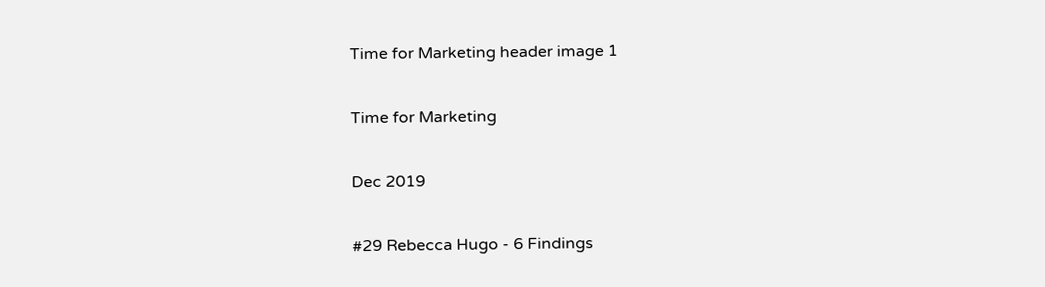Time for Marketing header image 1

Time for Marketing

Dec 2019

#29 Rebecca Hugo - 6 Findings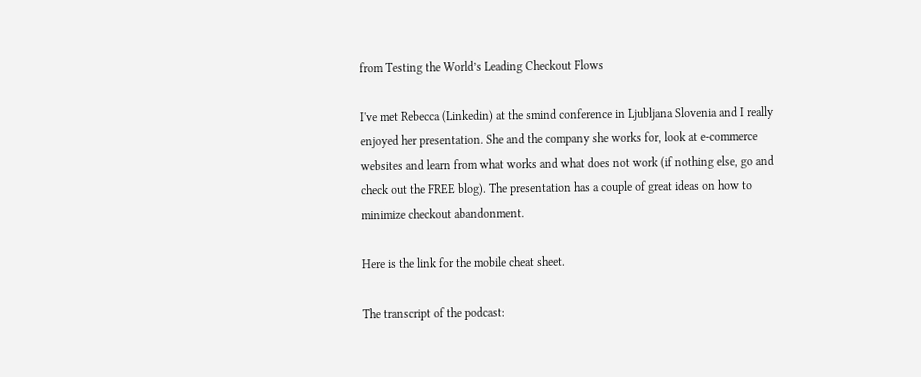from Testing the World’s Leading Checkout Flows

I've met Rebecca (Linkedin) at the smind conference in Ljubljana Slovenia and I really enjoyed her presentation. She and the company she works for, look at e-commerce websites and learn from what works and what does not work (if nothing else, go and check out the FREE blog). The presentation has a couple of great ideas on how to minimize checkout abandonment.

Here is the link for the mobile cheat sheet.

The transcript of the podcast: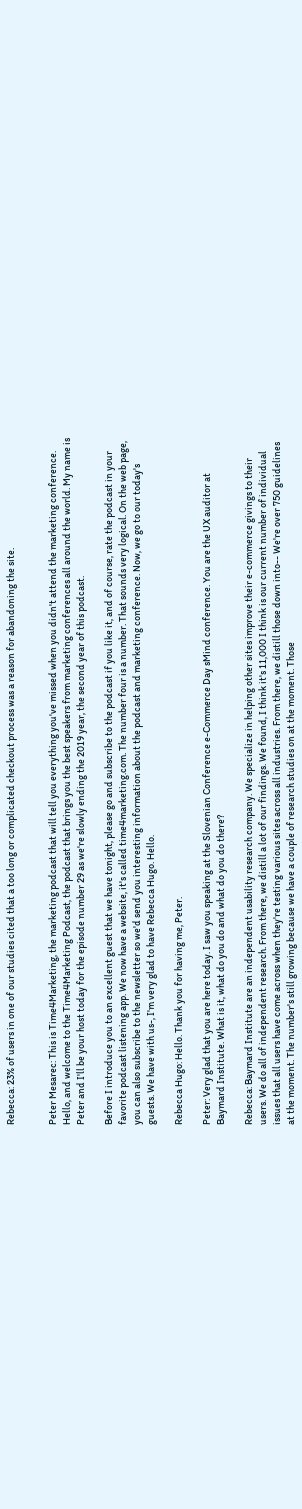Rebecca: 23% of users in one of our studies cited that a too long or complicated checkout process was a reason for abandoning the site.


Peter Mesarec: This is Time4Marketing, the marketing podcast that will tell you everything you've missed when you didn't attend the marketing conference. Hello, and welcome to the Time4Marketing Podcast, the podcast that brings you the best speakers from marketing conferences all around the world. My name is Peter and I'll be your host today for the episode number 29 as we're slowly ending the 2019 year, the second year of this podcast.

Before I introduce you to an excellent guest that we have tonight, please go and subscribe to the podcast if you like it, and of course, rate the podcast in your favorite podcast listening app. We now have a website, it's called time4marketing.com. The number four is a number. That sounds very logical. On the web page, you can also subscribe to the newsletter so we'd send you interesting information about the podcast and marketing conference. Now, we go to our today's guests. We have with us-, I'm very glad to have Rebecca Hugo. Hello.

Rebecca Hugo: Hello. Thank you for having me, Peter.

Peter: Very glad that you are here today. I saw you speaking at the Slovenian Conference e-Commerce Day sMind conference. You are the UX auditor at Baymard Institute. What is it, what do you do and what do you do there?

Rebecca: Baymard Institute are an independent usability research company. We specialize in helping other sites improve their e-commerce givings to their users. We do all of independent research. From there, we distill a lot of our findings. We found, I think it's 11,000 I think is our current number of individual issues that all users have come across when they're testing various sites across all industries. From there, we distill those down into-- We're over 750 guidelines at the moment. The number's still growing because we have a couple of research studies on at the moment. Those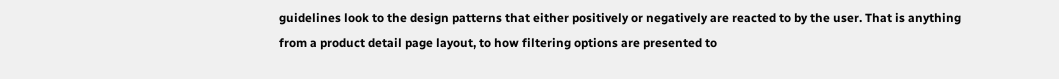guidelines look to the design patterns that either positively or negatively are reacted to by the user. That is anything from a product detail page layout, to how filtering options are presented to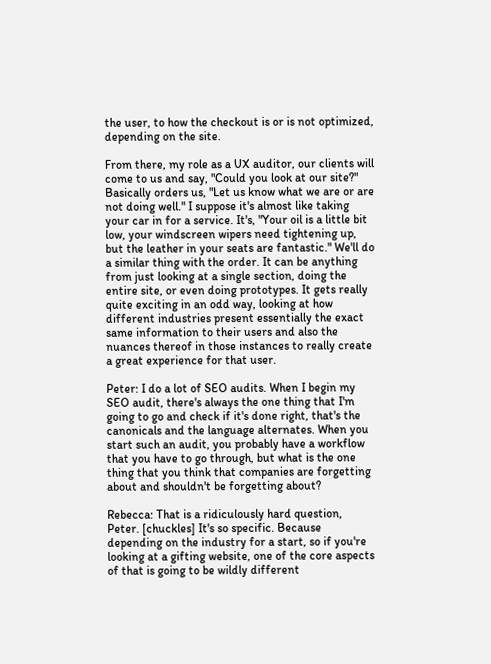the user, to how the checkout is or is not optimized, depending on the site.

From there, my role as a UX auditor, our clients will come to us and say, "Could you look at our site?" Basically orders us, "Let us know what we are or are not doing well." I suppose it's almost like taking your car in for a service. It's, "Your oil is a little bit low, your windscreen wipers need tightening up, but the leather in your seats are fantastic." We'll do a similar thing with the order. It can be anything from just looking at a single section, doing the entire site, or even doing prototypes. It gets really quite exciting in an odd way, looking at how different industries present essentially the exact same information to their users and also the nuances thereof in those instances to really create a great experience for that user.

Peter: I do a lot of SEO audits. When I begin my SEO audit, there's always the one thing that I'm going to go and check if it's done right, that's the canonicals and the language alternates. When you start such an audit, you probably have a workflow that you have to go through, but what is the one thing that you think that companies are forgetting about and shouldn't be forgetting about?

Rebecca: That is a ridiculously hard question, Peter. [chuckles] It's so specific. Because depending on the industry for a start, so if you're looking at a gifting website, one of the core aspects of that is going to be wildly different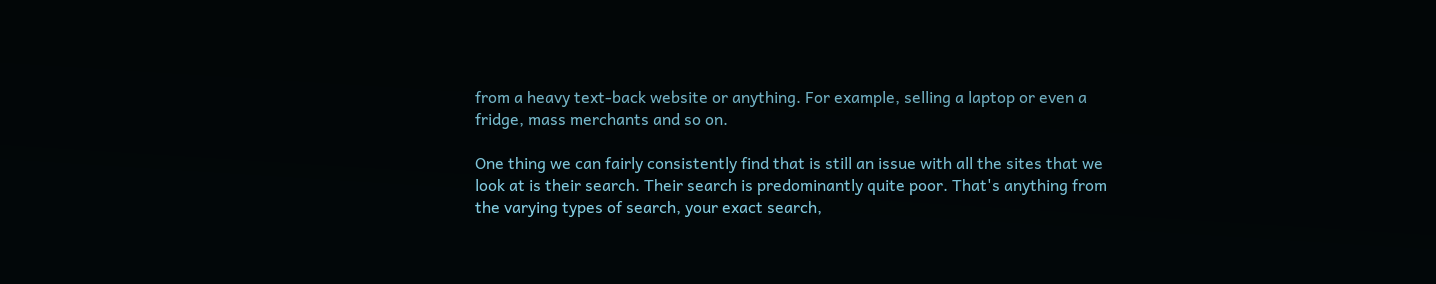from a heavy text-back website or anything. For example, selling a laptop or even a fridge, mass merchants and so on.

One thing we can fairly consistently find that is still an issue with all the sites that we look at is their search. Their search is predominantly quite poor. That's anything from the varying types of search, your exact search,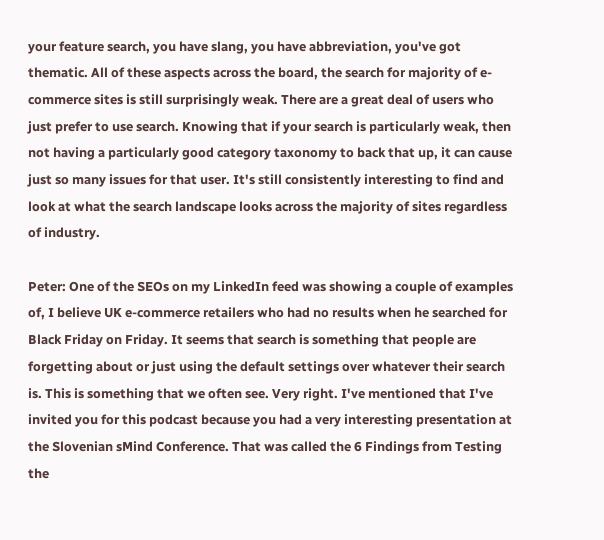your feature search, you have slang, you have abbreviation, you've got thematic. All of these aspects across the board, the search for majority of e-commerce sites is still surprisingly weak. There are a great deal of users who just prefer to use search. Knowing that if your search is particularly weak, then not having a particularly good category taxonomy to back that up, it can cause just so many issues for that user. It's still consistently interesting to find and look at what the search landscape looks across the majority of sites regardless of industry.

Peter: One of the SEOs on my LinkedIn feed was showing a couple of examples of, I believe UK e-commerce retailers who had no results when he searched for Black Friday on Friday. It seems that search is something that people are forgetting about or just using the default settings over whatever their search is. This is something that we often see. Very right. I've mentioned that I've invited you for this podcast because you had a very interesting presentation at the Slovenian sMind Conference. That was called the 6 Findings from Testing the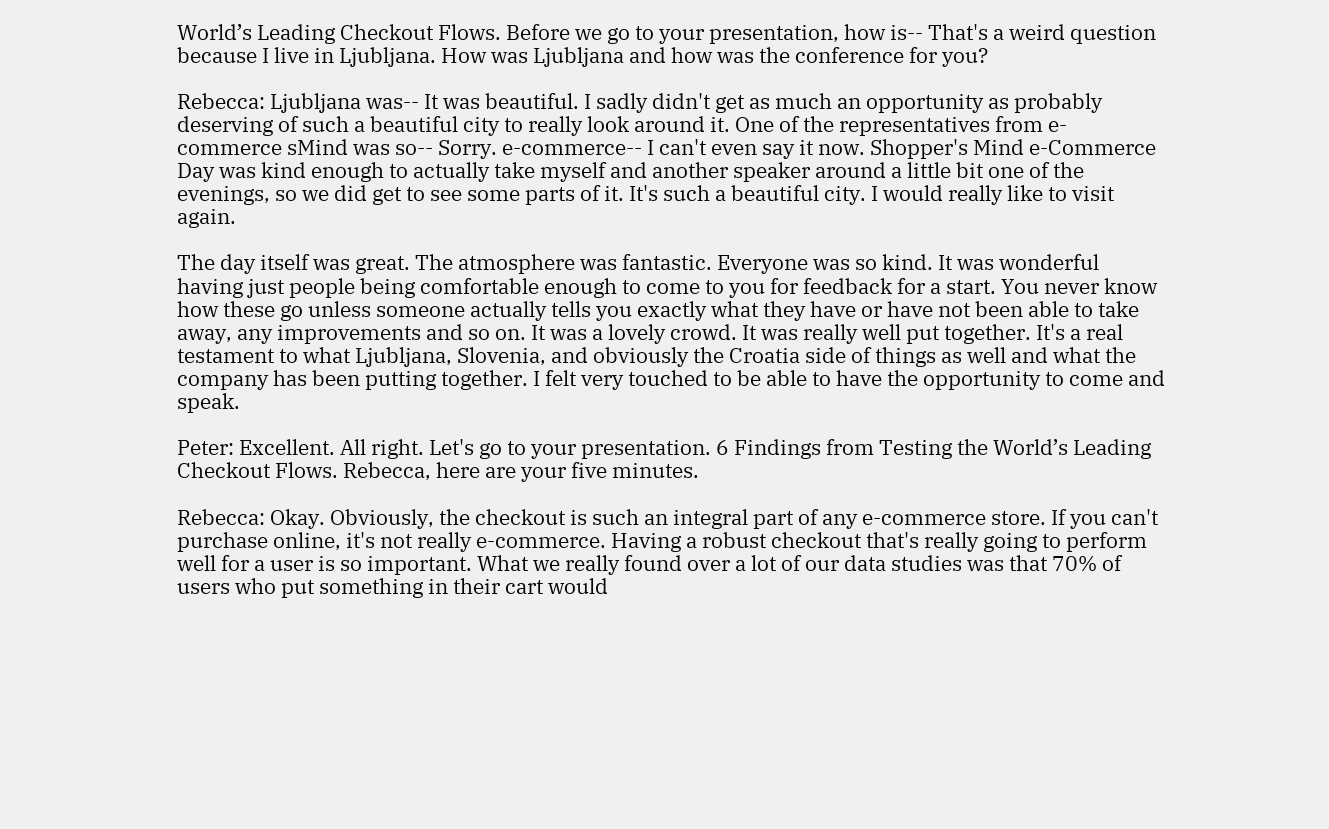World’s Leading Checkout Flows. Before we go to your presentation, how is-- That's a weird question because I live in Ljubljana. How was Ljubljana and how was the conference for you?

Rebecca: Ljubljana was-- It was beautiful. I sadly didn't get as much an opportunity as probably deserving of such a beautiful city to really look around it. One of the representatives from e-commerce sMind was so-- Sorry. e-commerce-- I can't even say it now. Shopper's Mind e-Commerce Day was kind enough to actually take myself and another speaker around a little bit one of the evenings, so we did get to see some parts of it. It's such a beautiful city. I would really like to visit again.

The day itself was great. The atmosphere was fantastic. Everyone was so kind. It was wonderful having just people being comfortable enough to come to you for feedback for a start. You never know how these go unless someone actually tells you exactly what they have or have not been able to take away, any improvements and so on. It was a lovely crowd. It was really well put together. It's a real testament to what Ljubljana, Slovenia, and obviously the Croatia side of things as well and what the company has been putting together. I felt very touched to be able to have the opportunity to come and speak.

Peter: Excellent. All right. Let's go to your presentation. 6 Findings from Testing the World’s Leading Checkout Flows. Rebecca, here are your five minutes.

Rebecca: Okay. Obviously, the checkout is such an integral part of any e-commerce store. If you can't purchase online, it's not really e-commerce. Having a robust checkout that's really going to perform well for a user is so important. What we really found over a lot of our data studies was that 70% of users who put something in their cart would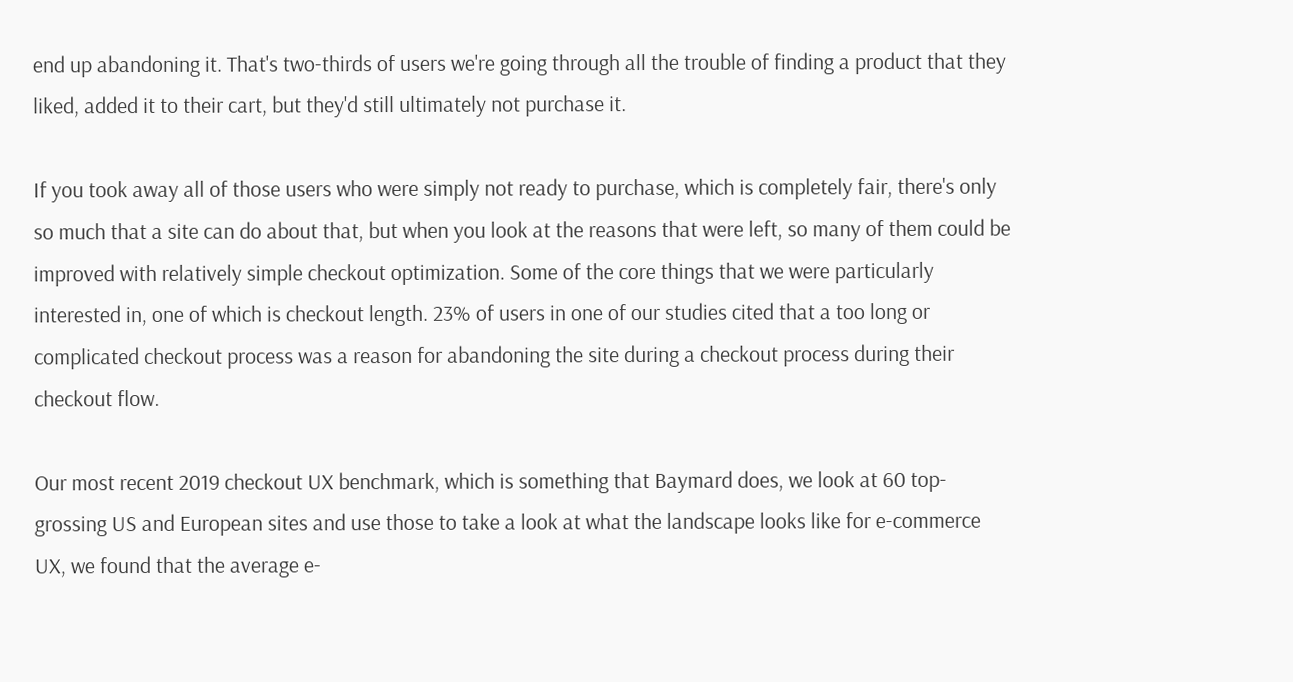end up abandoning it. That's two-thirds of users we're going through all the trouble of finding a product that they liked, added it to their cart, but they'd still ultimately not purchase it.

If you took away all of those users who were simply not ready to purchase, which is completely fair, there's only so much that a site can do about that, but when you look at the reasons that were left, so many of them could be improved with relatively simple checkout optimization. Some of the core things that we were particularly interested in, one of which is checkout length. 23% of users in one of our studies cited that a too long or complicated checkout process was a reason for abandoning the site during a checkout process during their checkout flow.

Our most recent 2019 checkout UX benchmark, which is something that Baymard does, we look at 60 top-grossing US and European sites and use those to take a look at what the landscape looks like for e-commerce UX, we found that the average e-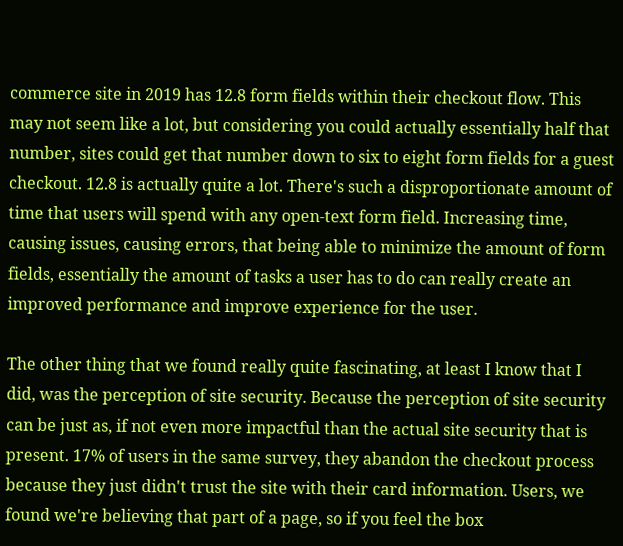commerce site in 2019 has 12.8 form fields within their checkout flow. This may not seem like a lot, but considering you could actually essentially half that number, sites could get that number down to six to eight form fields for a guest checkout. 12.8 is actually quite a lot. There's such a disproportionate amount of time that users will spend with any open-text form field. Increasing time, causing issues, causing errors, that being able to minimize the amount of form fields, essentially the amount of tasks a user has to do can really create an improved performance and improve experience for the user.

The other thing that we found really quite fascinating, at least I know that I did, was the perception of site security. Because the perception of site security can be just as, if not even more impactful than the actual site security that is present. 17% of users in the same survey, they abandon the checkout process because they just didn't trust the site with their card information. Users, we found we're believing that part of a page, so if you feel the box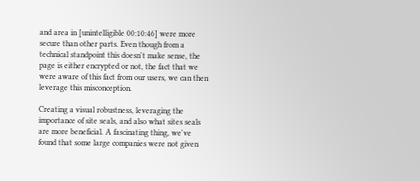and area in [unintelligible 00:10:46] were more secure than other parts. Even though from a technical standpoint this doesn't make sense, the page is either encrypted or not, the fact that we were aware of this fact from our users, we can then leverage this misconception.

Creating a visual robustness, leveraging the importance of site seals, and also what sites seals are more beneficial. A fascinating thing, we've found that some large companies were not given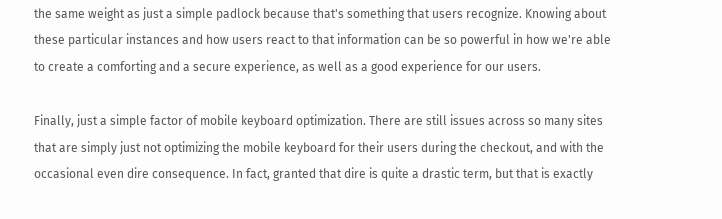the same weight as just a simple padlock because that's something that users recognize. Knowing about these particular instances and how users react to that information can be so powerful in how we're able to create a comforting and a secure experience, as well as a good experience for our users.

Finally, just a simple factor of mobile keyboard optimization. There are still issues across so many sites that are simply just not optimizing the mobile keyboard for their users during the checkout, and with the occasional even dire consequence. In fact, granted that dire is quite a drastic term, but that is exactly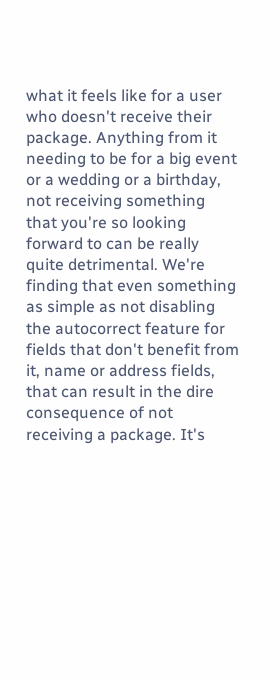what it feels like for a user who doesn't receive their package. Anything from it needing to be for a big event or a wedding or a birthday, not receiving something that you're so looking forward to can be really quite detrimental. We're finding that even something as simple as not disabling the autocorrect feature for fields that don't benefit from it, name or address fields, that can result in the dire consequence of not receiving a package. It's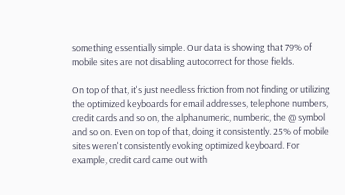something essentially simple. Our data is showing that 79% of mobile sites are not disabling autocorrect for those fields.

On top of that, it's just needless friction from not finding or utilizing the optimized keyboards for email addresses, telephone numbers, credit cards and so on, the alphanumeric, numberic, the @ symbol and so on. Even on top of that, doing it consistently. 25% of mobile sites weren't consistently evoking optimized keyboard. For example, credit card came out with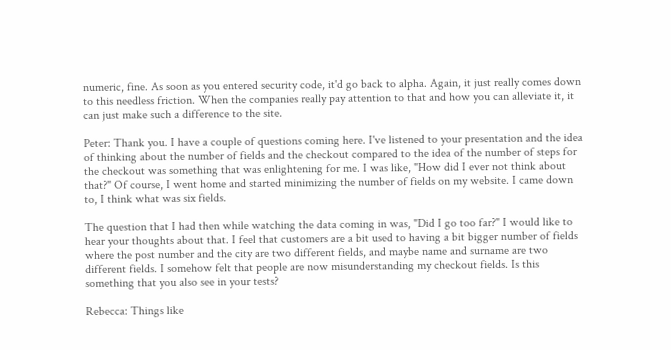numeric, fine. As soon as you entered security code, it'd go back to alpha. Again, it just really comes down to this needless friction. When the companies really pay attention to that and how you can alleviate it, it can just make such a difference to the site.

Peter: Thank you. I have a couple of questions coming here. I've listened to your presentation and the idea of thinking about the number of fields and the checkout compared to the idea of the number of steps for the checkout was something that was enlightening for me. I was like, "How did I ever not think about that?" Of course, I went home and started minimizing the number of fields on my website. I came down to, I think what was six fields.

The question that I had then while watching the data coming in was, "Did I go too far?" I would like to hear your thoughts about that. I feel that customers are a bit used to having a bit bigger number of fields where the post number and the city are two different fields, and maybe name and surname are two different fields. I somehow felt that people are now misunderstanding my checkout fields. Is this something that you also see in your tests?

Rebecca: Things like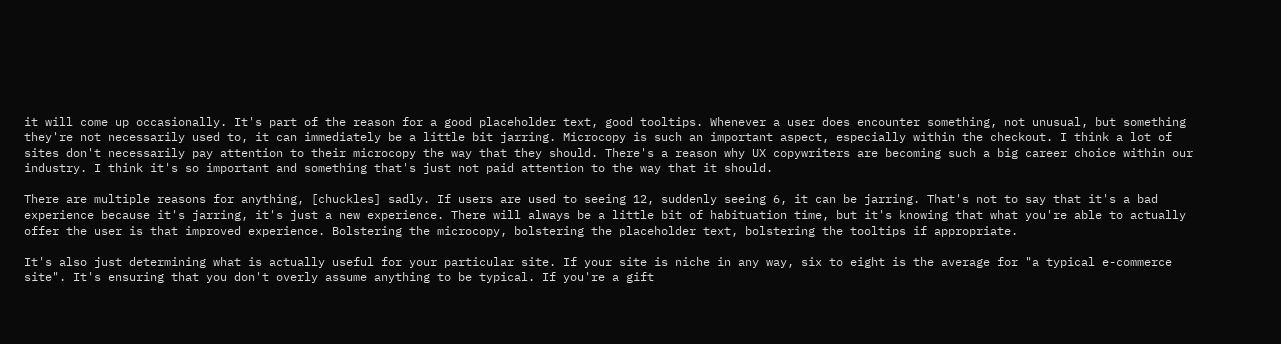it will come up occasionally. It's part of the reason for a good placeholder text, good tooltips. Whenever a user does encounter something, not unusual, but something they're not necessarily used to, it can immediately be a little bit jarring. Microcopy is such an important aspect, especially within the checkout. I think a lot of sites don't necessarily pay attention to their microcopy the way that they should. There's a reason why UX copywriters are becoming such a big career choice within our industry. I think it's so important and something that's just not paid attention to the way that it should.

There are multiple reasons for anything, [chuckles] sadly. If users are used to seeing 12, suddenly seeing 6, it can be jarring. That's not to say that it's a bad experience because it's jarring, it's just a new experience. There will always be a little bit of habituation time, but it's knowing that what you're able to actually offer the user is that improved experience. Bolstering the microcopy, bolstering the placeholder text, bolstering the tooltips if appropriate.

It's also just determining what is actually useful for your particular site. If your site is niche in any way, six to eight is the average for "a typical e-commerce site". It's ensuring that you don't overly assume anything to be typical. If you're a gift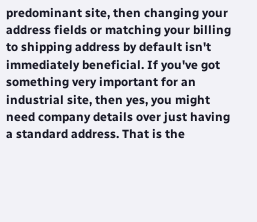predominant site, then changing your address fields or matching your billing to shipping address by default isn't immediately beneficial. If you've got something very important for an industrial site, then yes, you might need company details over just having a standard address. That is the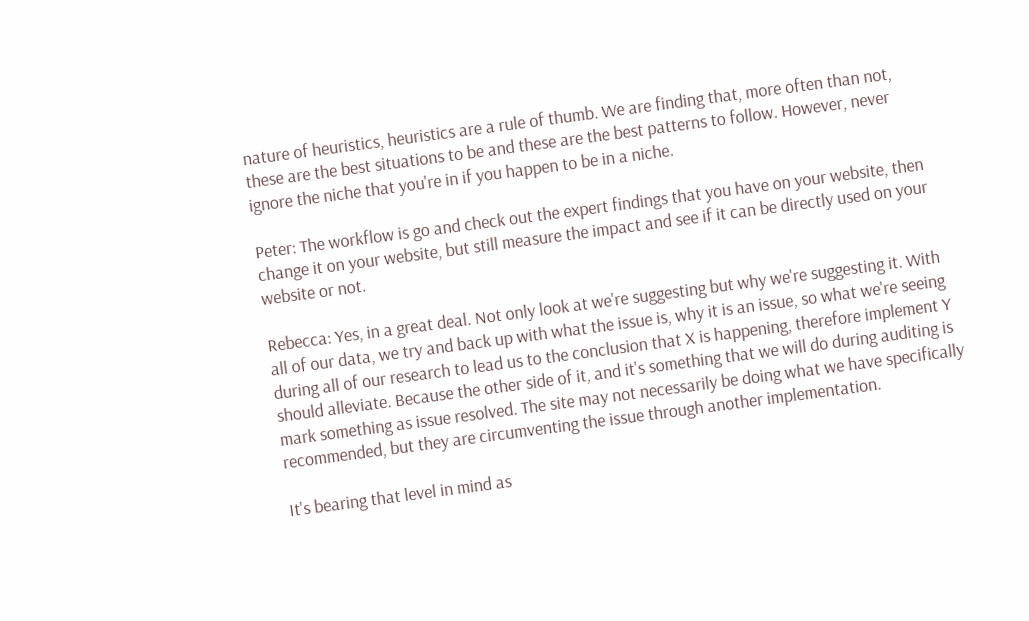nature of heuristics, heuristics are a rule of thumb. We are finding that, more often than not, these are the best situations to be and these are the best patterns to follow. However, never ignore the niche that you're in if you happen to be in a niche.

Peter: The workflow is go and check out the expert findings that you have on your website, then change it on your website, but still measure the impact and see if it can be directly used on your website or not.

Rebecca: Yes, in a great deal. Not only look at we're suggesting but why we're suggesting it. With all of our data, we try and back up with what the issue is, why it is an issue, so what we're seeing during all of our research to lead us to the conclusion that X is happening, therefore implement Y should alleviate. Because the other side of it, and it's something that we will do during auditing is mark something as issue resolved. The site may not necessarily be doing what we have specifically recommended, but they are circumventing the issue through another implementation.

It's bearing that level in mind as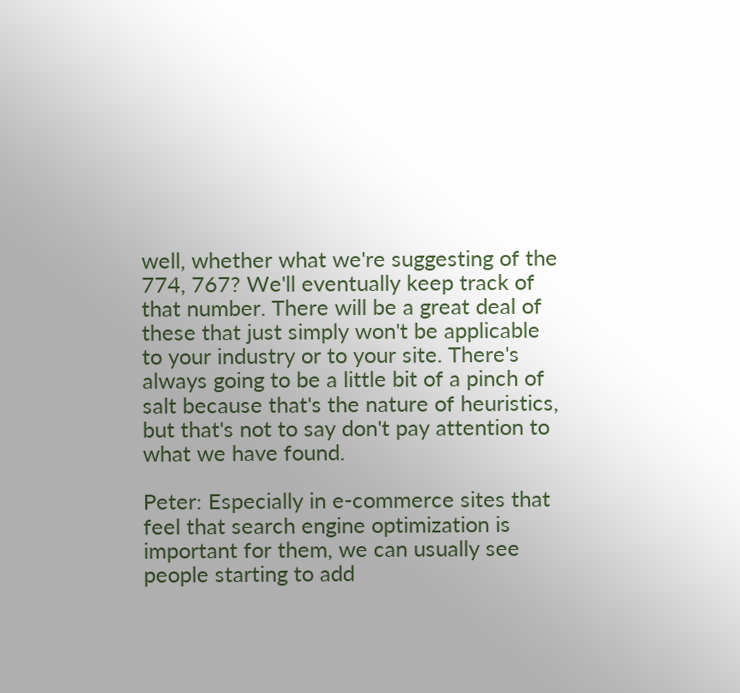well, whether what we're suggesting of the 774, 767? We'll eventually keep track of that number. There will be a great deal of these that just simply won't be applicable to your industry or to your site. There's always going to be a little bit of a pinch of salt because that's the nature of heuristics, but that's not to say don't pay attention to what we have found.

Peter: Especially in e-commerce sites that feel that search engine optimization is important for them, we can usually see people starting to add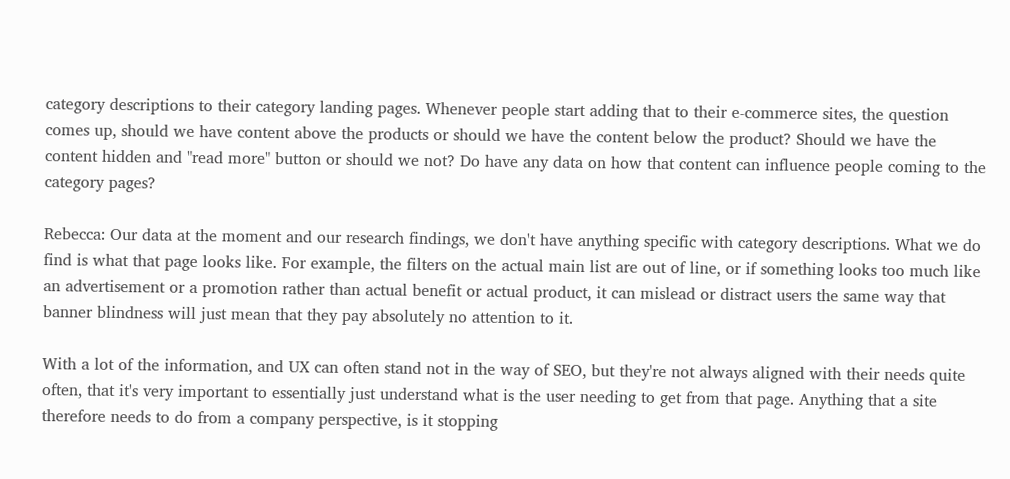category descriptions to their category landing pages. Whenever people start adding that to their e-commerce sites, the question comes up, should we have content above the products or should we have the content below the product? Should we have the content hidden and "read more" button or should we not? Do have any data on how that content can influence people coming to the category pages?

Rebecca: Our data at the moment and our research findings, we don't have anything specific with category descriptions. What we do find is what that page looks like. For example, the filters on the actual main list are out of line, or if something looks too much like an advertisement or a promotion rather than actual benefit or actual product, it can mislead or distract users the same way that banner blindness will just mean that they pay absolutely no attention to it.

With a lot of the information, and UX can often stand not in the way of SEO, but they're not always aligned with their needs quite often, that it's very important to essentially just understand what is the user needing to get from that page. Anything that a site therefore needs to do from a company perspective, is it stopping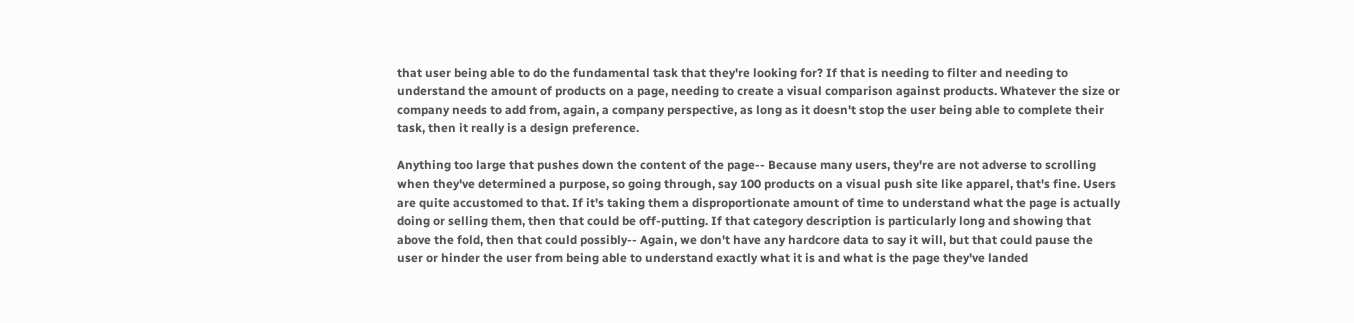that user being able to do the fundamental task that they're looking for? If that is needing to filter and needing to understand the amount of products on a page, needing to create a visual comparison against products. Whatever the size or company needs to add from, again, a company perspective, as long as it doesn't stop the user being able to complete their task, then it really is a design preference.

Anything too large that pushes down the content of the page-- Because many users, they're are not adverse to scrolling when they've determined a purpose, so going through, say 100 products on a visual push site like apparel, that's fine. Users are quite accustomed to that. If it's taking them a disproportionate amount of time to understand what the page is actually doing or selling them, then that could be off-putting. If that category description is particularly long and showing that above the fold, then that could possibly-- Again, we don't have any hardcore data to say it will, but that could pause the user or hinder the user from being able to understand exactly what it is and what is the page they've landed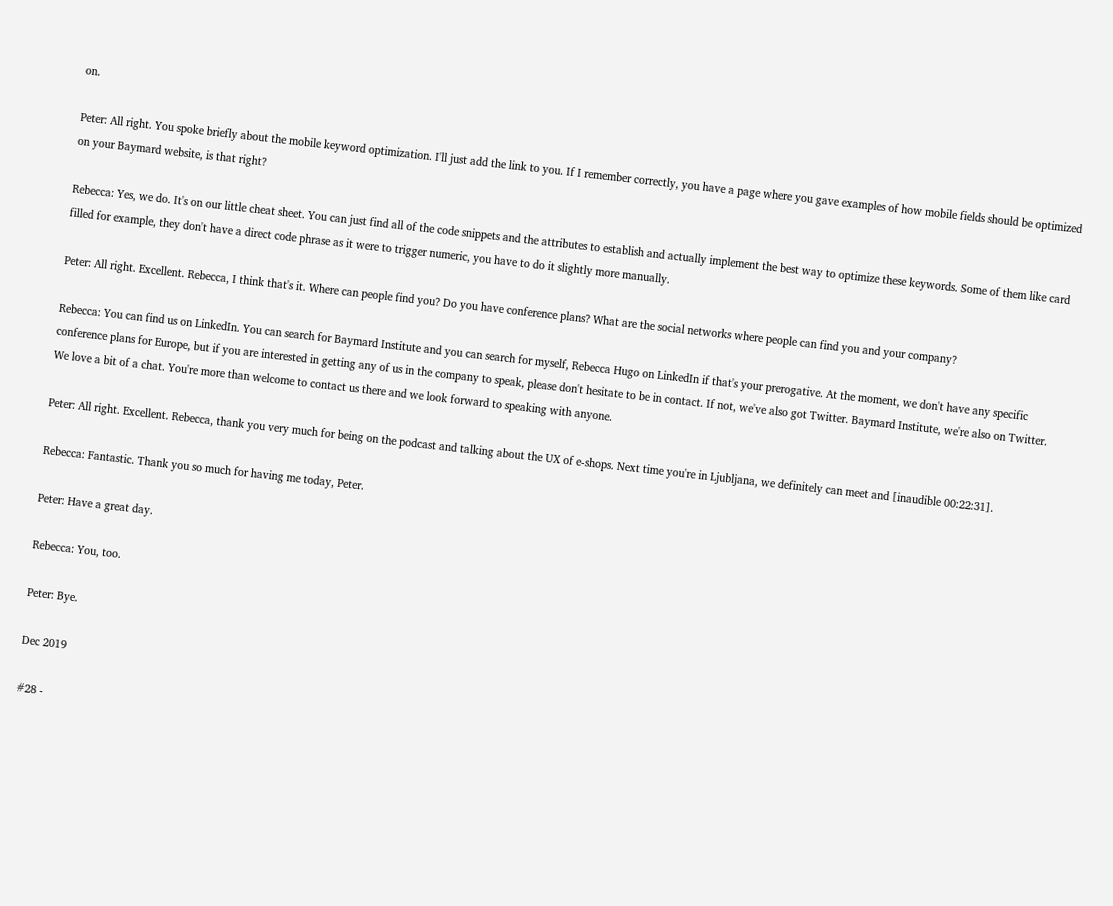on.

Peter: All right. You spoke briefly about the mobile keyword optimization. I'll just add the link to you. If I remember correctly, you have a page where you gave examples of how mobile fields should be optimized on your Baymard website, is that right?

Rebecca: Yes, we do. It's on our little cheat sheet. You can just find all of the code snippets and the attributes to establish and actually implement the best way to optimize these keywords. Some of them like card filled for example, they don't have a direct code phrase as it were to trigger numeric, you have to do it slightly more manually.

Peter: All right. Excellent. Rebecca, I think that's it. Where can people find you? Do you have conference plans? What are the social networks where people can find you and your company?

Rebecca: You can find us on LinkedIn. You can search for Baymard Institute and you can search for myself, Rebecca Hugo on LinkedIn if that's your prerogative. At the moment, we don't have any specific conference plans for Europe, but if you are interested in getting any of us in the company to speak, please don't hesitate to be in contact. If not, we've also got Twitter. Baymard Institute, we're also on Twitter. We love a bit of a chat. You're more than welcome to contact us there and we look forward to speaking with anyone.

Peter: All right. Excellent. Rebecca, thank you very much for being on the podcast and talking about the UX of e-shops. Next time you're in Ljubljana, we definitely can meet and [inaudible 00:22:31].

Rebecca: Fantastic. Thank you so much for having me today, Peter.

Peter: Have a great day.

Rebecca: You, too.

Peter: Bye.

Dec 2019

#28 -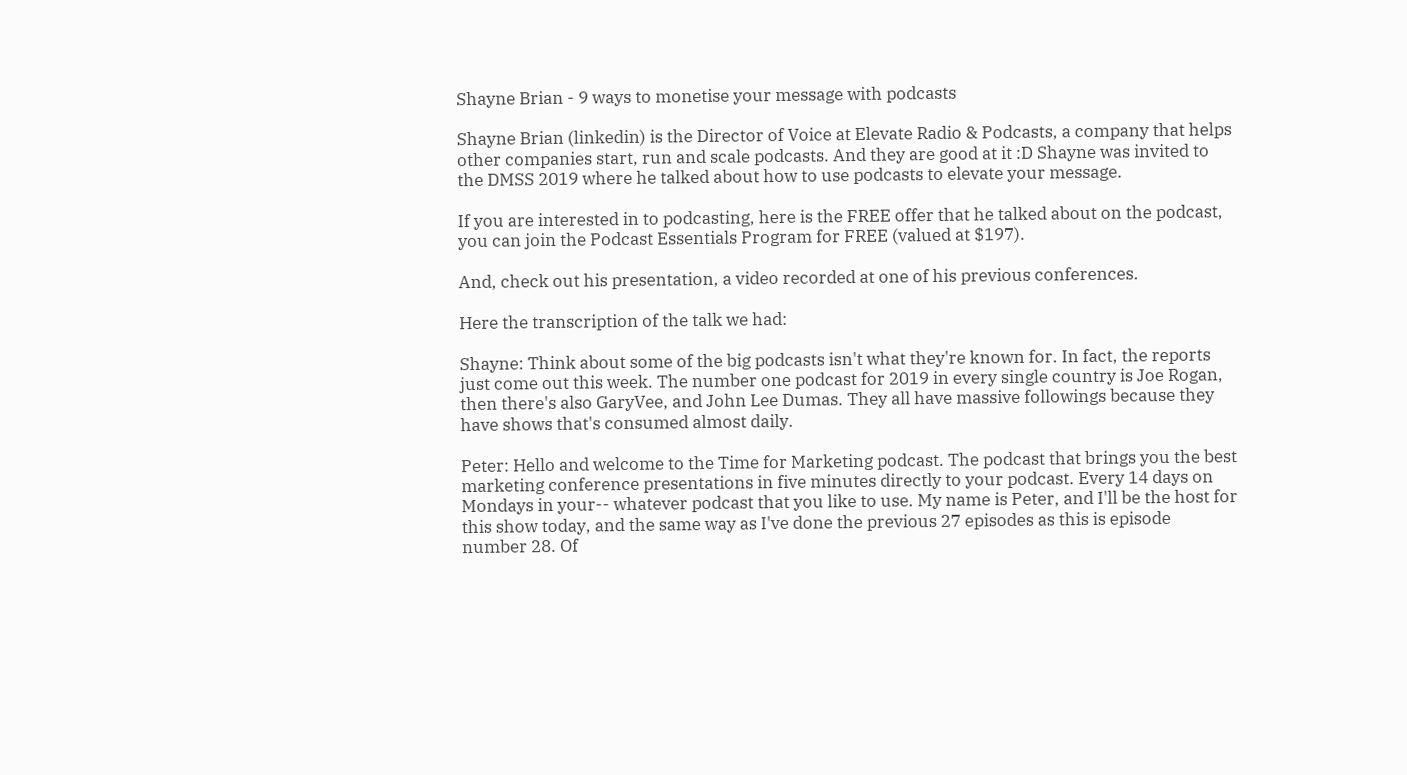Shayne Brian - 9 ways to monetise your message with podcasts

Shayne Brian (linkedin) is the Director of Voice at Elevate Radio & Podcasts, a company that helps other companies start, run and scale podcasts. And they are good at it :D Shayne was invited to the DMSS 2019 where he talked about how to use podcasts to elevate your message.

If you are interested in to podcasting, here is the FREE offer that he talked about on the podcast, you can join the Podcast Essentials Program for FREE (valued at $197).

And, check out his presentation, a video recorded at one of his previous conferences.

Here the transcription of the talk we had:

Shayne: Think about some of the big podcasts isn't what they're known for. In fact, the reports just come out this week. The number one podcast for 2019 in every single country is Joe Rogan, then there's also GaryVee, and John Lee Dumas. They all have massive followings because they have shows that's consumed almost daily.

Peter: Hello and welcome to the Time for Marketing podcast. The podcast that brings you the best marketing conference presentations in five minutes directly to your podcast. Every 14 days on Mondays in your-- whatever podcast that you like to use. My name is Peter, and I'll be the host for this show today, and the same way as I've done the previous 27 episodes as this is episode number 28. Of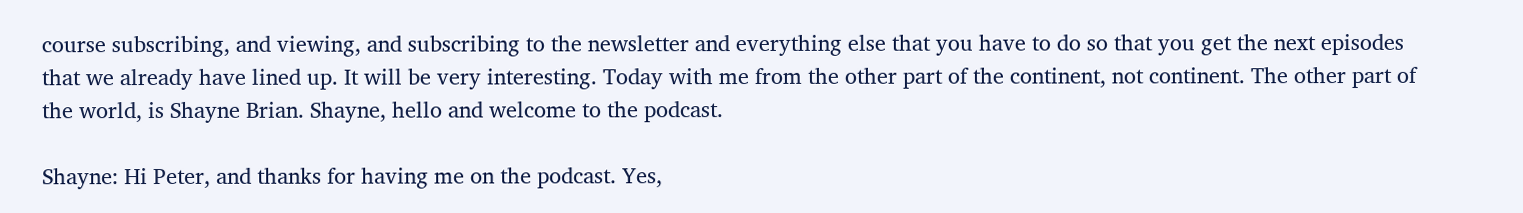course subscribing, and viewing, and subscribing to the newsletter and everything else that you have to do so that you get the next episodes that we already have lined up. It will be very interesting. Today with me from the other part of the continent, not continent. The other part of the world, is Shayne Brian. Shayne, hello and welcome to the podcast.

Shayne: Hi Peter, and thanks for having me on the podcast. Yes,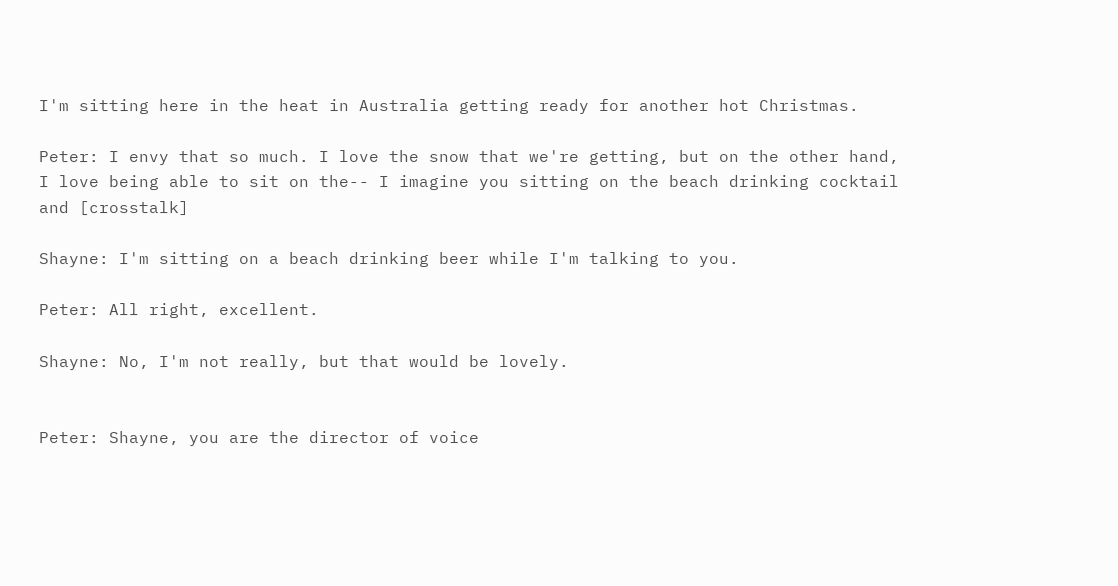I'm sitting here in the heat in Australia getting ready for another hot Christmas.

Peter: I envy that so much. I love the snow that we're getting, but on the other hand, I love being able to sit on the-- I imagine you sitting on the beach drinking cocktail and [crosstalk]

Shayne: I'm sitting on a beach drinking beer while I'm talking to you.

Peter: All right, excellent.

Shayne: No, I'm not really, but that would be lovely.


Peter: Shayne, you are the director of voice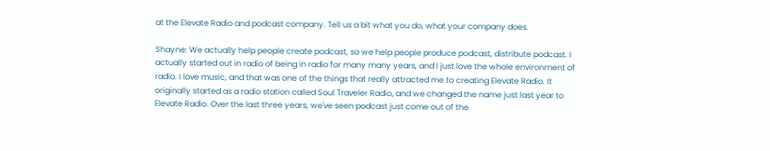at the Elevate Radio and podcast company. Tell us a bit what you do, what your company does.

Shayne: We actually help people create podcast, so we help people produce podcast, distribute podcast. I actually started out in radio of being in radio for many many years, and I just love the whole environment of radio. I love music, and that was one of the things that really attracted me to creating Elevate Radio. It originally started as a radio station called Soul Traveler Radio, and we changed the name just last year to Elevate Radio. Over the last three years, we've seen podcast just come out of the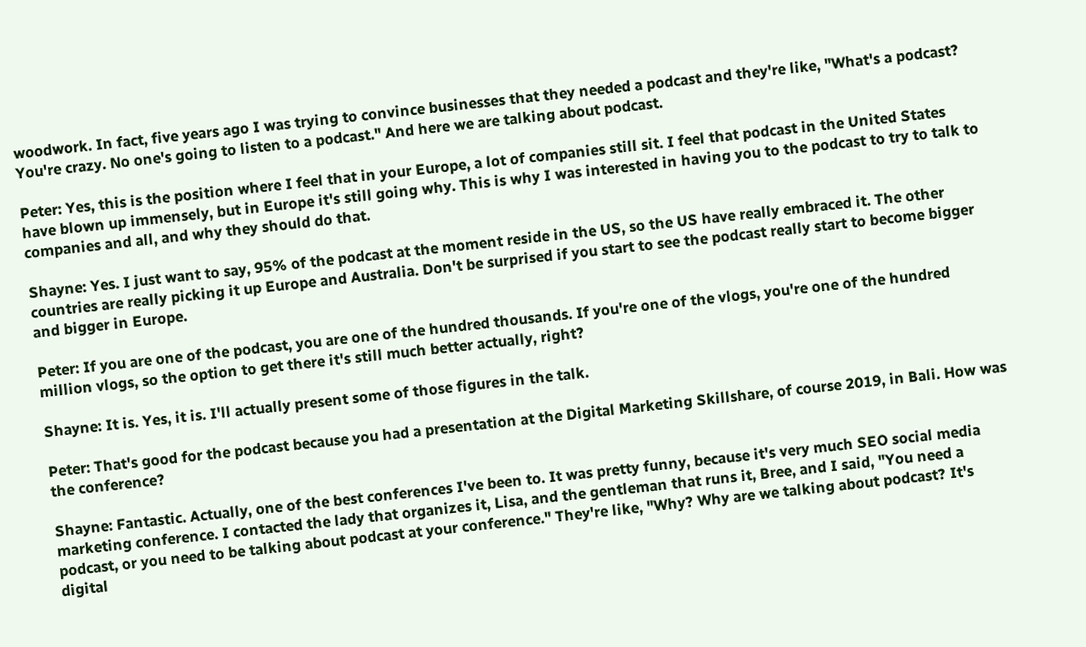woodwork. In fact, five years ago I was trying to convince businesses that they needed a podcast and they're like, "What's a podcast? You're crazy. No one's going to listen to a podcast." And here we are talking about podcast.

Peter: Yes, this is the position where I feel that in your Europe, a lot of companies still sit. I feel that podcast in the United States have blown up immensely, but in Europe it's still going why. This is why I was interested in having you to the podcast to try to talk to companies and all, and why they should do that.

Shayne: Yes. I just want to say, 95% of the podcast at the moment reside in the US, so the US have really embraced it. The other countries are really picking it up Europe and Australia. Don't be surprised if you start to see the podcast really start to become bigger and bigger in Europe.

Peter: If you are one of the podcast, you are one of the hundred thousands. If you're one of the vlogs, you're one of the hundred million vlogs, so the option to get there it's still much better actually, right?

Shayne: It is. Yes, it is. I'll actually present some of those figures in the talk.

Peter: That's good for the podcast because you had a presentation at the Digital Marketing Skillshare, of course 2019, in Bali. How was the conference?

Shayne: Fantastic. Actually, one of the best conferences I've been to. It was pretty funny, because it's very much SEO social media marketing conference. I contacted the lady that organizes it, Lisa, and the gentleman that runs it, Bree, and I said, "You need a podcast, or you need to be talking about podcast at your conference." They're like, "Why? Why are we talking about podcast? It's digital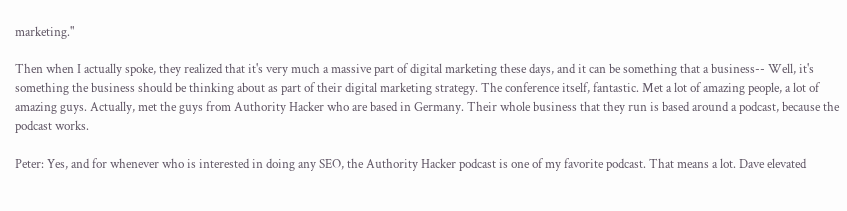marketing."

Then when I actually spoke, they realized that it's very much a massive part of digital marketing these days, and it can be something that a business-- Well, it's something the business should be thinking about as part of their digital marketing strategy. The conference itself, fantastic. Met a lot of amazing people, a lot of amazing guys. Actually, met the guys from Authority Hacker who are based in Germany. Their whole business that they run is based around a podcast, because the podcast works.

Peter: Yes, and for whenever who is interested in doing any SEO, the Authority Hacker podcast is one of my favorite podcast. That means a lot. Dave elevated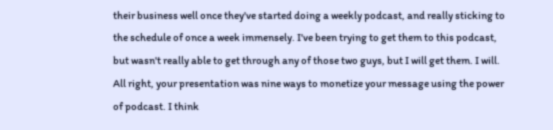their business well once they've started doing a weekly podcast, and really sticking to the schedule of once a week immensely. I've been trying to get them to this podcast, but wasn't really able to get through any of those two guys, but I will get them. I will. All right, your presentation was nine ways to monetize your message using the power of podcast. I think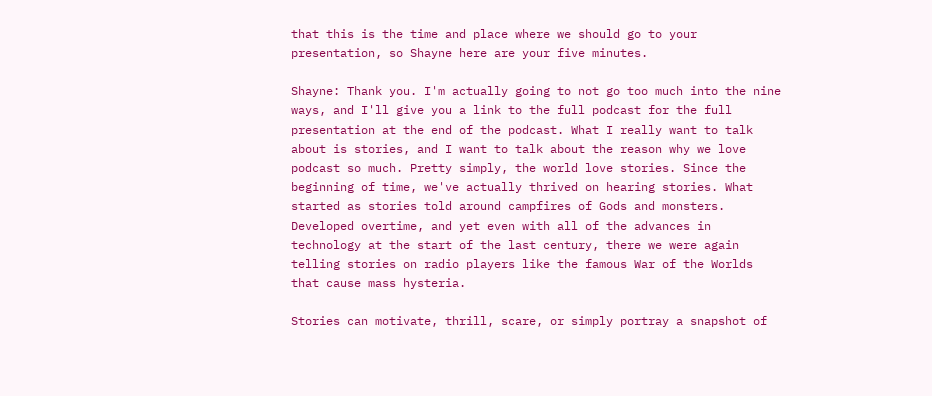that this is the time and place where we should go to your presentation, so Shayne here are your five minutes.

Shayne: Thank you. I'm actually going to not go too much into the nine ways, and I'll give you a link to the full podcast for the full presentation at the end of the podcast. What I really want to talk about is stories, and I want to talk about the reason why we love podcast so much. Pretty simply, the world love stories. Since the beginning of time, we've actually thrived on hearing stories. What started as stories told around campfires of Gods and monsters. Developed overtime, and yet even with all of the advances in technology at the start of the last century, there we were again telling stories on radio players like the famous War of the Worlds that cause mass hysteria.

Stories can motivate, thrill, scare, or simply portray a snapshot of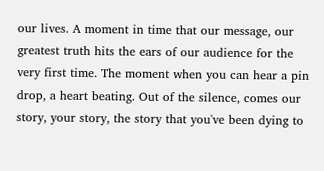our lives. A moment in time that our message, our greatest truth hits the ears of our audience for the very first time. The moment when you can hear a pin drop, a heart beating. Out of the silence, comes our story, your story, the story that you've been dying to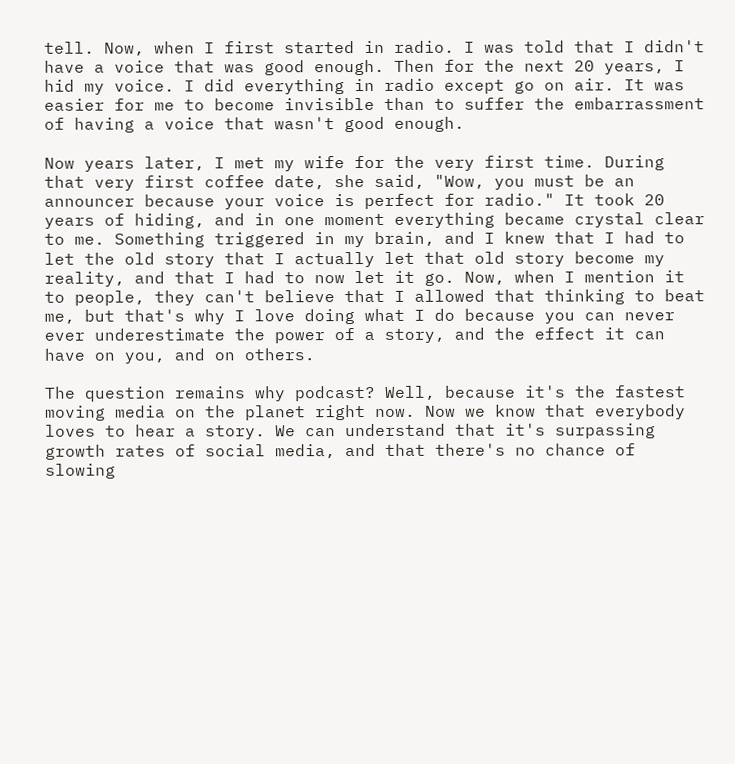tell. Now, when I first started in radio. I was told that I didn't have a voice that was good enough. Then for the next 20 years, I hid my voice. I did everything in radio except go on air. It was easier for me to become invisible than to suffer the embarrassment of having a voice that wasn't good enough.

Now years later, I met my wife for the very first time. During that very first coffee date, she said, "Wow, you must be an announcer because your voice is perfect for radio." It took 20 years of hiding, and in one moment everything became crystal clear to me. Something triggered in my brain, and I knew that I had to let the old story that I actually let that old story become my reality, and that I had to now let it go. Now, when I mention it to people, they can't believe that I allowed that thinking to beat me, but that's why I love doing what I do because you can never ever underestimate the power of a story, and the effect it can have on you, and on others.

The question remains why podcast? Well, because it's the fastest moving media on the planet right now. Now we know that everybody loves to hear a story. We can understand that it's surpassing growth rates of social media, and that there's no chance of slowing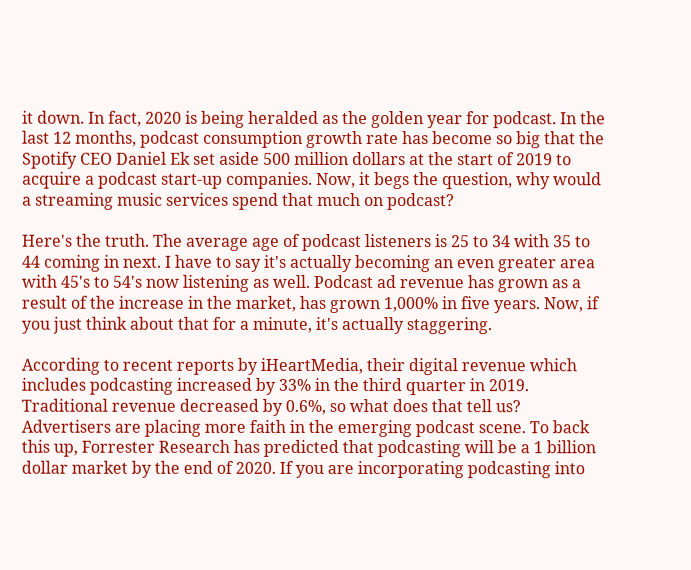it down. In fact, 2020 is being heralded as the golden year for podcast. In the last 12 months, podcast consumption growth rate has become so big that the Spotify CEO Daniel Ek set aside 500 million dollars at the start of 2019 to acquire a podcast start-up companies. Now, it begs the question, why would a streaming music services spend that much on podcast?

Here's the truth. The average age of podcast listeners is 25 to 34 with 35 to 44 coming in next. I have to say it's actually becoming an even greater area with 45's to 54's now listening as well. Podcast ad revenue has grown as a result of the increase in the market, has grown 1,000% in five years. Now, if you just think about that for a minute, it's actually staggering.

According to recent reports by iHeartMedia, their digital revenue which includes podcasting increased by 33% in the third quarter in 2019. Traditional revenue decreased by 0.6%, so what does that tell us? Advertisers are placing more faith in the emerging podcast scene. To back this up, Forrester Research has predicted that podcasting will be a 1 billion dollar market by the end of 2020. If you are incorporating podcasting into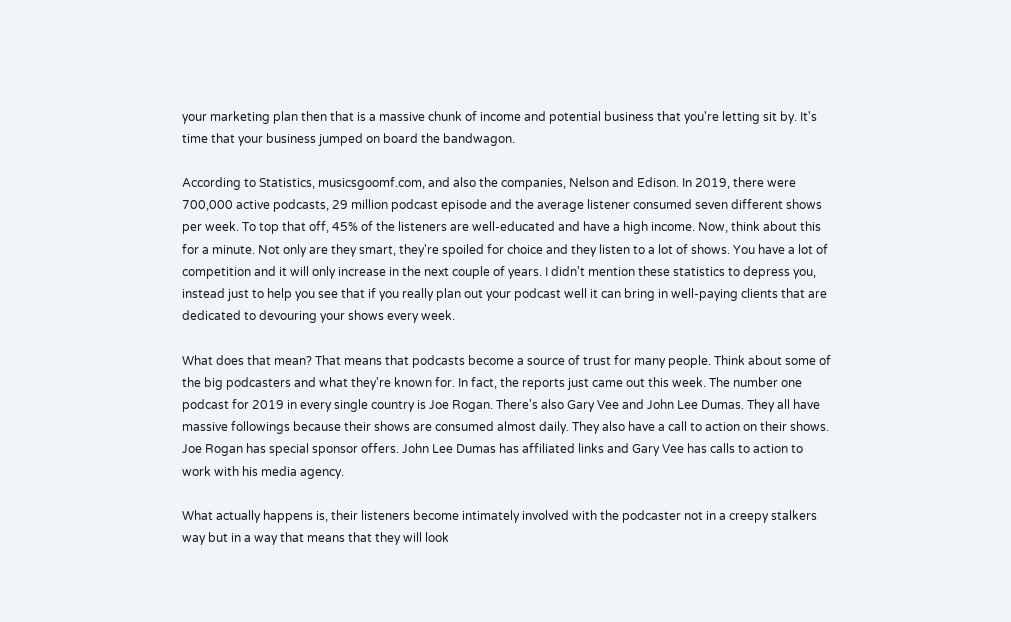your marketing plan then that is a massive chunk of income and potential business that you're letting sit by. It's time that your business jumped on board the bandwagon.

According to Statistics, musicsgoomf.com, and also the companies, Nelson and Edison. In 2019, there were 700,000 active podcasts, 29 million podcast episode and the average listener consumed seven different shows per week. To top that off, 45% of the listeners are well-educated and have a high income. Now, think about this for a minute. Not only are they smart, they're spoiled for choice and they listen to a lot of shows. You have a lot of competition and it will only increase in the next couple of years. I didn't mention these statistics to depress you, instead just to help you see that if you really plan out your podcast well it can bring in well-paying clients that are dedicated to devouring your shows every week.

What does that mean? That means that podcasts become a source of trust for many people. Think about some of the big podcasters and what they're known for. In fact, the reports just came out this week. The number one podcast for 2019 in every single country is Joe Rogan. There's also Gary Vee and John Lee Dumas. They all have massive followings because their shows are consumed almost daily. They also have a call to action on their shows. Joe Rogan has special sponsor offers. John Lee Dumas has affiliated links and Gary Vee has calls to action to work with his media agency.

What actually happens is, their listeners become intimately involved with the podcaster not in a creepy stalkers way but in a way that means that they will look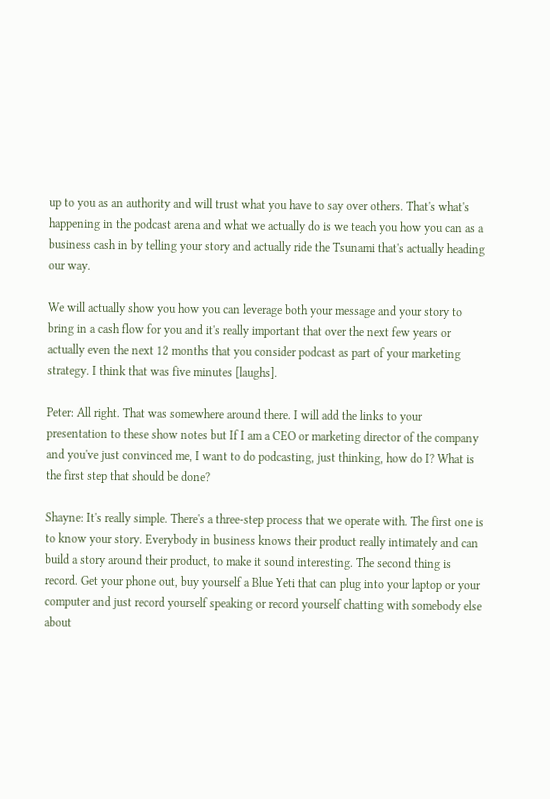up to you as an authority and will trust what you have to say over others. That's what's happening in the podcast arena and what we actually do is we teach you how you can as a business cash in by telling your story and actually ride the Tsunami that's actually heading our way.

We will actually show you how you can leverage both your message and your story to bring in a cash flow for you and it's really important that over the next few years or actually even the next 12 months that you consider podcast as part of your marketing strategy. I think that was five minutes [laughs].

Peter: All right. That was somewhere around there. I will add the links to your presentation to these show notes but If I am a CEO or marketing director of the company and you've just convinced me, I want to do podcasting, just thinking, how do I? What is the first step that should be done?

Shayne: It's really simple. There's a three-step process that we operate with. The first one is to know your story. Everybody in business knows their product really intimately and can build a story around their product, to make it sound interesting. The second thing is record. Get your phone out, buy yourself a Blue Yeti that can plug into your laptop or your computer and just record yourself speaking or record yourself chatting with somebody else about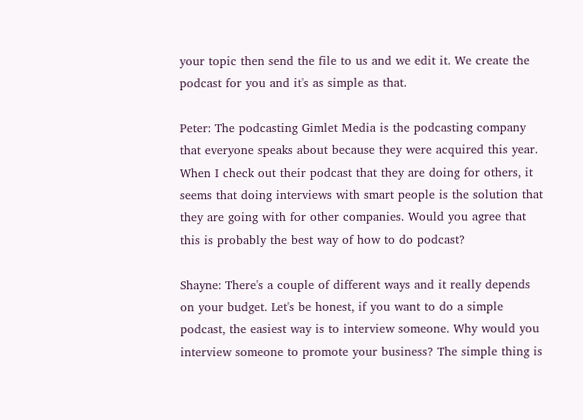your topic then send the file to us and we edit it. We create the podcast for you and it's as simple as that.

Peter: The podcasting Gimlet Media is the podcasting company that everyone speaks about because they were acquired this year. When I check out their podcast that they are doing for others, it seems that doing interviews with smart people is the solution that they are going with for other companies. Would you agree that this is probably the best way of how to do podcast?

Shayne: There's a couple of different ways and it really depends on your budget. Let's be honest, if you want to do a simple podcast, the easiest way is to interview someone. Why would you interview someone to promote your business? The simple thing is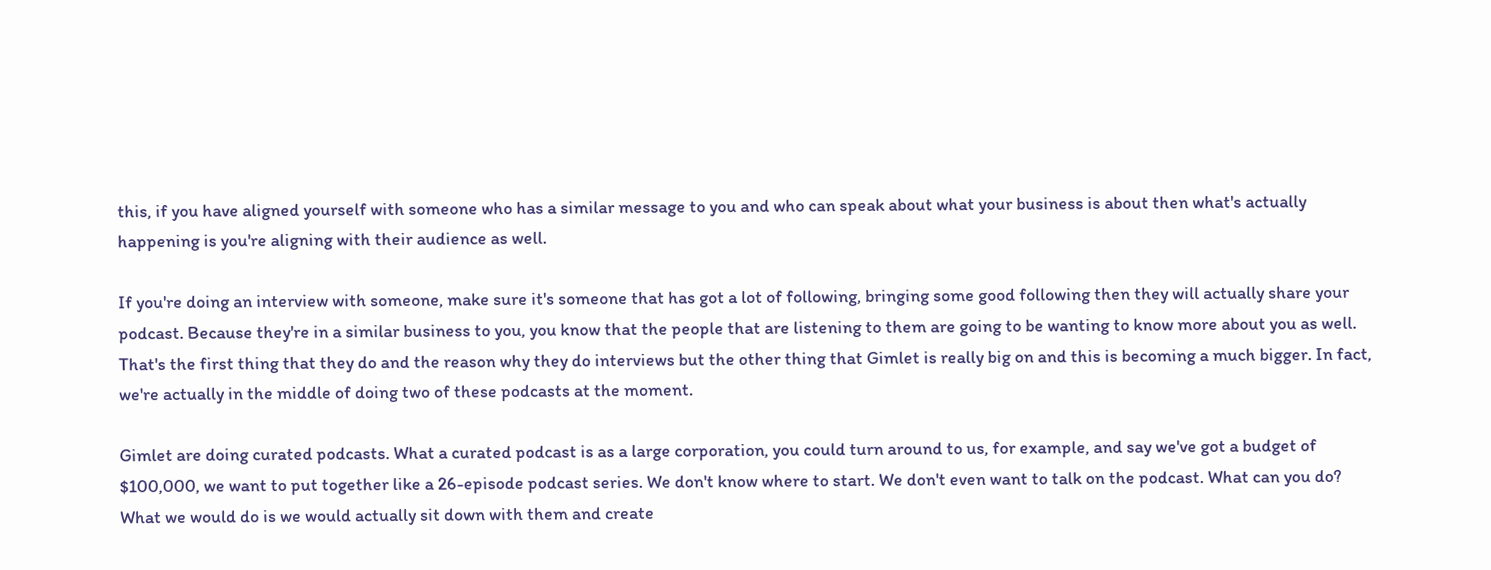this, if you have aligned yourself with someone who has a similar message to you and who can speak about what your business is about then what's actually happening is you're aligning with their audience as well.

If you're doing an interview with someone, make sure it's someone that has got a lot of following, bringing some good following then they will actually share your podcast. Because they're in a similar business to you, you know that the people that are listening to them are going to be wanting to know more about you as well. That's the first thing that they do and the reason why they do interviews but the other thing that Gimlet is really big on and this is becoming a much bigger. In fact, we're actually in the middle of doing two of these podcasts at the moment.

Gimlet are doing curated podcasts. What a curated podcast is as a large corporation, you could turn around to us, for example, and say we've got a budget of $100,000, we want to put together like a 26-episode podcast series. We don't know where to start. We don't even want to talk on the podcast. What can you do? What we would do is we would actually sit down with them and create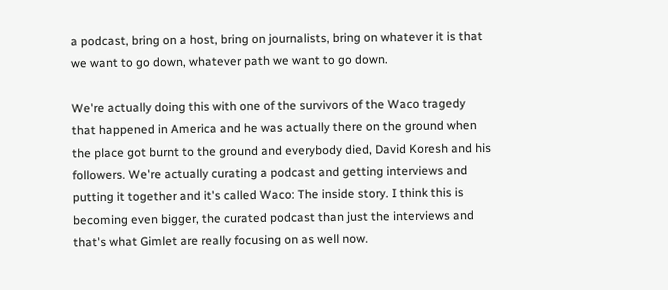a podcast, bring on a host, bring on journalists, bring on whatever it is that we want to go down, whatever path we want to go down.

We're actually doing this with one of the survivors of the Waco tragedy that happened in America and he was actually there on the ground when the place got burnt to the ground and everybody died, David Koresh and his followers. We're actually curating a podcast and getting interviews and putting it together and it's called Waco: The inside story. I think this is becoming even bigger, the curated podcast than just the interviews and that's what Gimlet are really focusing on as well now.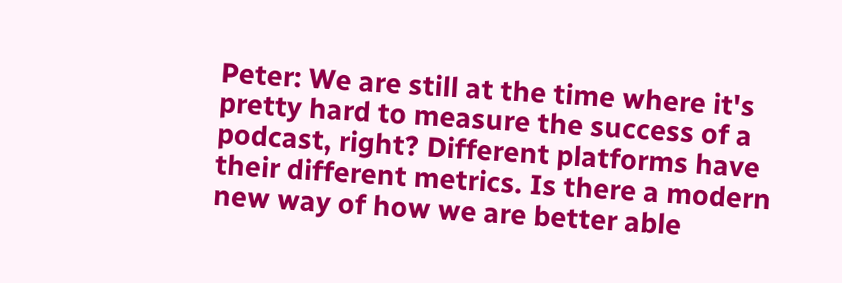Peter: We are still at the time where it's pretty hard to measure the success of a podcast, right? Different platforms have their different metrics. Is there a modern new way of how we are better able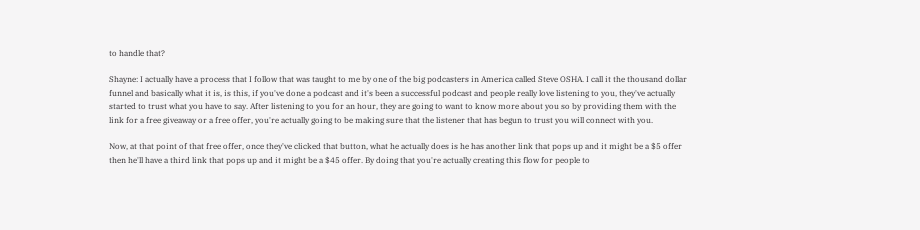to handle that?

Shayne: I actually have a process that I follow that was taught to me by one of the big podcasters in America called Steve OSHA. I call it the thousand dollar funnel and basically what it is, is this, if you've done a podcast and it's been a successful podcast and people really love listening to you, they've actually started to trust what you have to say. After listening to you for an hour, they are going to want to know more about you so by providing them with the link for a free giveaway or a free offer, you're actually going to be making sure that the listener that has begun to trust you will connect with you.

Now, at that point of that free offer, once they've clicked that button, what he actually does is he has another link that pops up and it might be a $5 offer then he'll have a third link that pops up and it might be a $45 offer. By doing that you're actually creating this flow for people to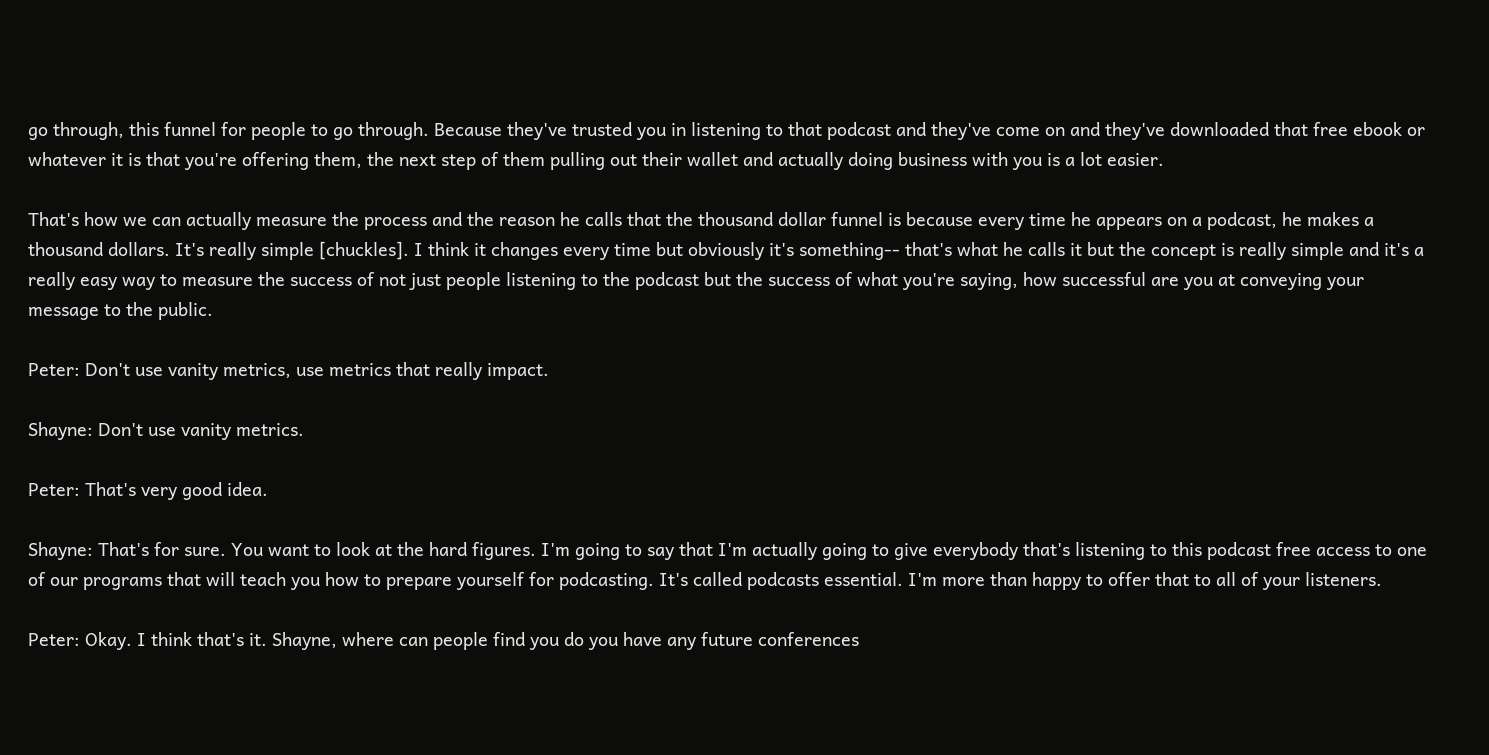go through, this funnel for people to go through. Because they've trusted you in listening to that podcast and they've come on and they've downloaded that free ebook or whatever it is that you're offering them, the next step of them pulling out their wallet and actually doing business with you is a lot easier.

That's how we can actually measure the process and the reason he calls that the thousand dollar funnel is because every time he appears on a podcast, he makes a thousand dollars. It's really simple [chuckles]. I think it changes every time but obviously it's something-- that's what he calls it but the concept is really simple and it's a really easy way to measure the success of not just people listening to the podcast but the success of what you're saying, how successful are you at conveying your message to the public.

Peter: Don't use vanity metrics, use metrics that really impact.

Shayne: Don't use vanity metrics.

Peter: That's very good idea.

Shayne: That's for sure. You want to look at the hard figures. I'm going to say that I'm actually going to give everybody that's listening to this podcast free access to one of our programs that will teach you how to prepare yourself for podcasting. It's called podcasts essential. I'm more than happy to offer that to all of your listeners.

Peter: Okay. I think that's it. Shayne, where can people find you do you have any future conferences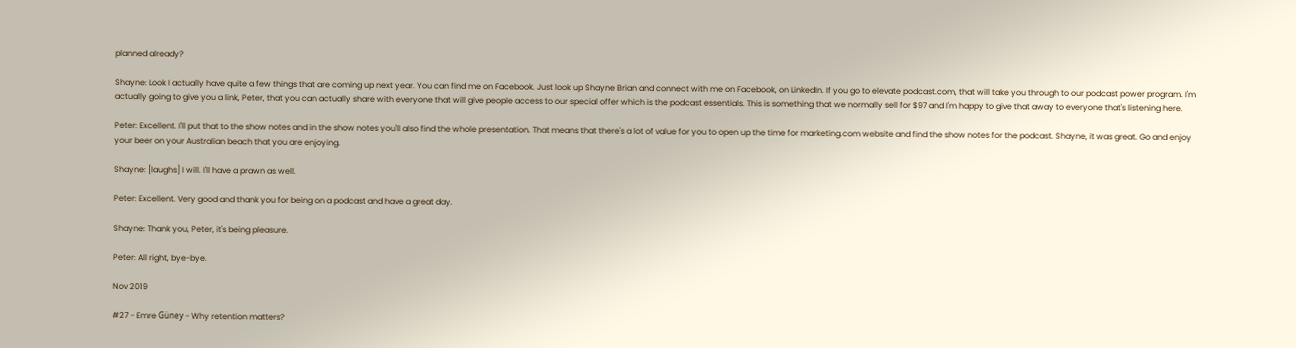planned already?

Shayne: Look I actually have quite a few things that are coming up next year. You can find me on Facebook. Just look up Shayne Brian and connect with me on Facebook, on LinkedIn. If you go to elevate podcast.com, that will take you through to our podcast power program. I'm actually going to give you a link, Peter, that you can actually share with everyone that will give people access to our special offer which is the podcast essentials. This is something that we normally sell for $97 and I'm happy to give that away to everyone that's listening here.

Peter: Excellent. I'll put that to the show notes and in the show notes you'll also find the whole presentation. That means that there's a lot of value for you to open up the time for marketing.com website and find the show notes for the podcast. Shayne, it was great. Go and enjoy your beer on your Australian beach that you are enjoying.

Shayne: [laughs] I will. I'll have a prawn as well.

Peter: Excellent. Very good and thank you for being on a podcast and have a great day.

Shayne: Thank you, Peter, it's being pleasure.

Peter: All right, bye-bye.

Nov 2019

#27 - Emre Güney - Why retention matters?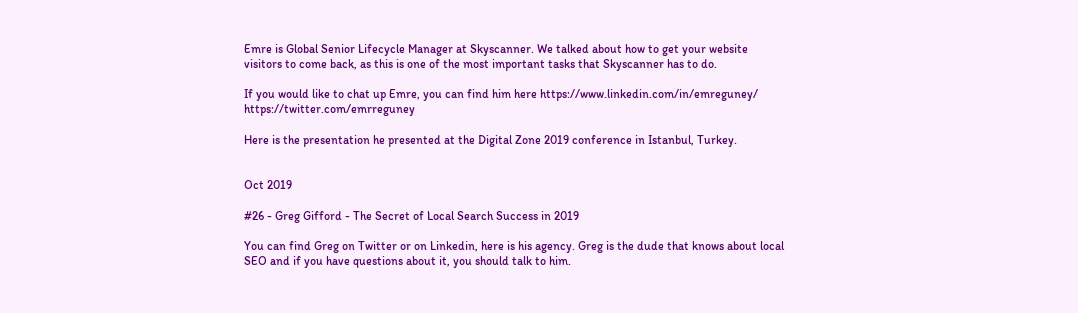Emre is Global Senior Lifecycle Manager at Skyscanner. We talked about how to get your website visitors to come back, as this is one of the most important tasks that Skyscanner has to do.

If you would like to chat up Emre, you can find him here https://www.linkedin.com/in/emreguney/ https://twitter.com/emrreguney

Here is the presentation he presented at the Digital Zone 2019 conference in Istanbul, Turkey.


Oct 2019

#26 - Greg Gifford - The Secret of Local Search Success in 2019

You can find Greg on Twitter or on Linkedin, here is his agency. Greg is the dude that knows about local SEO and if you have questions about it, you should talk to him.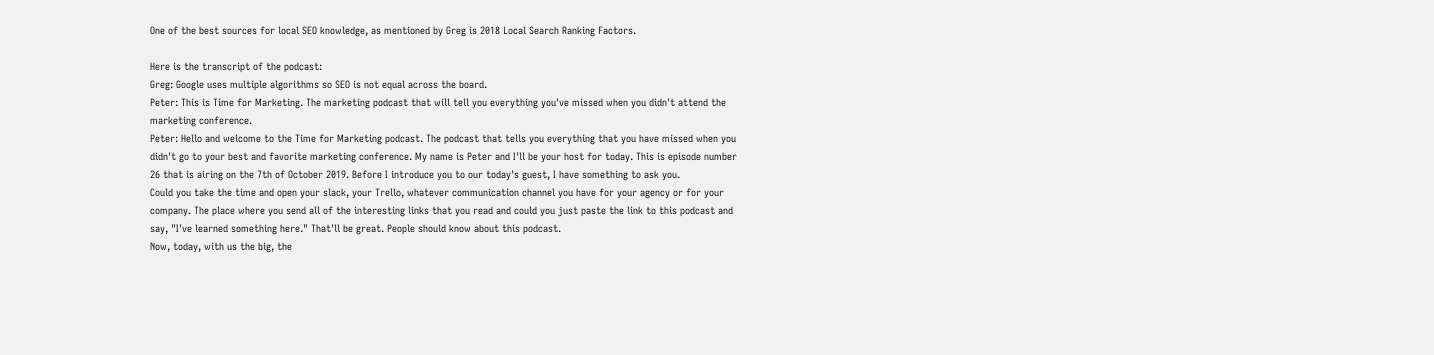One of the best sources for local SEO knowledge, as mentioned by Greg is 2018 Local Search Ranking Factors.

Here is the transcript of the podcast:
Greg: Google uses multiple algorithms so SEO is not equal across the board.
Peter: This is Time for Marketing. The marketing podcast that will tell you everything you've missed when you didn't attend the marketing conference.
Peter: Hello and welcome to the Time for Marketing podcast. The podcast that tells you everything that you have missed when you didn't go to your best and favorite marketing conference. My name is Peter and I'll be your host for today. This is episode number 26 that is airing on the 7th of October 2019. Before I introduce you to our today's guest, I have something to ask you.
Could you take the time and open your slack, your Trello, whatever communication channel you have for your agency or for your company. The place where you send all of the interesting links that you read and could you just paste the link to this podcast and say, "I've learned something here." That'll be great. People should know about this podcast.
Now, today, with us the big, the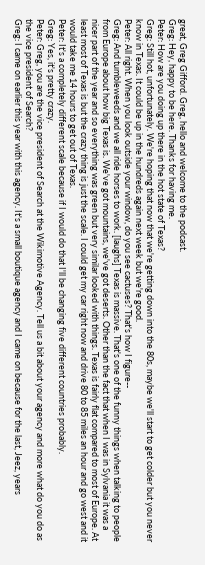great, Greg Gifford. Greg, hello and welcome to the podcast.
Greg: Hey, happy to be here. Thanks for having me.
Peter: How are you doing up there in the hot state of Texas?
Greg: Still hot, unfortunately. We're hoping that now that we're getting down into the 80s, maybe we'll start to get colder but you never know in Texas. It could be up in the hundreds again next week but we're good.
Peter: All right. When you look outside your window, do you see cactuses? That's how I figure--
Greg: And tumbleweeds and we all ride horses to work. [laughs] Texas is massive. That's one of the funny things when talking to people from Europe about how big Texas is. We've got mountains, we've got deserts. Other than the fact that when I was in Sylvania it was a nicer part of the year and so everything was green but very similar looked with things. Texas is fairly flat compared to most of Europe. At least most of Texas is but the crazy thing is just the scale. I could get my car right now and drive 80 to 85 miles an hour and go west and it would take me 14 hours to get out of Texas.
Peter: It's a completely different scale because if I would do that I'll be changing five different countries probably.
Greg: Yes, it's pretty crazy.
Peter: Greg, you are the vice president of Search at the Wikimotive Agency. Tell us a bit about your agency and more what do you do as the vice president of Search?
Greg: I came on earlier this year with this agency. It's a small boutique agency and I came on because for the last, Jeez, years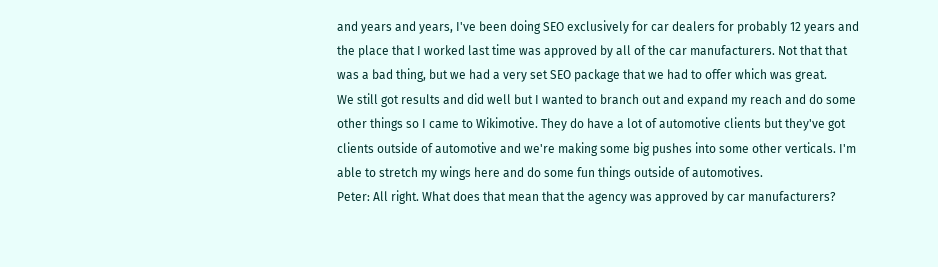and years and years, I've been doing SEO exclusively for car dealers for probably 12 years and the place that I worked last time was approved by all of the car manufacturers. Not that that was a bad thing, but we had a very set SEO package that we had to offer which was great.
We still got results and did well but I wanted to branch out and expand my reach and do some other things so I came to Wikimotive. They do have a lot of automotive clients but they've got clients outside of automotive and we're making some big pushes into some other verticals. I'm able to stretch my wings here and do some fun things outside of automotives.
Peter: All right. What does that mean that the agency was approved by car manufacturers?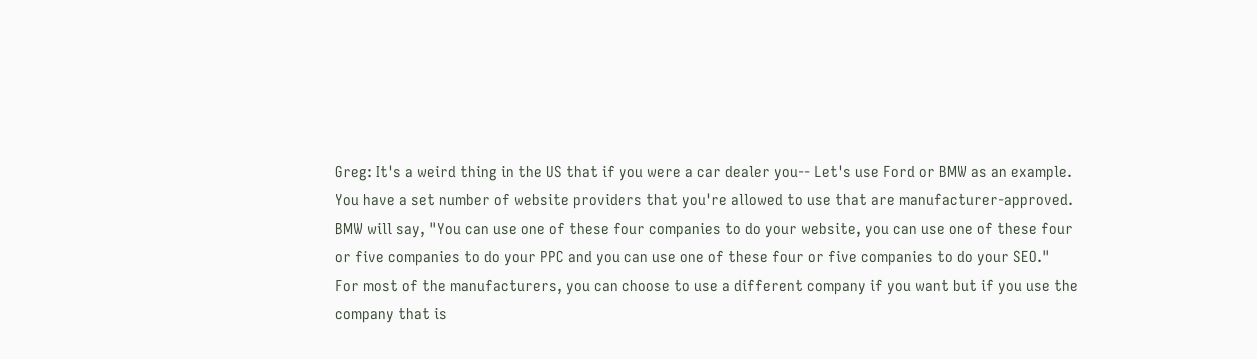Greg: It's a weird thing in the US that if you were a car dealer you-- Let's use Ford or BMW as an example. You have a set number of website providers that you're allowed to use that are manufacturer-approved. BMW will say, "You can use one of these four companies to do your website, you can use one of these four or five companies to do your PPC and you can use one of these four or five companies to do your SEO."
For most of the manufacturers, you can choose to use a different company if you want but if you use the company that is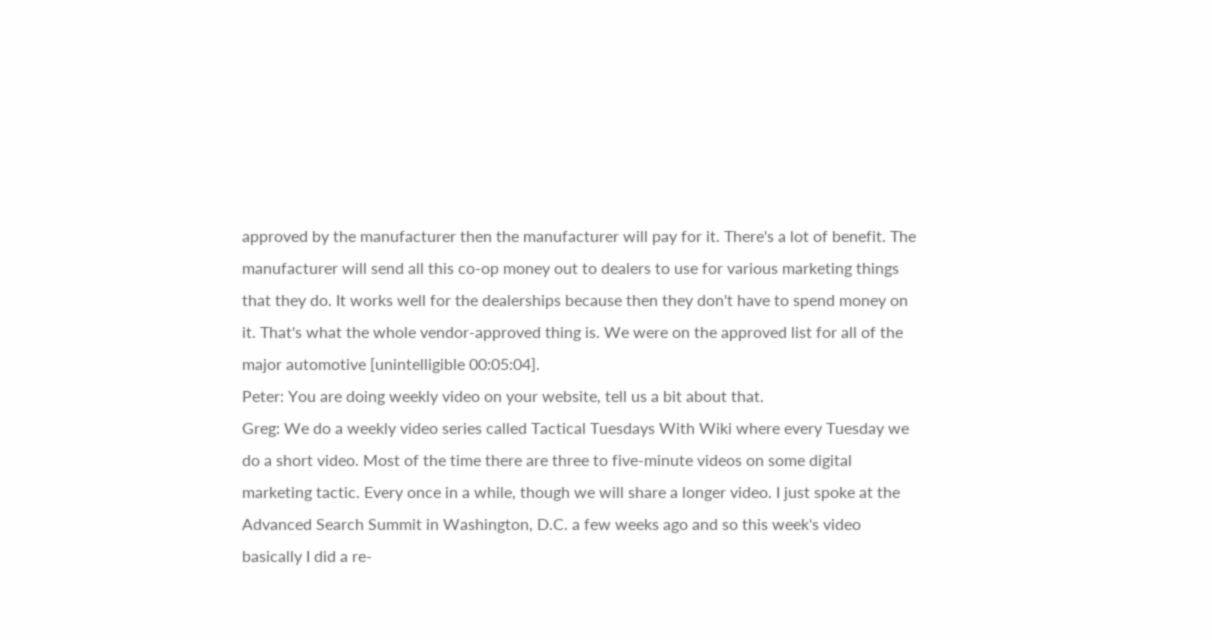approved by the manufacturer then the manufacturer will pay for it. There's a lot of benefit. The manufacturer will send all this co-op money out to dealers to use for various marketing things that they do. It works well for the dealerships because then they don't have to spend money on it. That's what the whole vendor-approved thing is. We were on the approved list for all of the major automotive [unintelligible 00:05:04].
Peter: You are doing weekly video on your website, tell us a bit about that.
Greg: We do a weekly video series called Tactical Tuesdays With Wiki where every Tuesday we do a short video. Most of the time there are three to five-minute videos on some digital marketing tactic. Every once in a while, though we will share a longer video. I just spoke at the Advanced Search Summit in Washington, D.C. a few weeks ago and so this week's video basically I did a re-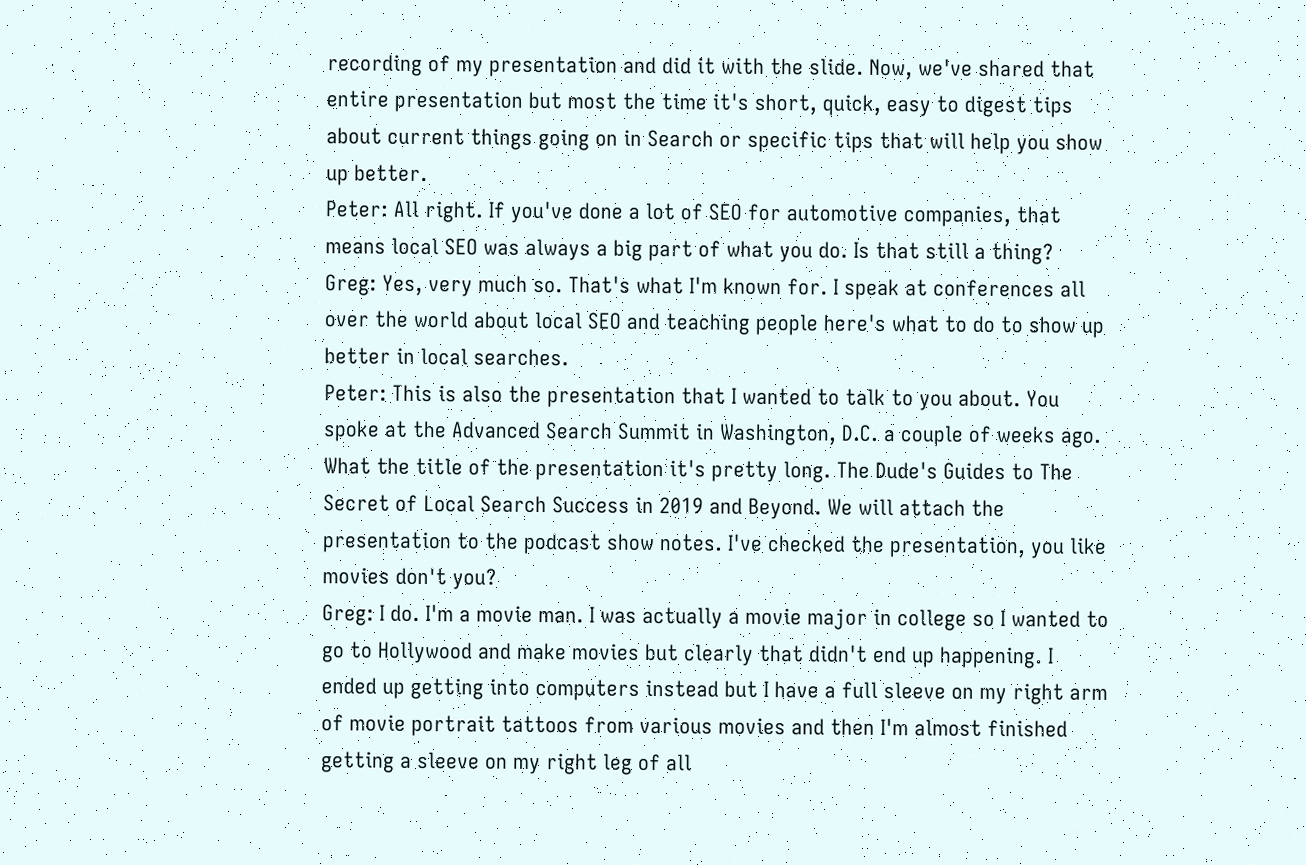recording of my presentation and did it with the slide. Now, we've shared that entire presentation but most the time it's short, quick, easy to digest tips about current things going on in Search or specific tips that will help you show up better.
Peter: All right. If you've done a lot of SEO for automotive companies, that means local SEO was always a big part of what you do. Is that still a thing?
Greg: Yes, very much so. That's what I'm known for. I speak at conferences all over the world about local SEO and teaching people here's what to do to show up better in local searches.
Peter: This is also the presentation that I wanted to talk to you about. You spoke at the Advanced Search Summit in Washington, D.C. a couple of weeks ago. What the title of the presentation it's pretty long. The Dude's Guides to The Secret of Local Search Success in 2019 and Beyond. We will attach the presentation to the podcast show notes. I've checked the presentation, you like movies don't you?
Greg: I do. I'm a movie man. I was actually a movie major in college so I wanted to go to Hollywood and make movies but clearly that didn't end up happening. I ended up getting into computers instead but I have a full sleeve on my right arm of movie portrait tattoos from various movies and then I'm almost finished getting a sleeve on my right leg of all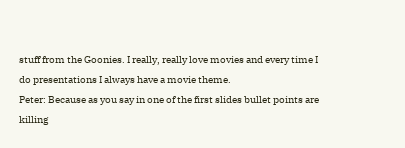stuff from the Goonies. I really, really love movies and every time I do presentations I always have a movie theme.
Peter: Because as you say in one of the first slides bullet points are killing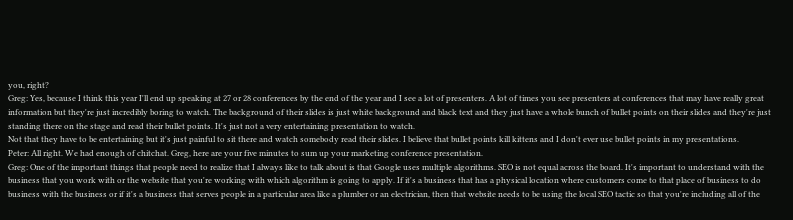you, right?
Greg: Yes, because I think this year I'll end up speaking at 27 or 28 conferences by the end of the year and I see a lot of presenters. A lot of times you see presenters at conferences that may have really great information but they're just incredibly boring to watch. The background of their slides is just white background and black text and they just have a whole bunch of bullet points on their slides and they're just standing there on the stage and read their bullet points. It's just not a very entertaining presentation to watch.
Not that they have to be entertaining but it's just painful to sit there and watch somebody read their slides. I believe that bullet points kill kittens and I don't ever use bullet points in my presentations.
Peter: All right. We had enough of chitchat. Greg, here are your five minutes to sum up your marketing conference presentation.
Greg: One of the important things that people need to realize that I always like to talk about is that Google uses multiple algorithms. SEO is not equal across the board. It's important to understand with the business that you work with or the website that you're working with which algorithm is going to apply. If it's a business that has a physical location where customers come to that place of business to do business with the business or if it's a business that serves people in a particular area like a plumber or an electrician, then that website needs to be using the local SEO tactic so that you're including all of the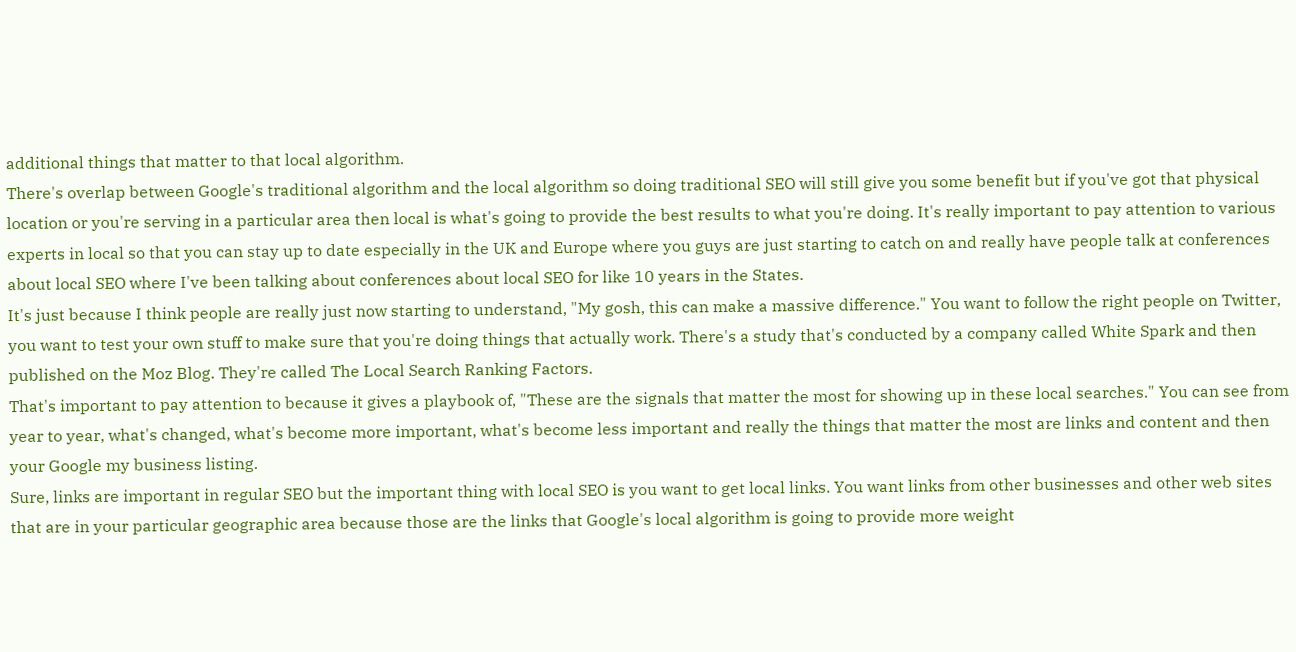additional things that matter to that local algorithm.
There's overlap between Google's traditional algorithm and the local algorithm so doing traditional SEO will still give you some benefit but if you've got that physical location or you're serving in a particular area then local is what's going to provide the best results to what you're doing. It's really important to pay attention to various experts in local so that you can stay up to date especially in the UK and Europe where you guys are just starting to catch on and really have people talk at conferences about local SEO where I've been talking about conferences about local SEO for like 10 years in the States.
It's just because I think people are really just now starting to understand, "My gosh, this can make a massive difference." You want to follow the right people on Twitter, you want to test your own stuff to make sure that you're doing things that actually work. There's a study that's conducted by a company called White Spark and then published on the Moz Blog. They're called The Local Search Ranking Factors.
That's important to pay attention to because it gives a playbook of, "These are the signals that matter the most for showing up in these local searches." You can see from year to year, what's changed, what's become more important, what's become less important and really the things that matter the most are links and content and then your Google my business listing.
Sure, links are important in regular SEO but the important thing with local SEO is you want to get local links. You want links from other businesses and other web sites that are in your particular geographic area because those are the links that Google's local algorithm is going to provide more weight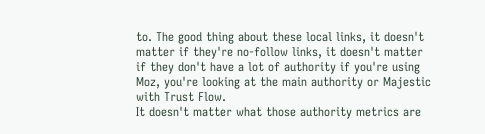to. The good thing about these local links, it doesn't matter if they're no-follow links, it doesn't matter if they don't have a lot of authority if you're using Moz, you're looking at the main authority or Majestic with Trust Flow.
It doesn't matter what those authority metrics are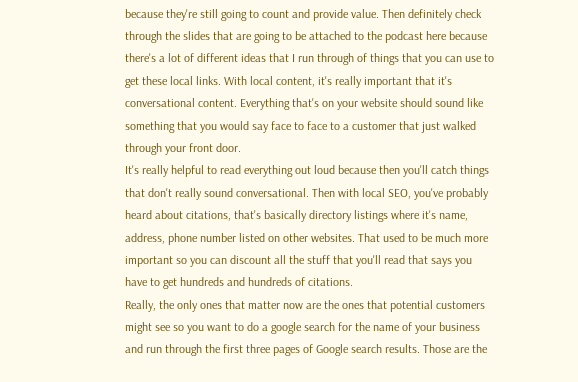because they're still going to count and provide value. Then definitely check through the slides that are going to be attached to the podcast here because there's a lot of different ideas that I run through of things that you can use to get these local links. With local content, it's really important that it's conversational content. Everything that's on your website should sound like something that you would say face to face to a customer that just walked through your front door.
It's really helpful to read everything out loud because then you'll catch things that don't really sound conversational. Then with local SEO, you've probably heard about citations, that's basically directory listings where it's name, address, phone number listed on other websites. That used to be much more important so you can discount all the stuff that you'll read that says you have to get hundreds and hundreds of citations.
Really, the only ones that matter now are the ones that potential customers might see so you want to do a google search for the name of your business and run through the first three pages of Google search results. Those are the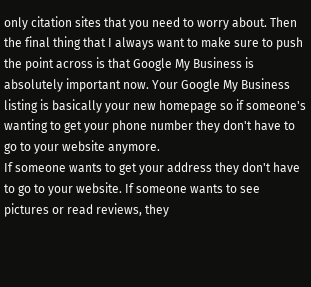only citation sites that you need to worry about. Then the final thing that I always want to make sure to push the point across is that Google My Business is absolutely important now. Your Google My Business listing is basically your new homepage so if someone's wanting to get your phone number they don't have to go to your website anymore.
If someone wants to get your address they don't have to go to your website. If someone wants to see pictures or read reviews, they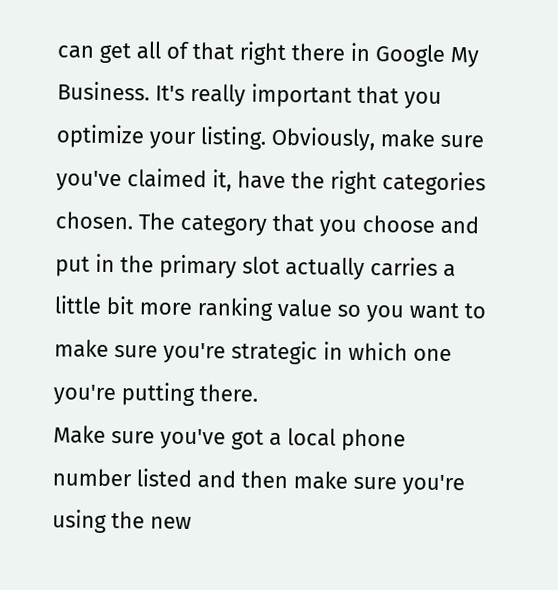can get all of that right there in Google My Business. It's really important that you optimize your listing. Obviously, make sure you've claimed it, have the right categories chosen. The category that you choose and put in the primary slot actually carries a little bit more ranking value so you want to make sure you're strategic in which one you're putting there.
Make sure you've got a local phone number listed and then make sure you're using the new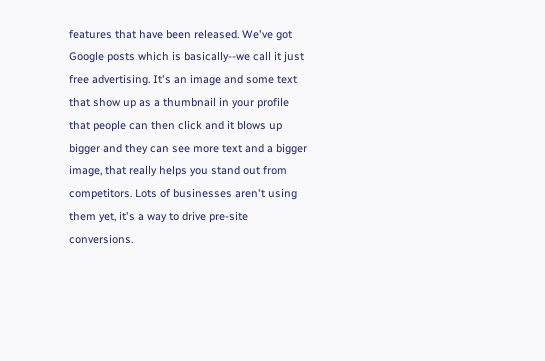features that have been released. We've got Google posts which is basically--we call it just free advertising. It's an image and some text that show up as a thumbnail in your profile that people can then click and it blows up bigger and they can see more text and a bigger image, that really helps you stand out from competitors. Lots of businesses aren't using them yet, it's a way to drive pre-site conversions.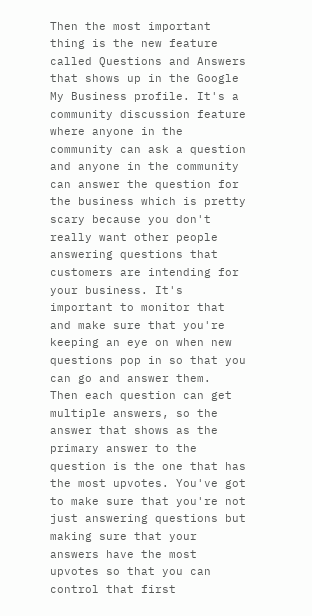Then the most important thing is the new feature called Questions and Answers that shows up in the Google My Business profile. It's a community discussion feature where anyone in the community can ask a question and anyone in the community can answer the question for the business which is pretty scary because you don't really want other people answering questions that customers are intending for your business. It's important to monitor that and make sure that you're keeping an eye on when new questions pop in so that you can go and answer them.
Then each question can get multiple answers, so the answer that shows as the primary answer to the question is the one that has the most upvotes. You've got to make sure that you're not just answering questions but making sure that your answers have the most upvotes so that you can control that first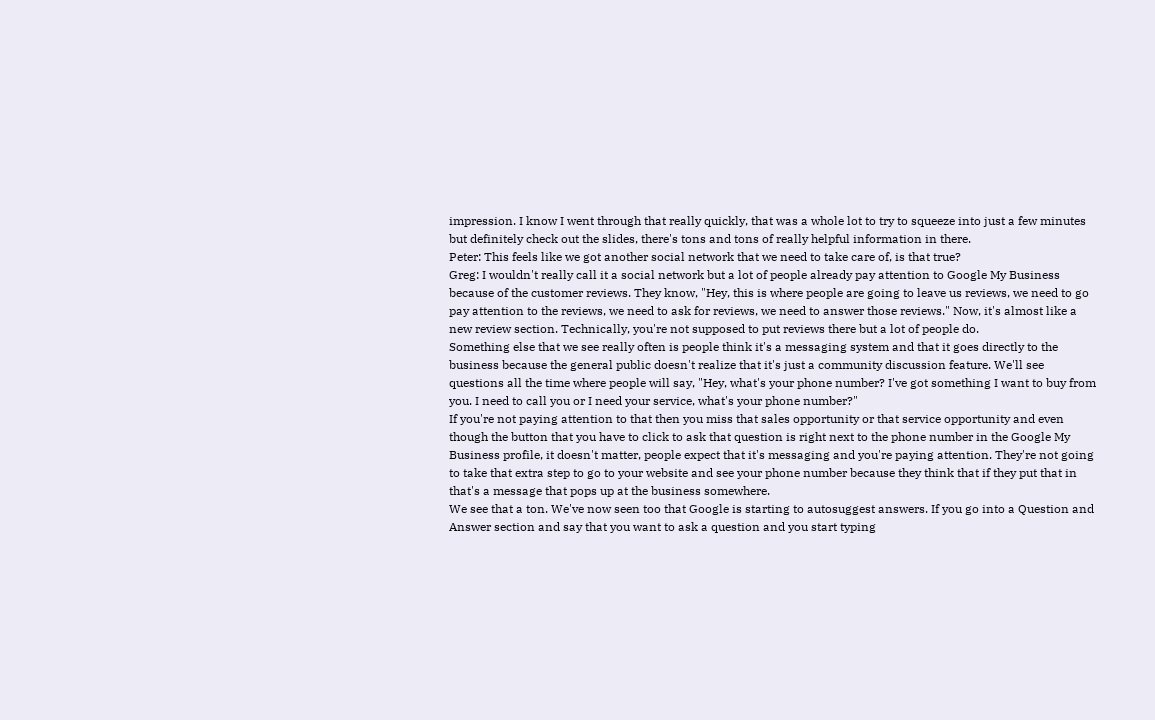impression. I know I went through that really quickly, that was a whole lot to try to squeeze into just a few minutes but definitely check out the slides, there's tons and tons of really helpful information in there.
Peter: This feels like we got another social network that we need to take care of, is that true?
Greg: I wouldn't really call it a social network but a lot of people already pay attention to Google My Business because of the customer reviews. They know, "Hey, this is where people are going to leave us reviews, we need to go pay attention to the reviews, we need to ask for reviews, we need to answer those reviews." Now, it's almost like a new review section. Technically, you're not supposed to put reviews there but a lot of people do.
Something else that we see really often is people think it's a messaging system and that it goes directly to the business because the general public doesn't realize that it's just a community discussion feature. We'll see questions all the time where people will say, "Hey, what's your phone number? I've got something I want to buy from you. I need to call you or I need your service, what's your phone number?"
If you're not paying attention to that then you miss that sales opportunity or that service opportunity and even though the button that you have to click to ask that question is right next to the phone number in the Google My Business profile, it doesn't matter, people expect that it's messaging and you're paying attention. They're not going to take that extra step to go to your website and see your phone number because they think that if they put that in that's a message that pops up at the business somewhere.
We see that a ton. We've now seen too that Google is starting to autosuggest answers. If you go into a Question and Answer section and say that you want to ask a question and you start typing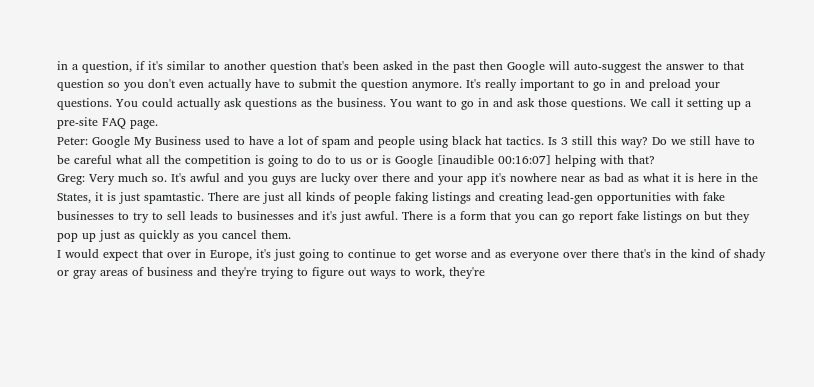in a question, if it's similar to another question that's been asked in the past then Google will auto-suggest the answer to that question so you don't even actually have to submit the question anymore. It's really important to go in and preload your questions. You could actually ask questions as the business. You want to go in and ask those questions. We call it setting up a pre-site FAQ page.
Peter: Google My Business used to have a lot of spam and people using black hat tactics. Is 3 still this way? Do we still have to be careful what all the competition is going to do to us or is Google [inaudible 00:16:07] helping with that?
Greg: Very much so. It's awful and you guys are lucky over there and your app it's nowhere near as bad as what it is here in the States, it is just spamtastic. There are just all kinds of people faking listings and creating lead-gen opportunities with fake businesses to try to sell leads to businesses and it's just awful. There is a form that you can go report fake listings on but they pop up just as quickly as you cancel them.
I would expect that over in Europe, it's just going to continue to get worse and as everyone over there that's in the kind of shady or gray areas of business and they're trying to figure out ways to work, they're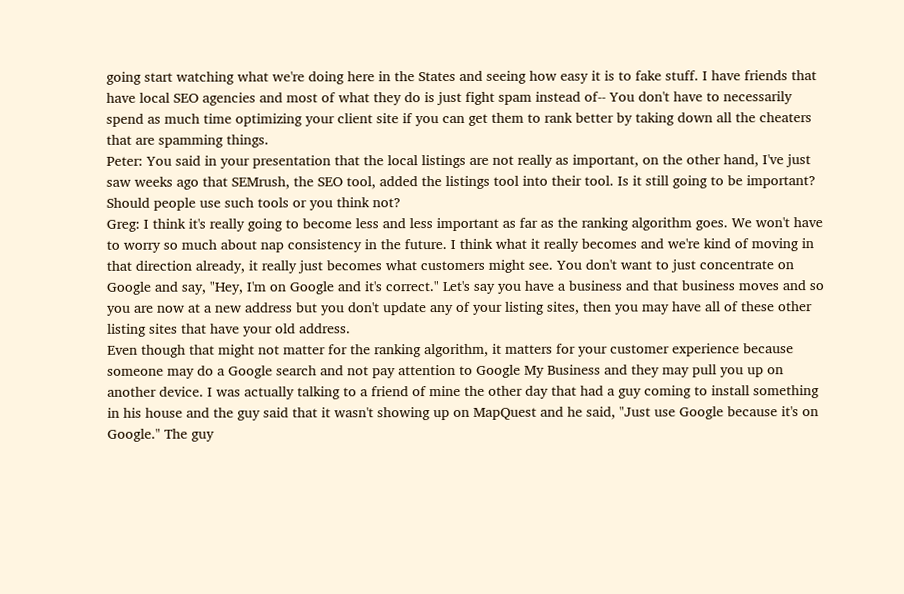going start watching what we're doing here in the States and seeing how easy it is to fake stuff. I have friends that have local SEO agencies and most of what they do is just fight spam instead of-- You don't have to necessarily spend as much time optimizing your client site if you can get them to rank better by taking down all the cheaters that are spamming things.
Peter: You said in your presentation that the local listings are not really as important, on the other hand, I've just saw weeks ago that SEMrush, the SEO tool, added the listings tool into their tool. Is it still going to be important? Should people use such tools or you think not?
Greg: I think it's really going to become less and less important as far as the ranking algorithm goes. We won't have to worry so much about nap consistency in the future. I think what it really becomes and we're kind of moving in that direction already, it really just becomes what customers might see. You don't want to just concentrate on Google and say, "Hey, I'm on Google and it's correct." Let's say you have a business and that business moves and so you are now at a new address but you don't update any of your listing sites, then you may have all of these other listing sites that have your old address.
Even though that might not matter for the ranking algorithm, it matters for your customer experience because someone may do a Google search and not pay attention to Google My Business and they may pull you up on another device. I was actually talking to a friend of mine the other day that had a guy coming to install something in his house and the guy said that it wasn't showing up on MapQuest and he said, "Just use Google because it's on Google." The guy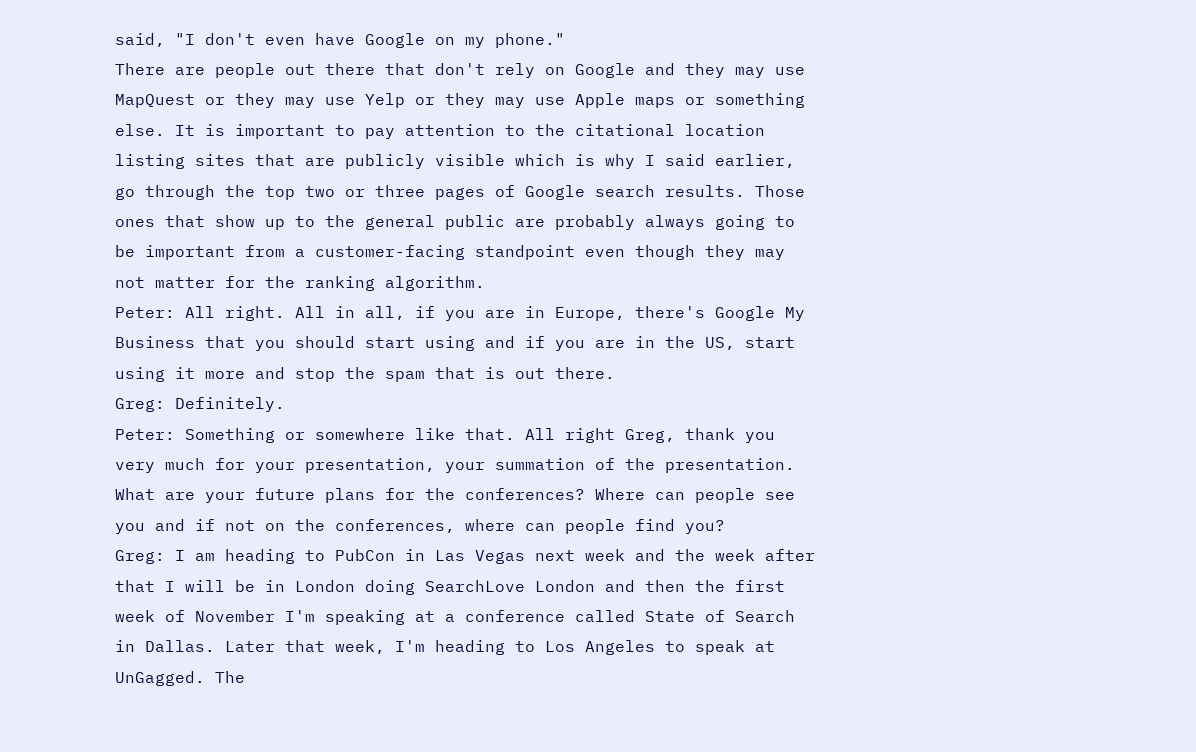said, "I don't even have Google on my phone."
There are people out there that don't rely on Google and they may use MapQuest or they may use Yelp or they may use Apple maps or something else. It is important to pay attention to the citational location listing sites that are publicly visible which is why I said earlier, go through the top two or three pages of Google search results. Those ones that show up to the general public are probably always going to be important from a customer-facing standpoint even though they may not matter for the ranking algorithm.
Peter: All right. All in all, if you are in Europe, there's Google My Business that you should start using and if you are in the US, start using it more and stop the spam that is out there.
Greg: Definitely.
Peter: Something or somewhere like that. All right Greg, thank you very much for your presentation, your summation of the presentation. What are your future plans for the conferences? Where can people see you and if not on the conferences, where can people find you?
Greg: I am heading to PubCon in Las Vegas next week and the week after that I will be in London doing SearchLove London and then the first week of November I'm speaking at a conference called State of Search in Dallas. Later that week, I'm heading to Los Angeles to speak at UnGagged. The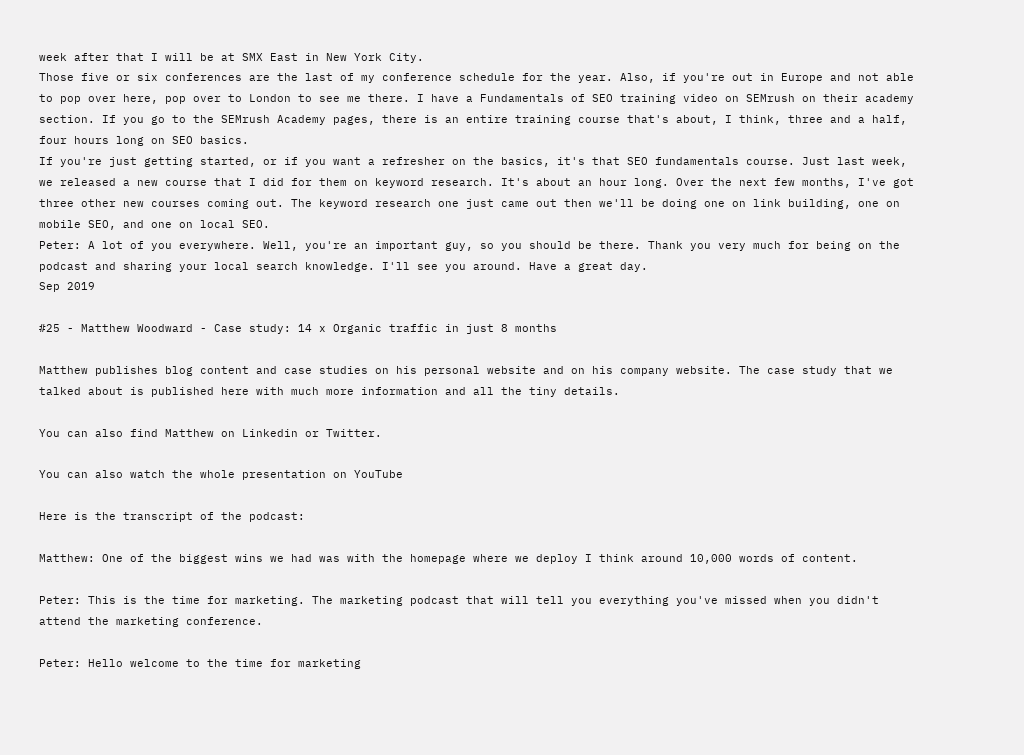week after that I will be at SMX East in New York City.
Those five or six conferences are the last of my conference schedule for the year. Also, if you're out in Europe and not able to pop over here, pop over to London to see me there. I have a Fundamentals of SEO training video on SEMrush on their academy section. If you go to the SEMrush Academy pages, there is an entire training course that's about, I think, three and a half, four hours long on SEO basics.
If you're just getting started, or if you want a refresher on the basics, it's that SEO fundamentals course. Just last week, we released a new course that I did for them on keyword research. It's about an hour long. Over the next few months, I've got three other new courses coming out. The keyword research one just came out then we'll be doing one on link building, one on mobile SEO, and one on local SEO.
Peter: A lot of you everywhere. Well, you're an important guy, so you should be there. Thank you very much for being on the podcast and sharing your local search knowledge. I'll see you around. Have a great day.
Sep 2019

#25 - Matthew Woodward - Case study: 14 x Organic traffic in just 8 months

Matthew publishes blog content and case studies on his personal website and on his company website. The case study that we talked about is published here with much more information and all the tiny details.

You can also find Matthew on Linkedin or Twitter.

You can also watch the whole presentation on YouTube

Here is the transcript of the podcast:

Matthew: One of the biggest wins we had was with the homepage where we deploy I think around 10,000 words of content.

Peter: This is the time for marketing. The marketing podcast that will tell you everything you've missed when you didn't attend the marketing conference.

Peter: Hello welcome to the time for marketing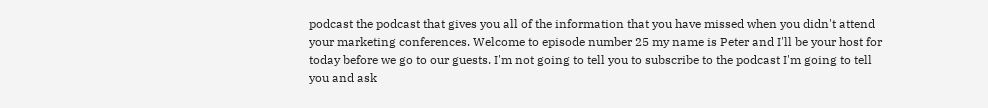podcast the podcast that gives you all of the information that you have missed when you didn't attend your marketing conferences. Welcome to episode number 25 my name is Peter and I'll be your host for today before we go to our guests. I'm not going to tell you to subscribe to the podcast I'm going to tell you and ask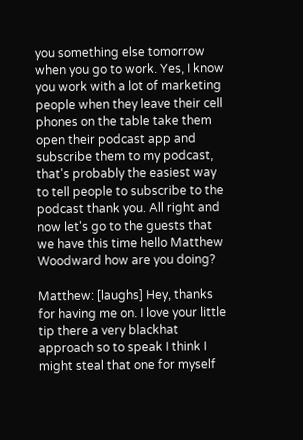you something else tomorrow when you go to work. Yes, I know you work with a lot of marketing people when they leave their cell phones on the table take them open their podcast app and subscribe them to my podcast, that's probably the easiest way to tell people to subscribe to the podcast thank you. All right and now let's go to the guests that we have this time hello Matthew Woodward how are you doing?

Matthew: [laughs] Hey, thanks for having me on. I love your little tip there a very blackhat approach so to speak I think I might steal that one for myself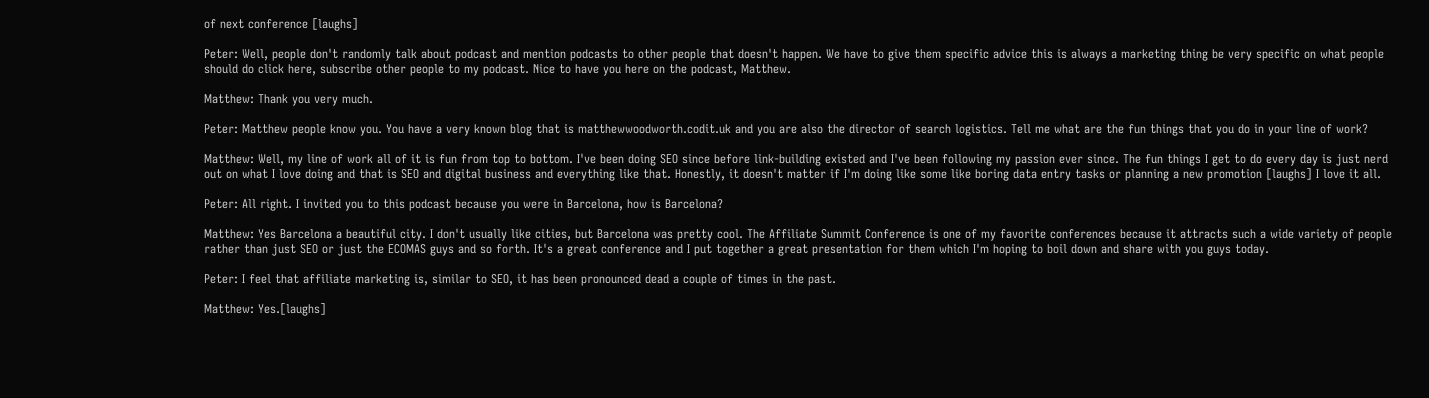of next conference [laughs]

Peter: Well, people don't randomly talk about podcast and mention podcasts to other people that doesn't happen. We have to give them specific advice this is always a marketing thing be very specific on what people should do click here, subscribe other people to my podcast. Nice to have you here on the podcast, Matthew.

Matthew: Thank you very much.

Peter: Matthew people know you. You have a very known blog that is matthewwoodworth.codit.uk and you are also the director of search logistics. Tell me what are the fun things that you do in your line of work?

Matthew: Well, my line of work all of it is fun from top to bottom. I've been doing SEO since before link-building existed and I've been following my passion ever since. The fun things I get to do every day is just nerd out on what I love doing and that is SEO and digital business and everything like that. Honestly, it doesn't matter if I'm doing like some like boring data entry tasks or planning a new promotion [laughs] I love it all.

Peter: All right. I invited you to this podcast because you were in Barcelona, how is Barcelona?

Matthew: Yes Barcelona a beautiful city. I don't usually like cities, but Barcelona was pretty cool. The Affiliate Summit Conference is one of my favorite conferences because it attracts such a wide variety of people rather than just SEO or just the ECOMAS guys and so forth. It's a great conference and I put together a great presentation for them which I'm hoping to boil down and share with you guys today.

Peter: I feel that affiliate marketing is, similar to SEO, it has been pronounced dead a couple of times in the past.

Matthew: Yes.[laughs]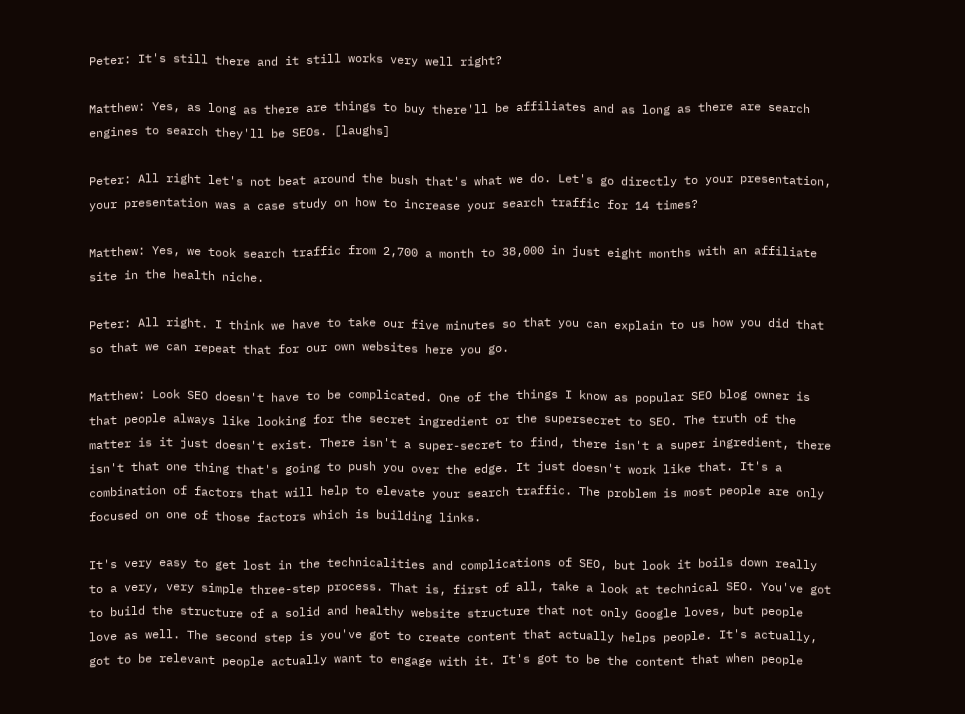Peter: It's still there and it still works very well right?

Matthew: Yes, as long as there are things to buy there'll be affiliates and as long as there are search engines to search they'll be SEOs. [laughs]

Peter: All right let's not beat around the bush that's what we do. Let's go directly to your presentation, your presentation was a case study on how to increase your search traffic for 14 times?

Matthew: Yes, we took search traffic from 2,700 a month to 38,000 in just eight months with an affiliate site in the health niche.

Peter: All right. I think we have to take our five minutes so that you can explain to us how you did that so that we can repeat that for our own websites here you go.

Matthew: Look SEO doesn't have to be complicated. One of the things I know as popular SEO blog owner is that people always like looking for the secret ingredient or the supersecret to SEO. The truth of the matter is it just doesn't exist. There isn't a super-secret to find, there isn't a super ingredient, there isn't that one thing that's going to push you over the edge. It just doesn't work like that. It's a combination of factors that will help to elevate your search traffic. The problem is most people are only focused on one of those factors which is building links.

It's very easy to get lost in the technicalities and complications of SEO, but look it boils down really to a very, very simple three-step process. That is, first of all, take a look at technical SEO. You've got to build the structure of a solid and healthy website structure that not only Google loves, but people love as well. The second step is you've got to create content that actually helps people. It's actually, got to be relevant people actually want to engage with it. It's got to be the content that when people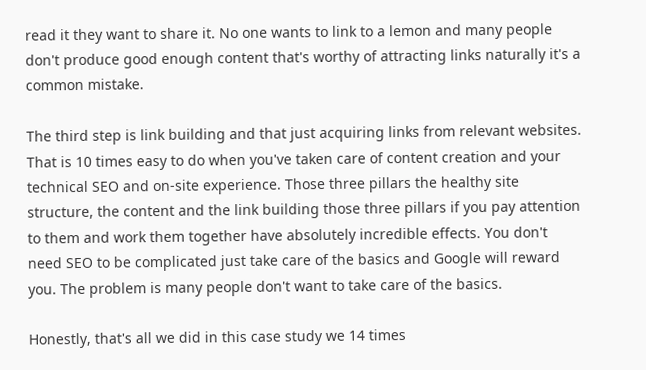read it they want to share it. No one wants to link to a lemon and many people don't produce good enough content that's worthy of attracting links naturally it's a common mistake.

The third step is link building and that just acquiring links from relevant websites. That is 10 times easy to do when you've taken care of content creation and your technical SEO and on-site experience. Those three pillars the healthy site structure, the content and the link building those three pillars if you pay attention to them and work them together have absolutely incredible effects. You don't need SEO to be complicated just take care of the basics and Google will reward you. The problem is many people don't want to take care of the basics.

Honestly, that's all we did in this case study we 14 times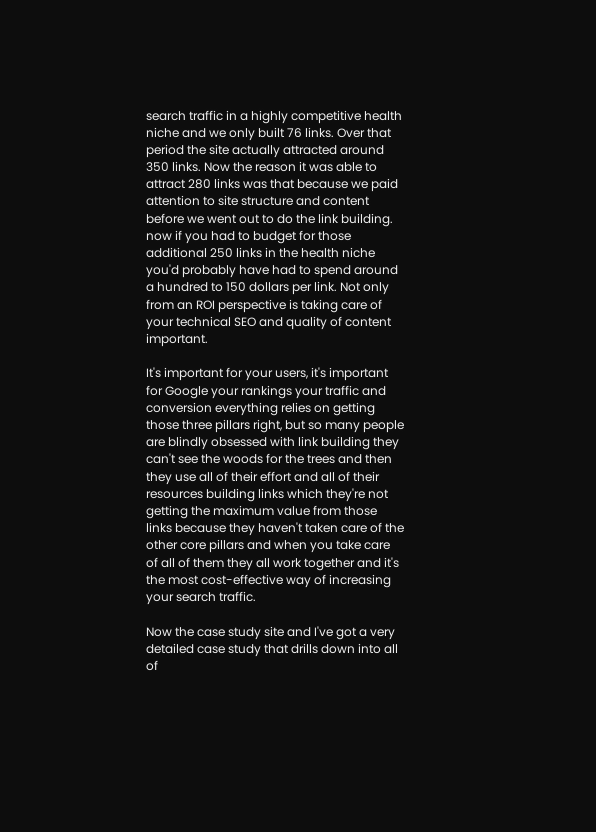search traffic in a highly competitive health niche and we only built 76 links. Over that period the site actually attracted around 350 links. Now the reason it was able to attract 280 links was that because we paid attention to site structure and content before we went out to do the link building. now if you had to budget for those additional 250 links in the health niche you'd probably have had to spend around a hundred to 150 dollars per link. Not only from an ROI perspective is taking care of your technical SEO and quality of content important.

It's important for your users, it's important for Google your rankings your traffic and conversion everything relies on getting those three pillars right, but so many people are blindly obsessed with link building they can't see the woods for the trees and then they use all of their effort and all of their resources building links which they're not getting the maximum value from those links because they haven't taken care of the other core pillars and when you take care of all of them they all work together and it's the most cost-effective way of increasing your search traffic.

Now the case study site and I've got a very detailed case study that drills down into all of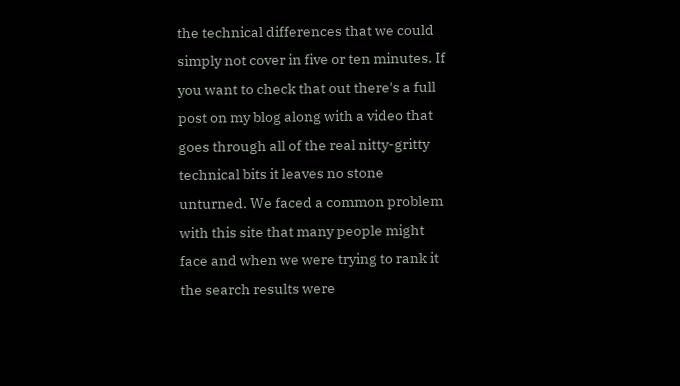the technical differences that we could simply not cover in five or ten minutes. If you want to check that out there's a full post on my blog along with a video that goes through all of the real nitty-gritty technical bits it leaves no stone unturned. We faced a common problem with this site that many people might face and when we were trying to rank it the search results were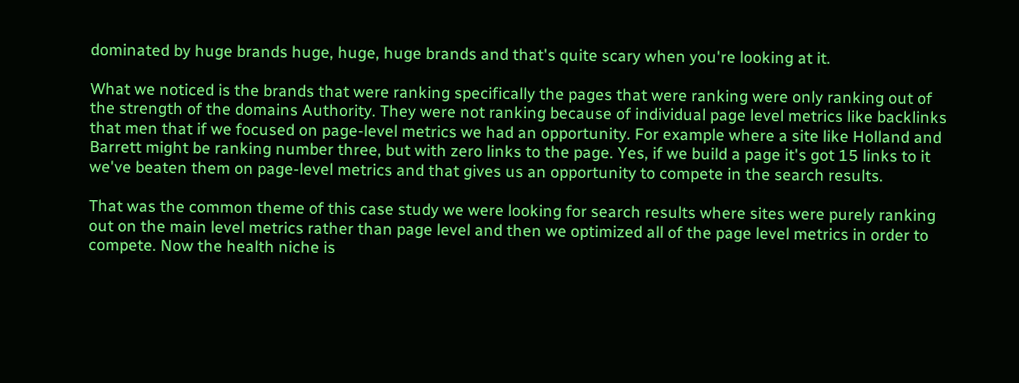dominated by huge brands huge, huge, huge brands and that's quite scary when you're looking at it.

What we noticed is the brands that were ranking specifically the pages that were ranking were only ranking out of the strength of the domains Authority. They were not ranking because of individual page level metrics like backlinks that men that if we focused on page-level metrics we had an opportunity. For example where a site like Holland and Barrett might be ranking number three, but with zero links to the page. Yes, if we build a page it's got 15 links to it we've beaten them on page-level metrics and that gives us an opportunity to compete in the search results.

That was the common theme of this case study we were looking for search results where sites were purely ranking out on the main level metrics rather than page level and then we optimized all of the page level metrics in order to compete. Now the health niche is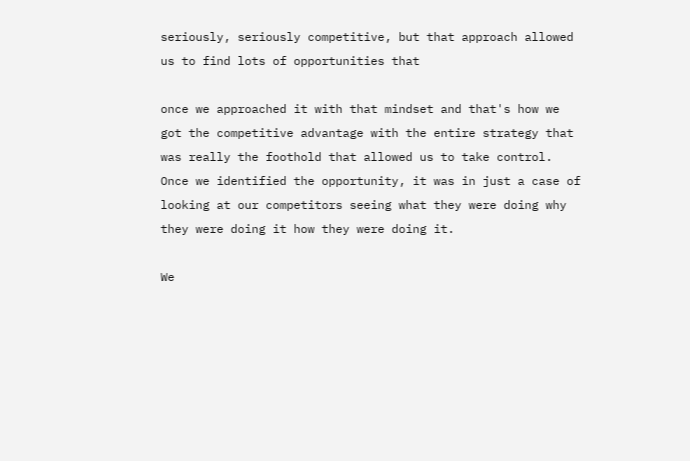seriously, seriously competitive, but that approach allowed us to find lots of opportunities that

once we approached it with that mindset and that's how we got the competitive advantage with the entire strategy that was really the foothold that allowed us to take control. Once we identified the opportunity, it was in just a case of looking at our competitors seeing what they were doing why they were doing it how they were doing it.

We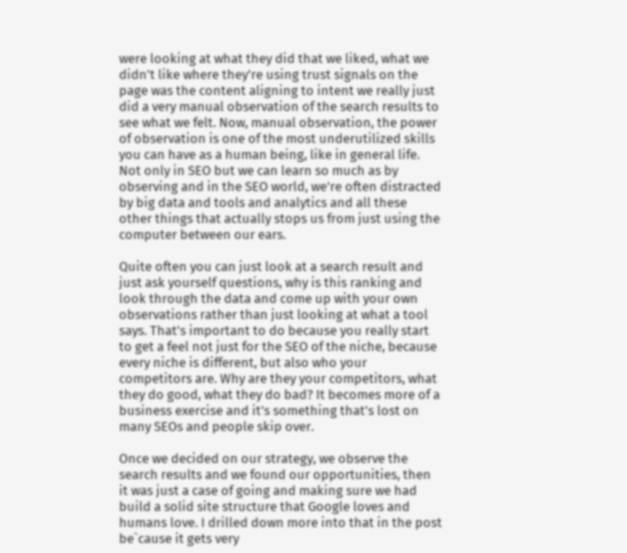were looking at what they did that we liked, what we didn't like where they're using trust signals on the page was the content aligning to intent we really just did a very manual observation of the search results to see what we felt. Now, manual observation, the power of observation is one of the most underutilized skills you can have as a human being, like in general life. Not only in SEO but we can learn so much as by observing and in the SEO world, we're often distracted by big data and tools and analytics and all these other things that actually stops us from just using the computer between our ears.

Quite often you can just look at a search result and just ask yourself questions, why is this ranking and look through the data and come up with your own observations rather than just looking at what a tool says. That's important to do because you really start to get a feel not just for the SEO of the niche, because every niche is different, but also who your competitors are. Why are they your competitors, what they do good, what they do bad? It becomes more of a business exercise and it's something that's lost on many SEOs and people skip over.

Once we decided on our strategy, we observe the search results and we found our opportunities, then it was just a case of going and making sure we had build a solid site structure that Google loves and humans love. I drilled down more into that in the post be`cause it gets very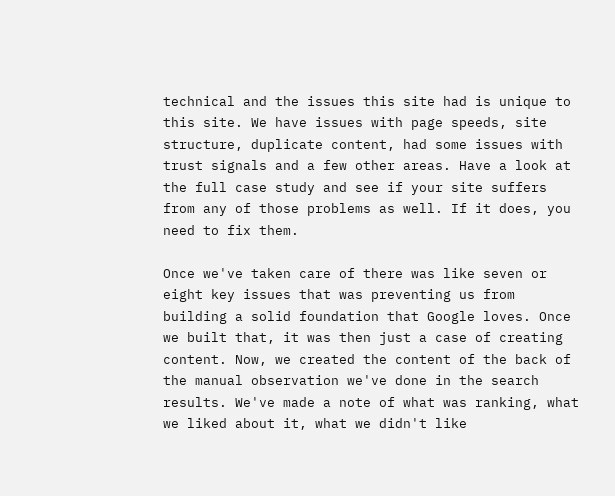technical and the issues this site had is unique to this site. We have issues with page speeds, site structure, duplicate content, had some issues with trust signals and a few other areas. Have a look at the full case study and see if your site suffers from any of those problems as well. If it does, you need to fix them.

Once we've taken care of there was like seven or eight key issues that was preventing us from building a solid foundation that Google loves. Once we built that, it was then just a case of creating content. Now, we created the content of the back of the manual observation we've done in the search results. We've made a note of what was ranking, what we liked about it, what we didn't like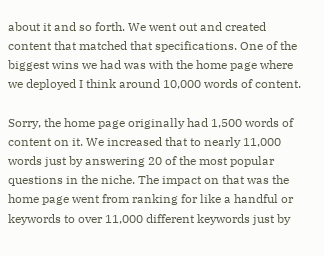about it and so forth. We went out and created content that matched that specifications. One of the biggest wins we had was with the home page where we deployed I think around 10,000 words of content.

Sorry, the home page originally had 1,500 words of content on it. We increased that to nearly 11,000 words just by answering 20 of the most popular questions in the niche. The impact on that was the home page went from ranking for like a handful or keywords to over 11,000 different keywords just by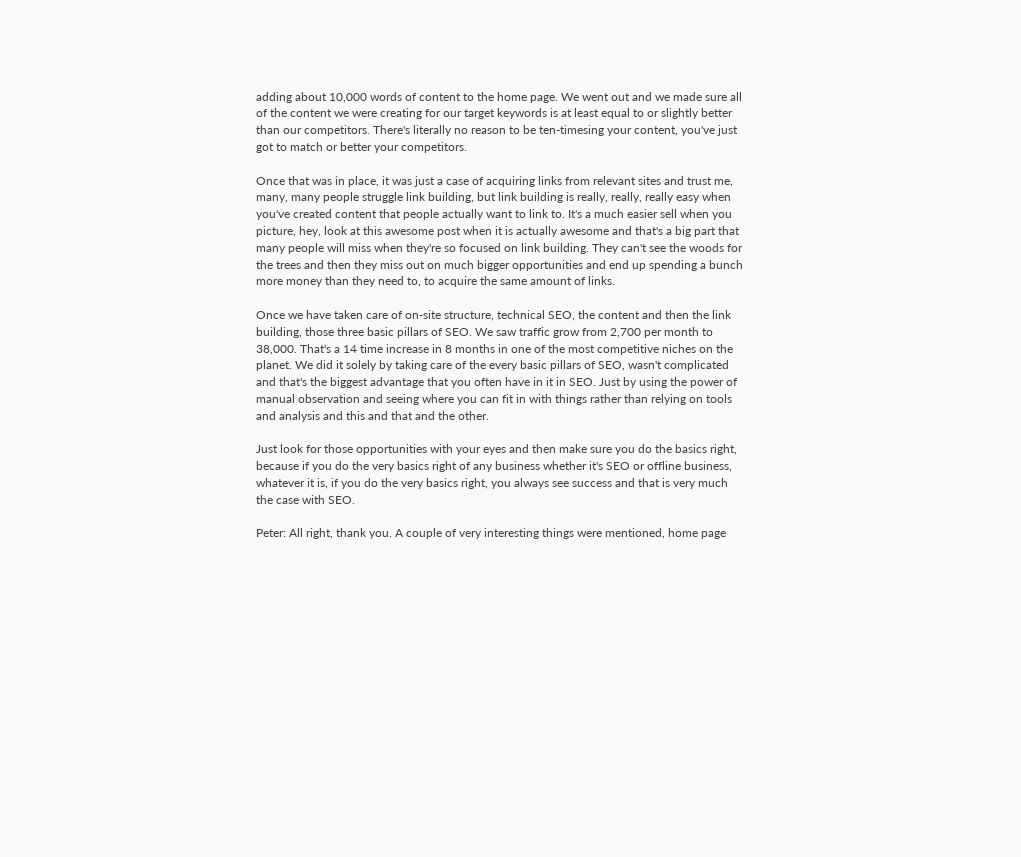adding about 10,000 words of content to the home page. We went out and we made sure all of the content we were creating for our target keywords is at least equal to or slightly better than our competitors. There's literally no reason to be ten-timesing your content, you've just got to match or better your competitors.

Once that was in place, it was just a case of acquiring links from relevant sites and trust me, many, many people struggle link building, but link building is really, really, really easy when you've created content that people actually want to link to. It's a much easier sell when you picture, hey, look at this awesome post when it is actually awesome and that's a big part that many people will miss when they're so focused on link building. They can't see the woods for the trees and then they miss out on much bigger opportunities and end up spending a bunch more money than they need to, to acquire the same amount of links.

Once we have taken care of on-site structure, technical SEO, the content and then the link building, those three basic pillars of SEO. We saw traffic grow from 2,700 per month to 38,000. That's a 14 time increase in 8 months in one of the most competitive niches on the planet. We did it solely by taking care of the every basic pillars of SEO, wasn't complicated and that's the biggest advantage that you often have in it in SEO. Just by using the power of manual observation and seeing where you can fit in with things rather than relying on tools and analysis and this and that and the other.

Just look for those opportunities with your eyes and then make sure you do the basics right, because if you do the very basics right of any business whether it's SEO or offline business, whatever it is, if you do the very basics right, you always see success and that is very much the case with SEO.

Peter: All right, thank you. A couple of very interesting things were mentioned, home page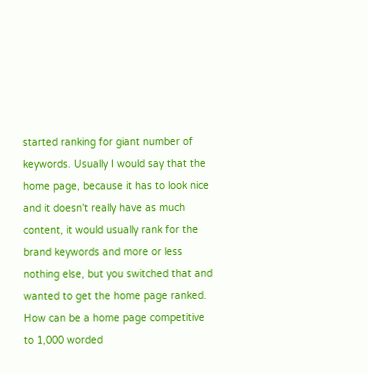started ranking for giant number of keywords. Usually I would say that the home page, because it has to look nice and it doesn't really have as much content, it would usually rank for the brand keywords and more or less nothing else, but you switched that and wanted to get the home page ranked. How can be a home page competitive to 1,000 worded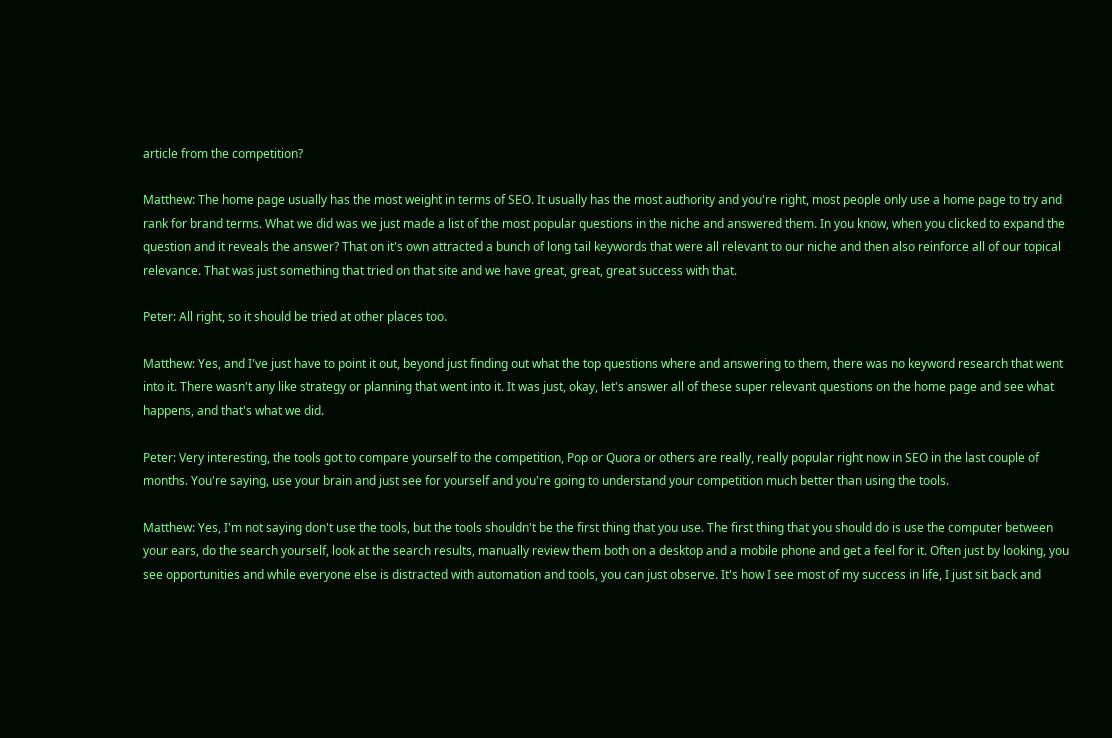article from the competition?

Matthew: The home page usually has the most weight in terms of SEO. It usually has the most authority and you're right, most people only use a home page to try and rank for brand terms. What we did was we just made a list of the most popular questions in the niche and answered them. In you know, when you clicked to expand the question and it reveals the answer? That on it's own attracted a bunch of long tail keywords that were all relevant to our niche and then also reinforce all of our topical relevance. That was just something that tried on that site and we have great, great, great success with that.

Peter: All right, so it should be tried at other places too.

Matthew: Yes, and I've just have to point it out, beyond just finding out what the top questions where and answering to them, there was no keyword research that went into it. There wasn't any like strategy or planning that went into it. It was just, okay, let's answer all of these super relevant questions on the home page and see what happens, and that's what we did.

Peter: Very interesting, the tools got to compare yourself to the competition, Pop or Quora or others are really, really popular right now in SEO in the last couple of months. You're saying, use your brain and just see for yourself and you're going to understand your competition much better than using the tools.

Matthew: Yes, I'm not saying don't use the tools, but the tools shouldn't be the first thing that you use. The first thing that you should do is use the computer between your ears, do the search yourself, look at the search results, manually review them both on a desktop and a mobile phone and get a feel for it. Often just by looking, you see opportunities and while everyone else is distracted with automation and tools, you can just observe. It's how I see most of my success in life, I just sit back and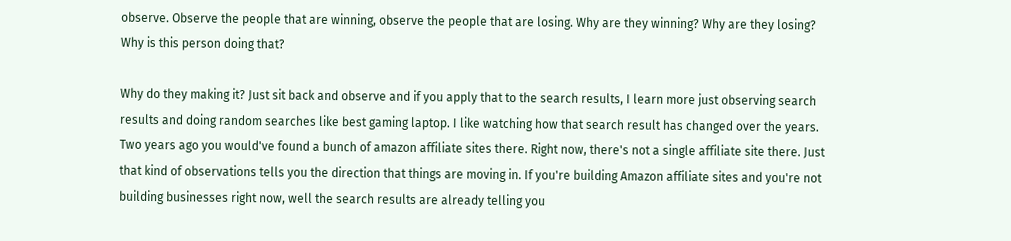observe. Observe the people that are winning, observe the people that are losing. Why are they winning? Why are they losing? Why is this person doing that?

Why do they making it? Just sit back and observe and if you apply that to the search results, I learn more just observing search results and doing random searches like best gaming laptop. I like watching how that search result has changed over the years. Two years ago you would've found a bunch of amazon affiliate sites there. Right now, there's not a single affiliate site there. Just that kind of observations tells you the direction that things are moving in. If you're building Amazon affiliate sites and you're not building businesses right now, well the search results are already telling you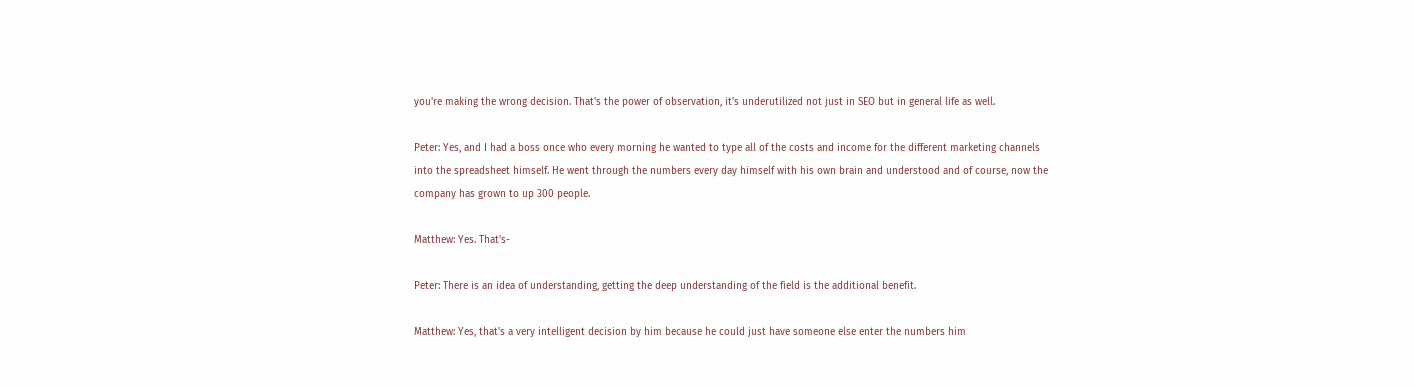you're making the wrong decision. That's the power of observation, it's underutilized not just in SEO but in general life as well.

Peter: Yes, and I had a boss once who every morning he wanted to type all of the costs and income for the different marketing channels into the spreadsheet himself. He went through the numbers every day himself with his own brain and understood and of course, now the company has grown to up 300 people.

Matthew: Yes. That's-

Peter: There is an idea of understanding, getting the deep understanding of the field is the additional benefit.

Matthew: Yes, that's a very intelligent decision by him because he could just have someone else enter the numbers him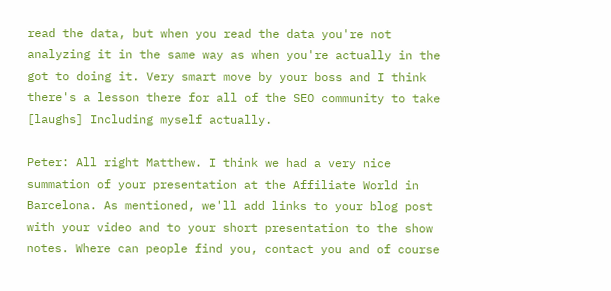read the data, but when you read the data you're not analyzing it in the same way as when you're actually in the got to doing it. Very smart move by your boss and I think there's a lesson there for all of the SEO community to take [laughs] Including myself actually.

Peter: All right Matthew. I think we had a very nice summation of your presentation at the Affiliate World in Barcelona. As mentioned, we'll add links to your blog post with your video and to your short presentation to the show notes. Where can people find you, contact you and of course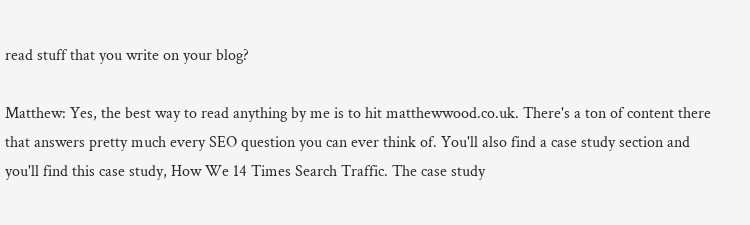read stuff that you write on your blog?

Matthew: Yes, the best way to read anything by me is to hit matthewwood.co.uk. There's a ton of content there that answers pretty much every SEO question you can ever think of. You'll also find a case study section and you'll find this case study, How We 14 Times Search Traffic. The case study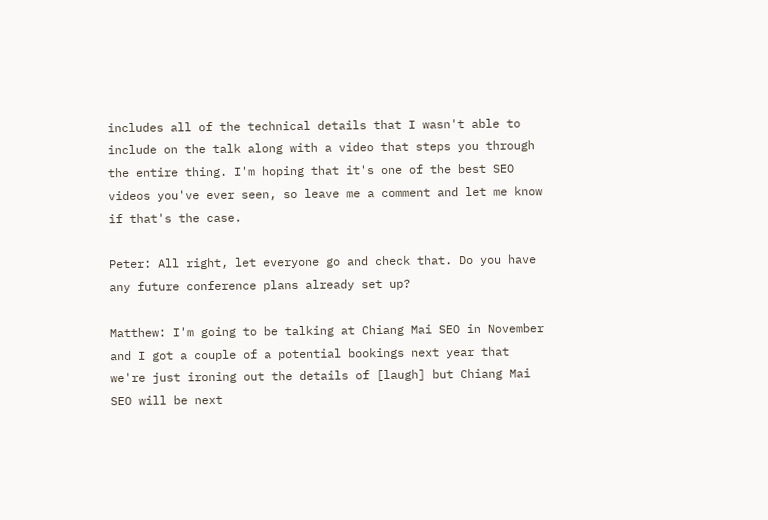includes all of the technical details that I wasn't able to include on the talk along with a video that steps you through the entire thing. I'm hoping that it's one of the best SEO videos you've ever seen, so leave me a comment and let me know if that's the case.

Peter: All right, let everyone go and check that. Do you have any future conference plans already set up?

Matthew: I'm going to be talking at Chiang Mai SEO in November and I got a couple of a potential bookings next year that we're just ironing out the details of [laugh] but Chiang Mai SEO will be next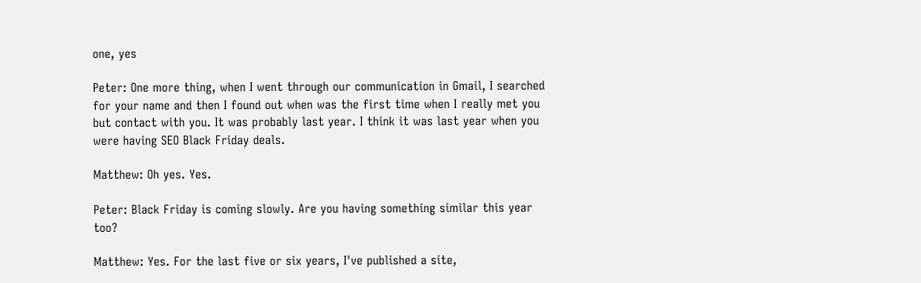one, yes

Peter: One more thing, when I went through our communication in Gmail, I searched for your name and then I found out when was the first time when I really met you but contact with you. It was probably last year. I think it was last year when you were having SEO Black Friday deals.

Matthew: Oh yes. Yes.

Peter: Black Friday is coming slowly. Are you having something similar this year too?

Matthew: Yes. For the last five or six years, I've published a site,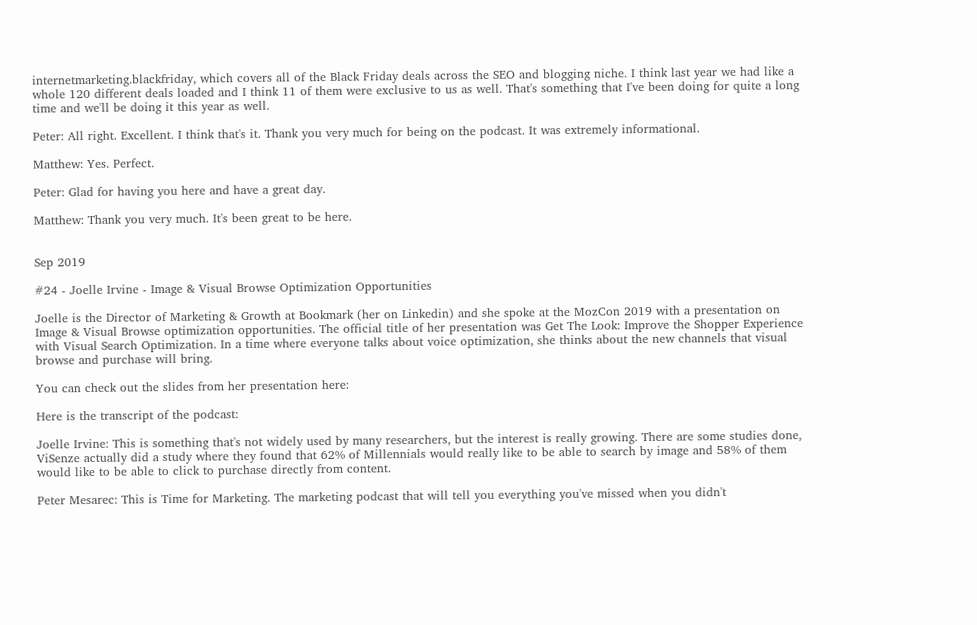internetmarketing.blackfriday, which covers all of the Black Friday deals across the SEO and blogging niche. I think last year we had like a whole 120 different deals loaded and I think 11 of them were exclusive to us as well. That's something that I've been doing for quite a long time and we'll be doing it this year as well.

Peter: All right. Excellent. I think that's it. Thank you very much for being on the podcast. It was extremely informational.

Matthew: Yes. Perfect.

Peter: Glad for having you here and have a great day.

Matthew: Thank you very much. It's been great to be here.


Sep 2019

#24 - Joelle Irvine - Image & Visual Browse Optimization Opportunities

Joelle is the Director of Marketing & Growth at Bookmark (her on Linkedin) and she spoke at the MozCon 2019 with a presentation on Image & Visual Browse optimization opportunities. The official title of her presentation was Get The Look: Improve the Shopper Experience with Visual Search Optimization. In a time where everyone talks about voice optimization, she thinks about the new channels that visual browse and purchase will bring.

You can check out the slides from her presentation here:

Here is the transcript of the podcast:

Joelle Irvine: This is something that's not widely used by many researchers, but the interest is really growing. There are some studies done, ViSenze actually did a study where they found that 62% of Millennials would really like to be able to search by image and 58% of them would like to be able to click to purchase directly from content.

Peter Mesarec: This is Time for Marketing. The marketing podcast that will tell you everything you've missed when you didn't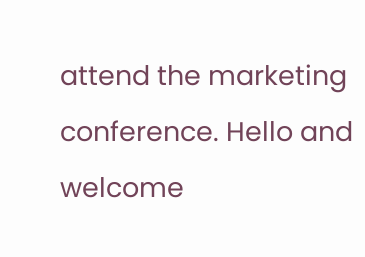attend the marketing conference. Hello and welcome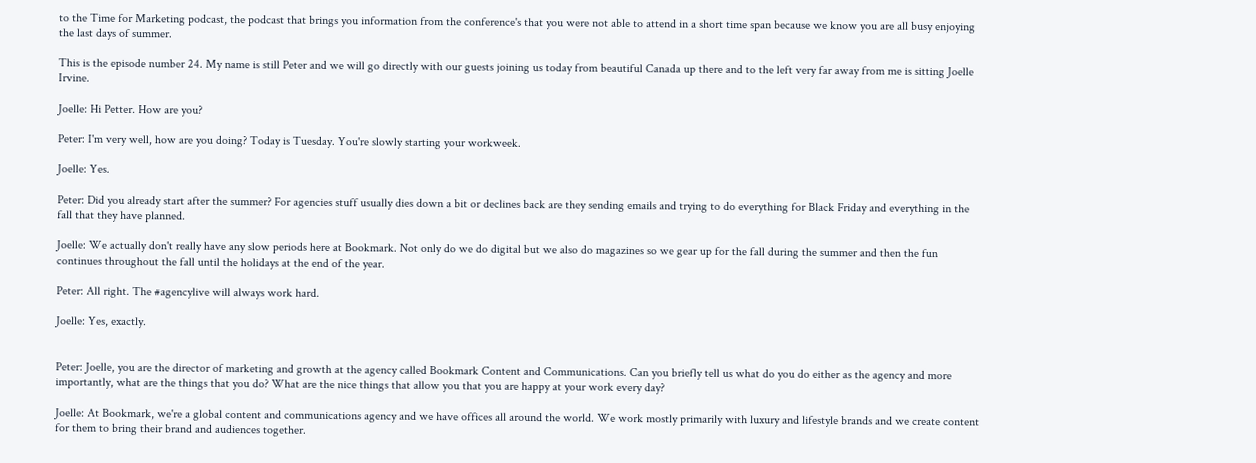to the Time for Marketing podcast, the podcast that brings you information from the conference's that you were not able to attend in a short time span because we know you are all busy enjoying the last days of summer.

This is the episode number 24. My name is still Peter and we will go directly with our guests joining us today from beautiful Canada up there and to the left very far away from me is sitting Joelle Irvine.

Joelle: Hi Petter. How are you?

Peter: I'm very well, how are you doing? Today is Tuesday. You're slowly starting your workweek.

Joelle: Yes.

Peter: Did you already start after the summer? For agencies stuff usually dies down a bit or declines back are they sending emails and trying to do everything for Black Friday and everything in the fall that they have planned.

Joelle: We actually don't really have any slow periods here at Bookmark. Not only do we do digital but we also do magazines so we gear up for the fall during the summer and then the fun continues throughout the fall until the holidays at the end of the year.

Peter: All right. The #agencylive will always work hard.

Joelle: Yes, exactly.


Peter: Joelle, you are the director of marketing and growth at the agency called Bookmark Content and Communications. Can you briefly tell us what do you do either as the agency and more importantly, what are the things that you do? What are the nice things that allow you that you are happy at your work every day?

Joelle: At Bookmark, we're a global content and communications agency and we have offices all around the world. We work mostly primarily with luxury and lifestyle brands and we create content for them to bring their brand and audiences together.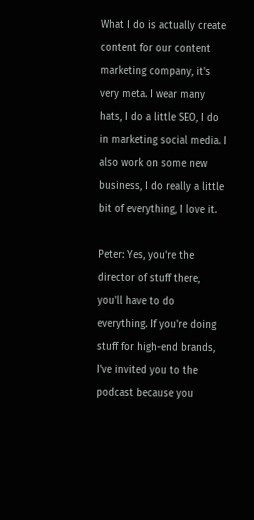What I do is actually create content for our content marketing company, it's very meta. I wear many hats, I do a little SEO, I do in marketing social media. I also work on some new business, I do really a little bit of everything, I love it.

Peter: Yes, you're the director of stuff there, you'll have to do everything. If you're doing stuff for high-end brands, I've invited you to the podcast because you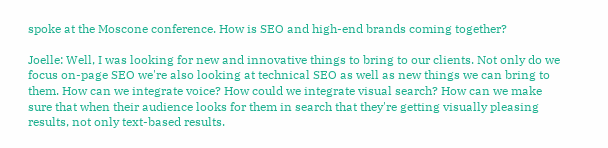spoke at the Moscone conference. How is SEO and high-end brands coming together?

Joelle: Well, I was looking for new and innovative things to bring to our clients. Not only do we focus on-page SEO we're also looking at technical SEO as well as new things we can bring to them. How can we integrate voice? How could we integrate visual search? How can we make sure that when their audience looks for them in search that they're getting visually pleasing results, not only text-based results.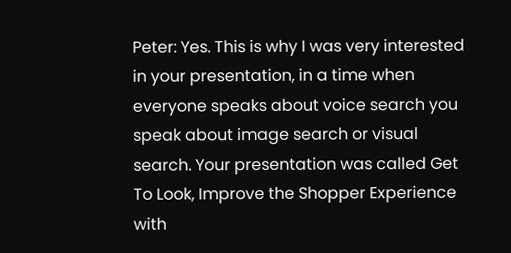Peter: Yes. This is why I was very interested in your presentation, in a time when everyone speaks about voice search you speak about image search or visual search. Your presentation was called Get To Look, Improve the Shopper Experience with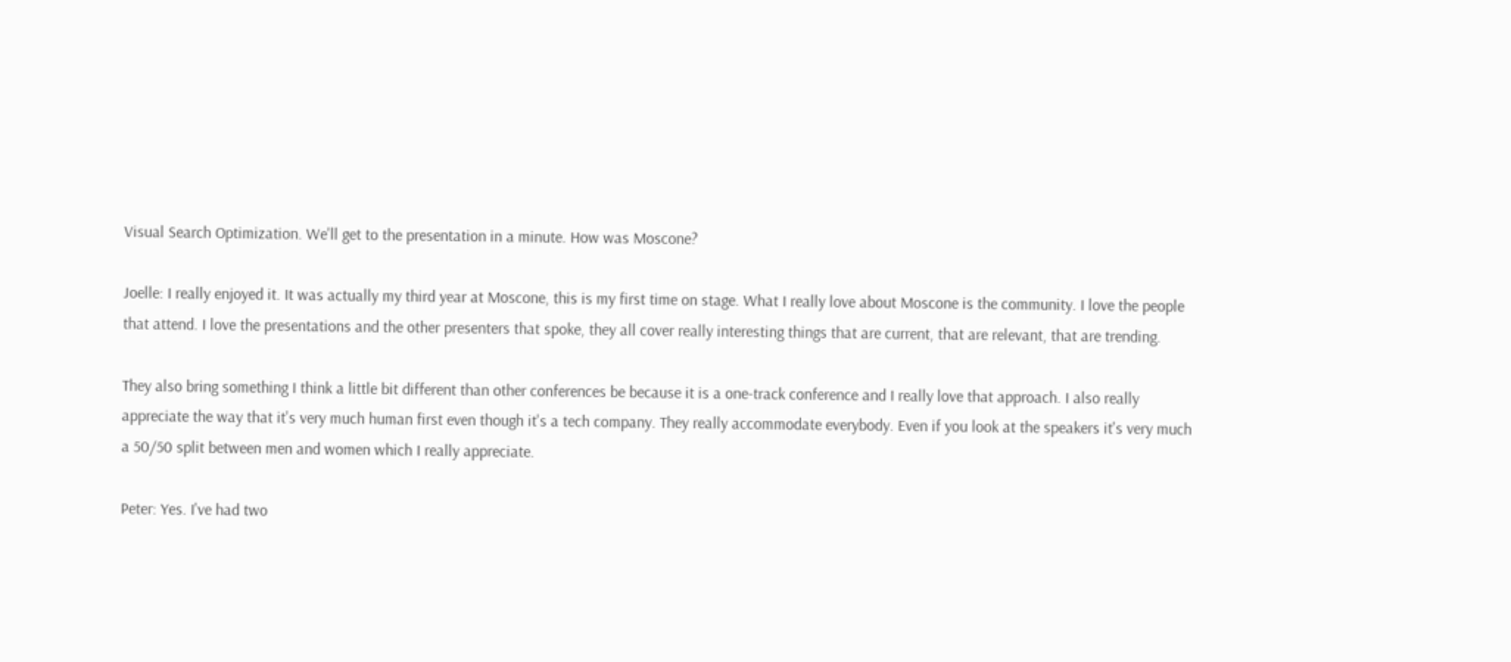Visual Search Optimization. We'll get to the presentation in a minute. How was Moscone?

Joelle: I really enjoyed it. It was actually my third year at Moscone, this is my first time on stage. What I really love about Moscone is the community. I love the people that attend. I love the presentations and the other presenters that spoke, they all cover really interesting things that are current, that are relevant, that are trending.

They also bring something I think a little bit different than other conferences be because it is a one-track conference and I really love that approach. I also really appreciate the way that it's very much human first even though it's a tech company. They really accommodate everybody. Even if you look at the speakers it's very much a 50/50 split between men and women which I really appreciate.

Peter: Yes. I've had two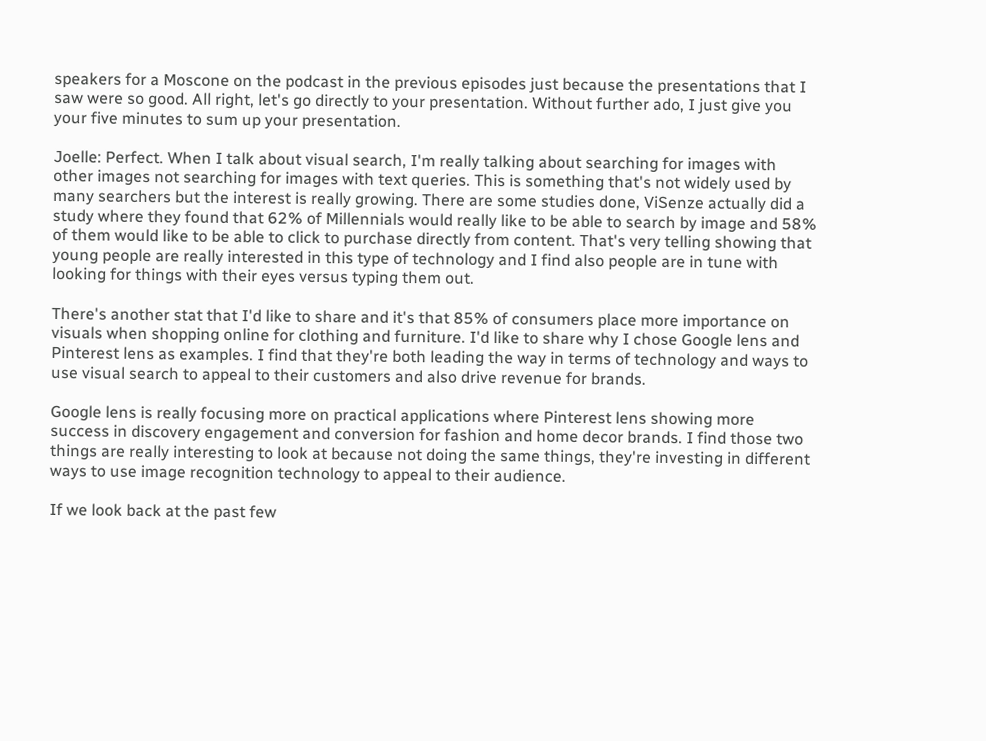speakers for a Moscone on the podcast in the previous episodes just because the presentations that I saw were so good. All right, let's go directly to your presentation. Without further ado, I just give you your five minutes to sum up your presentation.

Joelle: Perfect. When I talk about visual search, I'm really talking about searching for images with other images not searching for images with text queries. This is something that's not widely used by many searchers but the interest is really growing. There are some studies done, ViSenze actually did a study where they found that 62% of Millennials would really like to be able to search by image and 58% of them would like to be able to click to purchase directly from content. That's very telling showing that young people are really interested in this type of technology and I find also people are in tune with looking for things with their eyes versus typing them out.

There's another stat that I'd like to share and it's that 85% of consumers place more importance on visuals when shopping online for clothing and furniture. I'd like to share why I chose Google lens and Pinterest lens as examples. I find that they're both leading the way in terms of technology and ways to use visual search to appeal to their customers and also drive revenue for brands.

Google lens is really focusing more on practical applications where Pinterest lens showing more success in discovery engagement and conversion for fashion and home decor brands. I find those two things are really interesting to look at because not doing the same things, they're investing in different ways to use image recognition technology to appeal to their audience.

If we look back at the past few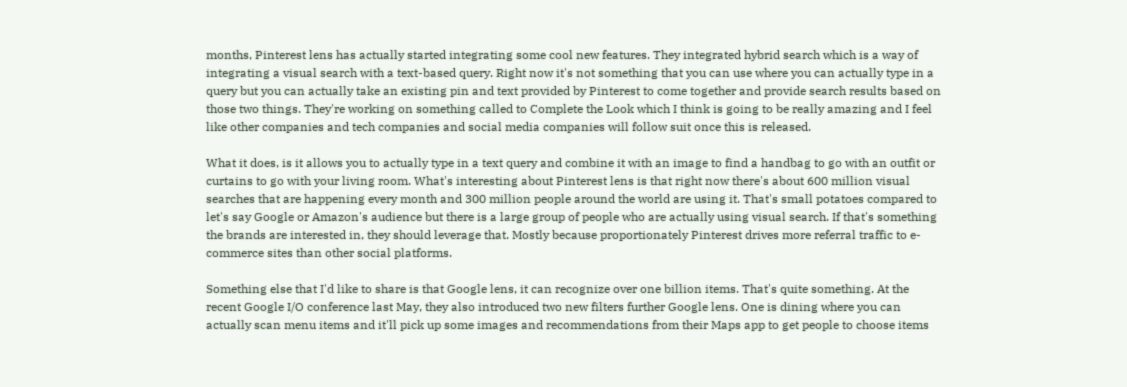months, Pinterest lens has actually started integrating some cool new features. They integrated hybrid search which is a way of integrating a visual search with a text-based query. Right now it's not something that you can use where you can actually type in a query but you can actually take an existing pin and text provided by Pinterest to come together and provide search results based on those two things. They're working on something called to Complete the Look which I think is going to be really amazing and I feel like other companies and tech companies and social media companies will follow suit once this is released.

What it does, is it allows you to actually type in a text query and combine it with an image to find a handbag to go with an outfit or curtains to go with your living room. What's interesting about Pinterest lens is that right now there's about 600 million visual searches that are happening every month and 300 million people around the world are using it. That's small potatoes compared to let's say Google or Amazon's audience but there is a large group of people who are actually using visual search. If that's something the brands are interested in, they should leverage that. Mostly because proportionately Pinterest drives more referral traffic to e-commerce sites than other social platforms.

Something else that I'd like to share is that Google lens, it can recognize over one billion items. That's quite something. At the recent Google I/O conference last May, they also introduced two new filters further Google lens. One is dining where you can actually scan menu items and it'll pick up some images and recommendations from their Maps app to get people to choose items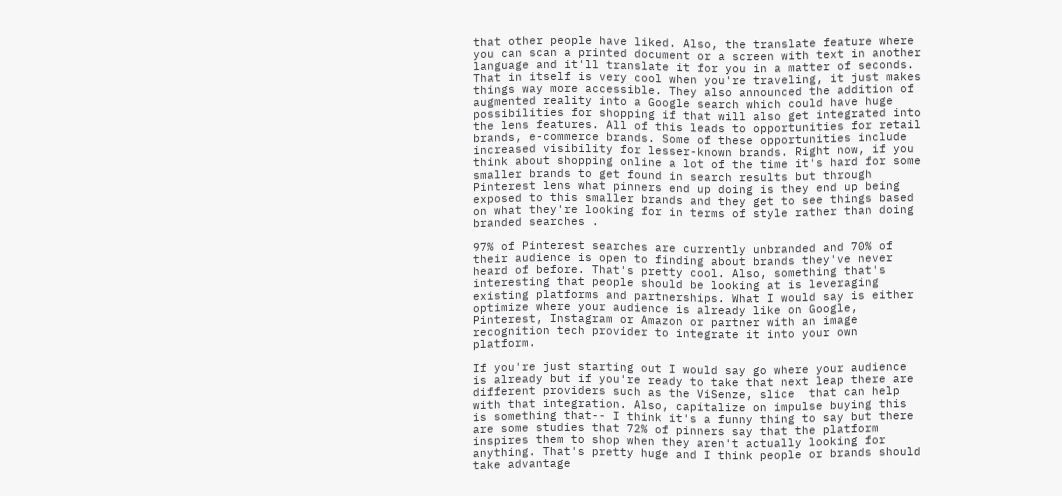that other people have liked. Also, the translate feature where you can scan a printed document or a screen with text in another language and it'll translate it for you in a matter of seconds. That in itself is very cool when you're traveling, it just makes things way more accessible. They also announced the addition of augmented reality into a Google search which could have huge possibilities for shopping if that will also get integrated into the lens features. All of this leads to opportunities for retail brands, e-commerce brands. Some of these opportunities include increased visibility for lesser-known brands. Right now, if you think about shopping online a lot of the time it's hard for some smaller brands to get found in search results but through Pinterest lens what pinners end up doing is they end up being exposed to this smaller brands and they get to see things based on what they're looking for in terms of style rather than doing branded searches .

97% of Pinterest searches are currently unbranded and 70% of their audience is open to finding about brands they've never heard of before. That's pretty cool. Also, something that's interesting that people should be looking at is leveraging existing platforms and partnerships. What I would say is either optimize where your audience is already like on Google, Pinterest, Instagram or Amazon or partner with an image recognition tech provider to integrate it into your own platform.

If you're just starting out I would say go where your audience is already but if you're ready to take that next leap there are different providers such as the ViSenze, slice  that can help with that integration. Also, capitalize on impulse buying this is something that-- I think it's a funny thing to say but there are some studies that 72% of pinners say that the platform inspires them to shop when they aren't actually looking for anything. That's pretty huge and I think people or brands should take advantage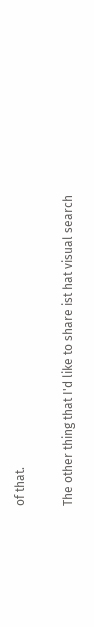of that.

The other thing that I'd like to share ist hat visual search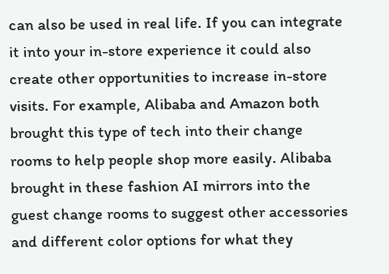can also be used in real life. If you can integrate it into your in-store experience it could also create other opportunities to increase in-store visits. For example, Alibaba and Amazon both brought this type of tech into their change rooms to help people shop more easily. Alibaba brought in these fashion AI mirrors into the guest change rooms to suggest other accessories and different color options for what they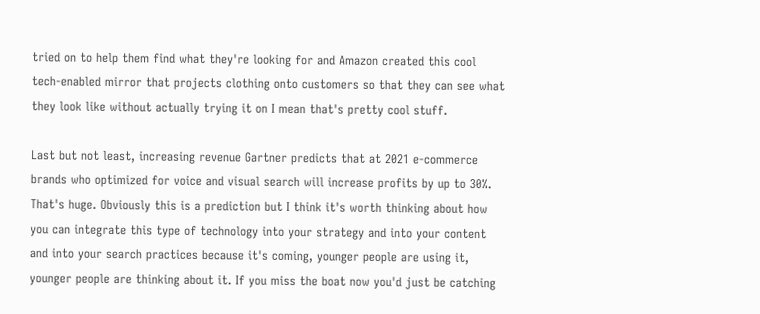tried on to help them find what they're looking for and Amazon created this cool tech-enabled mirror that projects clothing onto customers so that they can see what they look like without actually trying it on I mean that's pretty cool stuff.

Last but not least, increasing revenue Gartner predicts that at 2021 e-commerce brands who optimized for voice and visual search will increase profits by up to 30%. That's huge. Obviously this is a prediction but I think it's worth thinking about how you can integrate this type of technology into your strategy and into your content and into your search practices because it's coming, younger people are using it, younger people are thinking about it. If you miss the boat now you'd just be catching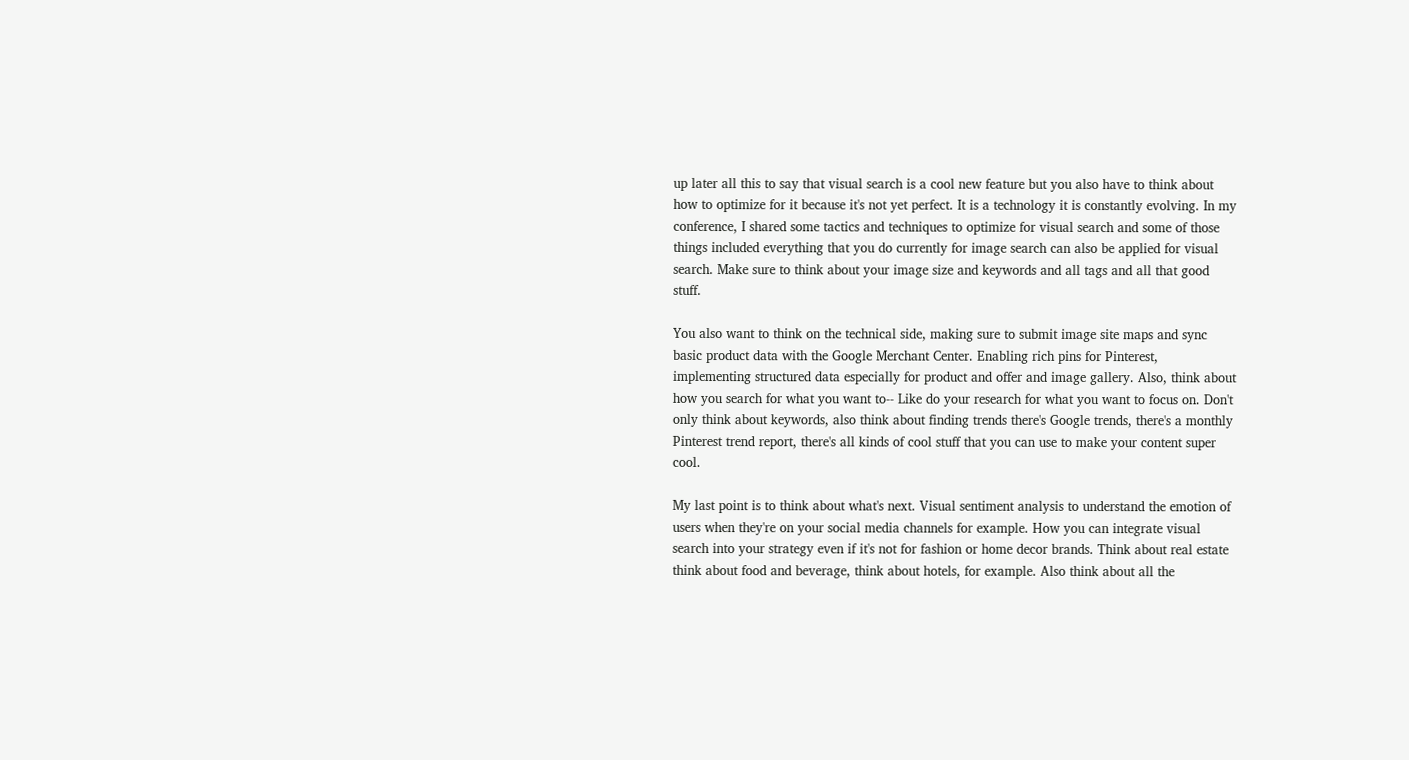up later all this to say that visual search is a cool new feature but you also have to think about how to optimize for it because it's not yet perfect. It is a technology it is constantly evolving. In my conference, I shared some tactics and techniques to optimize for visual search and some of those things included everything that you do currently for image search can also be applied for visual search. Make sure to think about your image size and keywords and all tags and all that good stuff.

You also want to think on the technical side, making sure to submit image site maps and sync basic product data with the Google Merchant Center. Enabling rich pins for Pinterest, implementing structured data especially for product and offer and image gallery. Also, think about how you search for what you want to-- Like do your research for what you want to focus on. Don't only think about keywords, also think about finding trends there's Google trends, there's a monthly Pinterest trend report, there's all kinds of cool stuff that you can use to make your content super cool.

My last point is to think about what's next. Visual sentiment analysis to understand the emotion of users when they're on your social media channels for example. How you can integrate visual search into your strategy even if it's not for fashion or home decor brands. Think about real estate think about food and beverage, think about hotels, for example. Also think about all the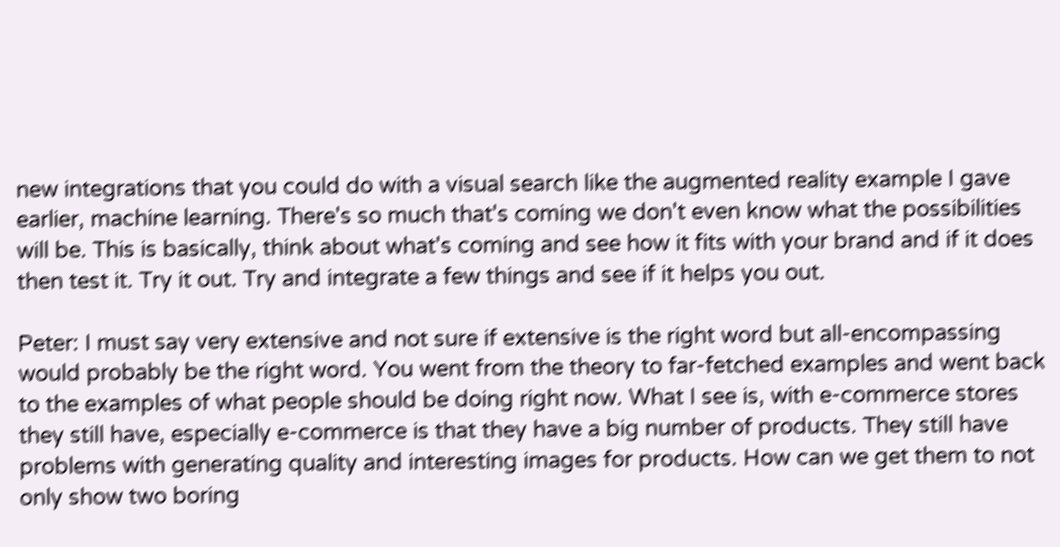new integrations that you could do with a visual search like the augmented reality example I gave earlier, machine learning. There's so much that's coming we don't even know what the possibilities will be. This is basically, think about what's coming and see how it fits with your brand and if it does then test it. Try it out. Try and integrate a few things and see if it helps you out.

Peter: I must say very extensive and not sure if extensive is the right word but all-encompassing would probably be the right word. You went from the theory to far-fetched examples and went back to the examples of what people should be doing right now. What I see is, with e-commerce stores they still have, especially e-commerce is that they have a big number of products. They still have problems with generating quality and interesting images for products. How can we get them to not only show two boring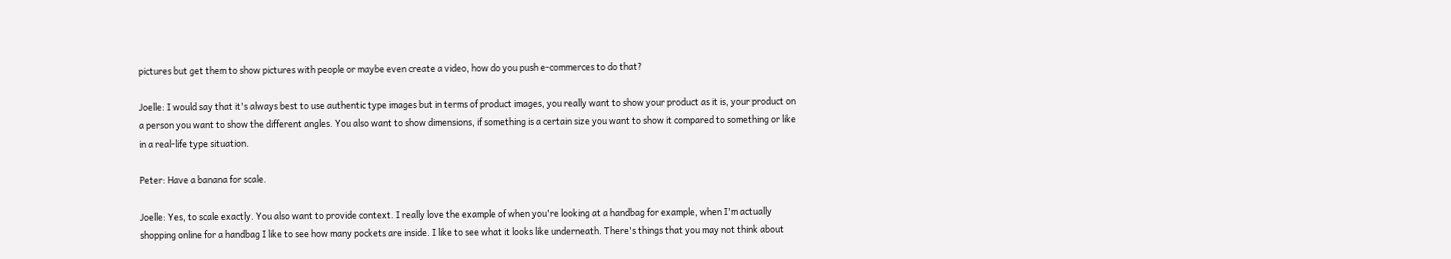pictures but get them to show pictures with people or maybe even create a video, how do you push e-commerces to do that?

Joelle: I would say that it's always best to use authentic type images but in terms of product images, you really want to show your product as it is, your product on a person you want to show the different angles. You also want to show dimensions, if something is a certain size you want to show it compared to something or like in a real-life type situation.

Peter: Have a banana for scale.

Joelle: Yes, to scale exactly. You also want to provide context. I really love the example of when you're looking at a handbag for example, when I'm actually shopping online for a handbag I like to see how many pockets are inside. I like to see what it looks like underneath. There's things that you may not think about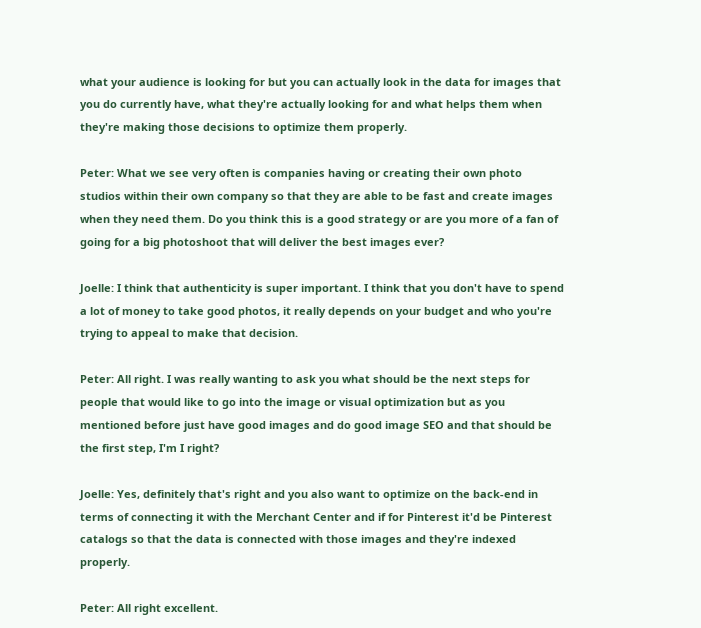what your audience is looking for but you can actually look in the data for images that you do currently have, what they're actually looking for and what helps them when they're making those decisions to optimize them properly.

Peter: What we see very often is companies having or creating their own photo studios within their own company so that they are able to be fast and create images when they need them. Do you think this is a good strategy or are you more of a fan of going for a big photoshoot that will deliver the best images ever?

Joelle: I think that authenticity is super important. I think that you don't have to spend a lot of money to take good photos, it really depends on your budget and who you're trying to appeal to make that decision.

Peter: All right. I was really wanting to ask you what should be the next steps for people that would like to go into the image or visual optimization but as you mentioned before just have good images and do good image SEO and that should be the first step, I'm I right?

Joelle: Yes, definitely that's right and you also want to optimize on the back-end in terms of connecting it with the Merchant Center and if for Pinterest it'd be Pinterest catalogs so that the data is connected with those images and they're indexed properly.

Peter: All right excellent.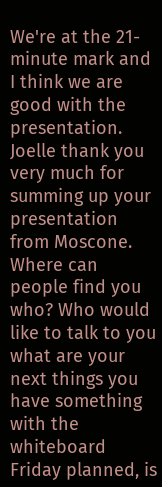We're at the 21-minute mark and I think we are good with the presentation. Joelle thank you very much for summing up your presentation from Moscone. Where can people find you who? Who would like to talk to you what are your next things you have something with the whiteboard Friday planned, is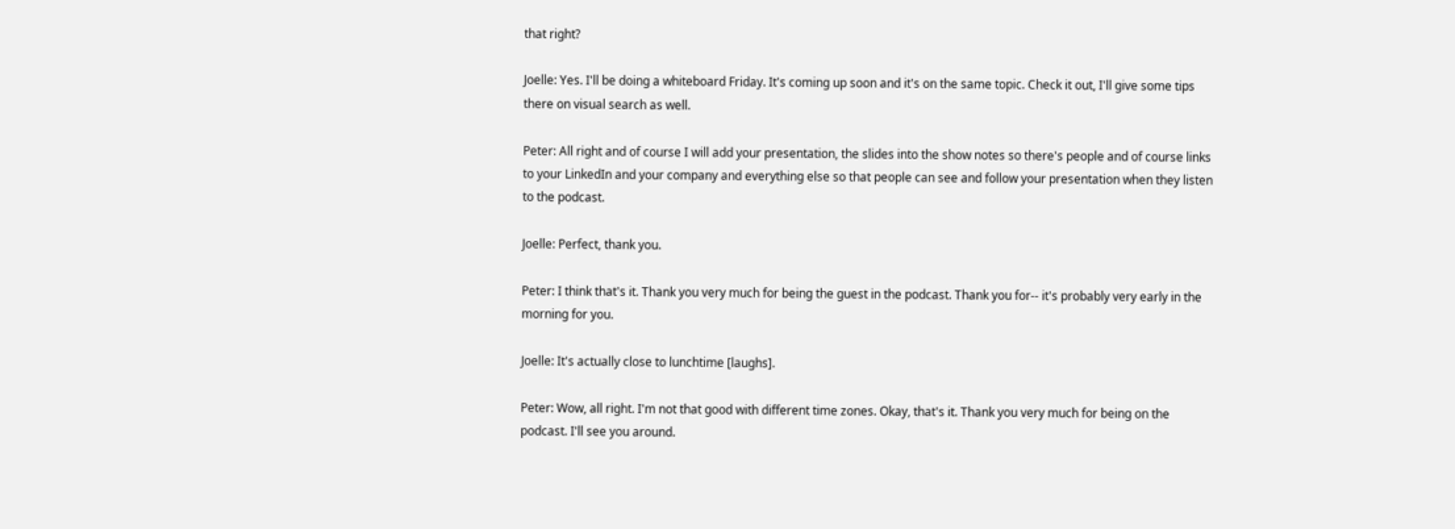that right?

Joelle: Yes. I'll be doing a whiteboard Friday. It's coming up soon and it's on the same topic. Check it out, I'll give some tips there on visual search as well.

Peter: All right and of course I will add your presentation, the slides into the show notes so there's people and of course links to your LinkedIn and your company and everything else so that people can see and follow your presentation when they listen to the podcast.

Joelle: Perfect, thank you.

Peter: I think that's it. Thank you very much for being the guest in the podcast. Thank you for-- it's probably very early in the morning for you.

Joelle: It's actually close to lunchtime [laughs].

Peter: Wow, all right. I'm not that good with different time zones. Okay, that's it. Thank you very much for being on the podcast. I'll see you around.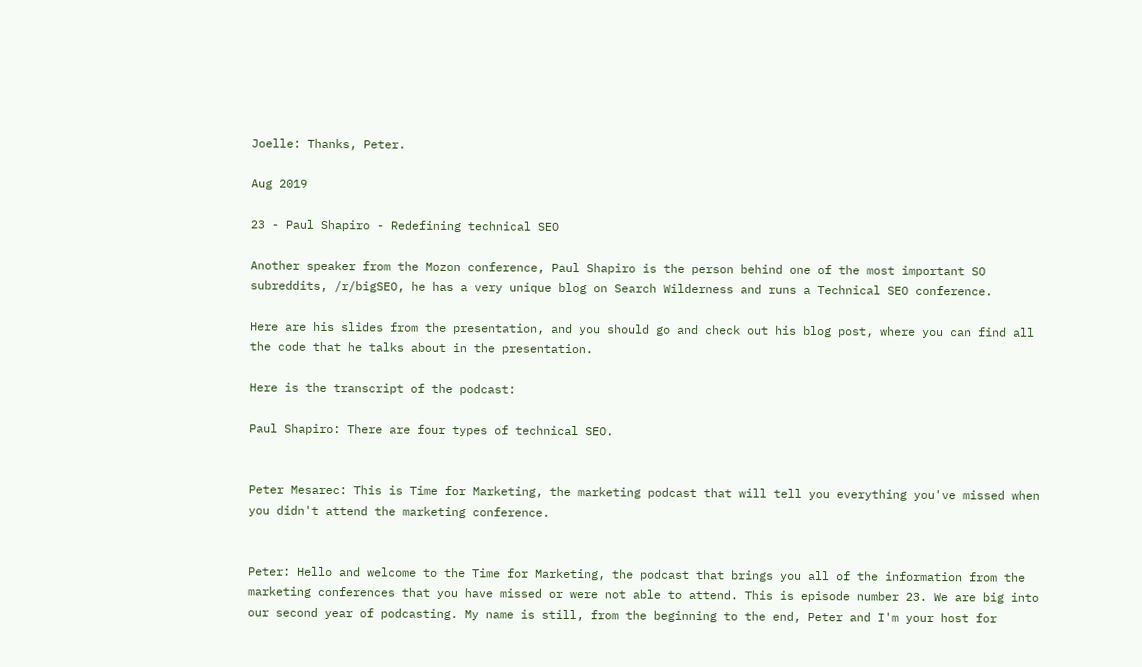Joelle: Thanks, Peter.

Aug 2019

23 - Paul Shapiro - Redefining technical SEO

Another speaker from the Mozon conference, Paul Shapiro is the person behind one of the most important SO subreddits, /r/bigSEO, he has a very unique blog on Search Wilderness and runs a Technical SEO conference.

Here are his slides from the presentation, and you should go and check out his blog post, where you can find all the code that he talks about in the presentation.

Here is the transcript of the podcast:

Paul Shapiro: There are four types of technical SEO.


Peter Mesarec: This is Time for Marketing, the marketing podcast that will tell you everything you've missed when you didn't attend the marketing conference.


Peter: Hello and welcome to the Time for Marketing, the podcast that brings you all of the information from the marketing conferences that you have missed or were not able to attend. This is episode number 23. We are big into our second year of podcasting. My name is still, from the beginning to the end, Peter and I'm your host for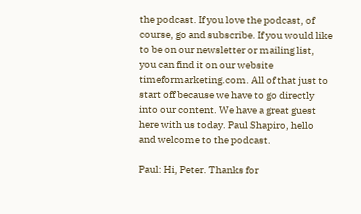the podcast. If you love the podcast, of course, go and subscribe. If you would like to be on our newsletter or mailing list, you can find it on our website timeformarketing.com. All of that just to start off because we have to go directly into our content. We have a great guest here with us today. Paul Shapiro, hello and welcome to the podcast.

Paul: Hi, Peter. Thanks for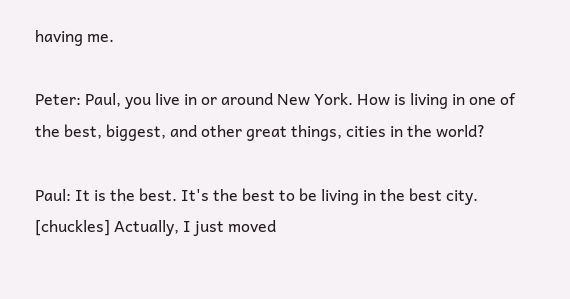having me.

Peter: Paul, you live in or around New York. How is living in one of the best, biggest, and other great things, cities in the world?

Paul: It is the best. It's the best to be living in the best city. [chuckles] Actually, I just moved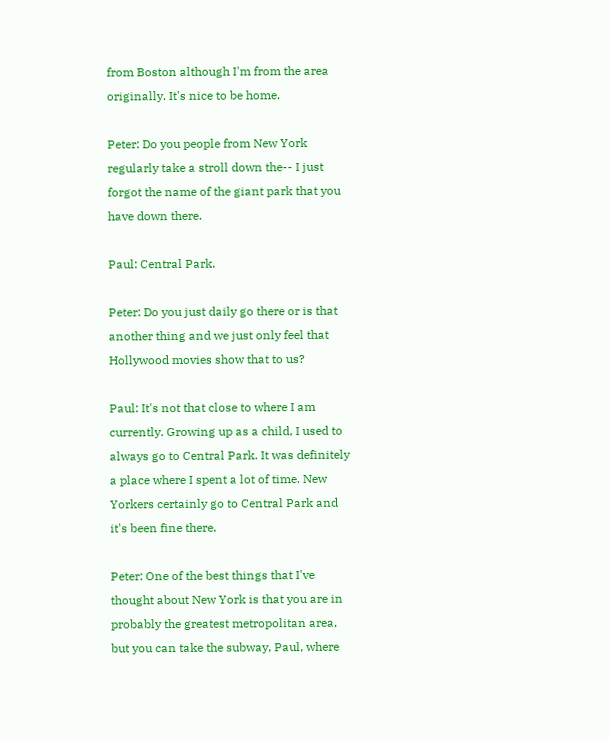from Boston although I'm from the area originally. It's nice to be home.

Peter: Do you people from New York regularly take a stroll down the-- I just forgot the name of the giant park that you have down there.

Paul: Central Park.

Peter: Do you just daily go there or is that another thing and we just only feel that Hollywood movies show that to us?

Paul: It's not that close to where I am currently. Growing up as a child, I used to always go to Central Park. It was definitely a place where I spent a lot of time. New Yorkers certainly go to Central Park and it's been fine there.

Peter: One of the best things that I've thought about New York is that you are in probably the greatest metropolitan area, but you can take the subway, Paul, where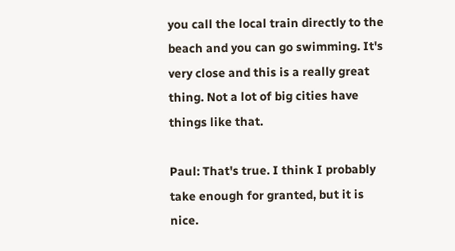you call the local train directly to the beach and you can go swimming. It's very close and this is a really great thing. Not a lot of big cities have things like that.

Paul: That's true. I think I probably take enough for granted, but it is nice.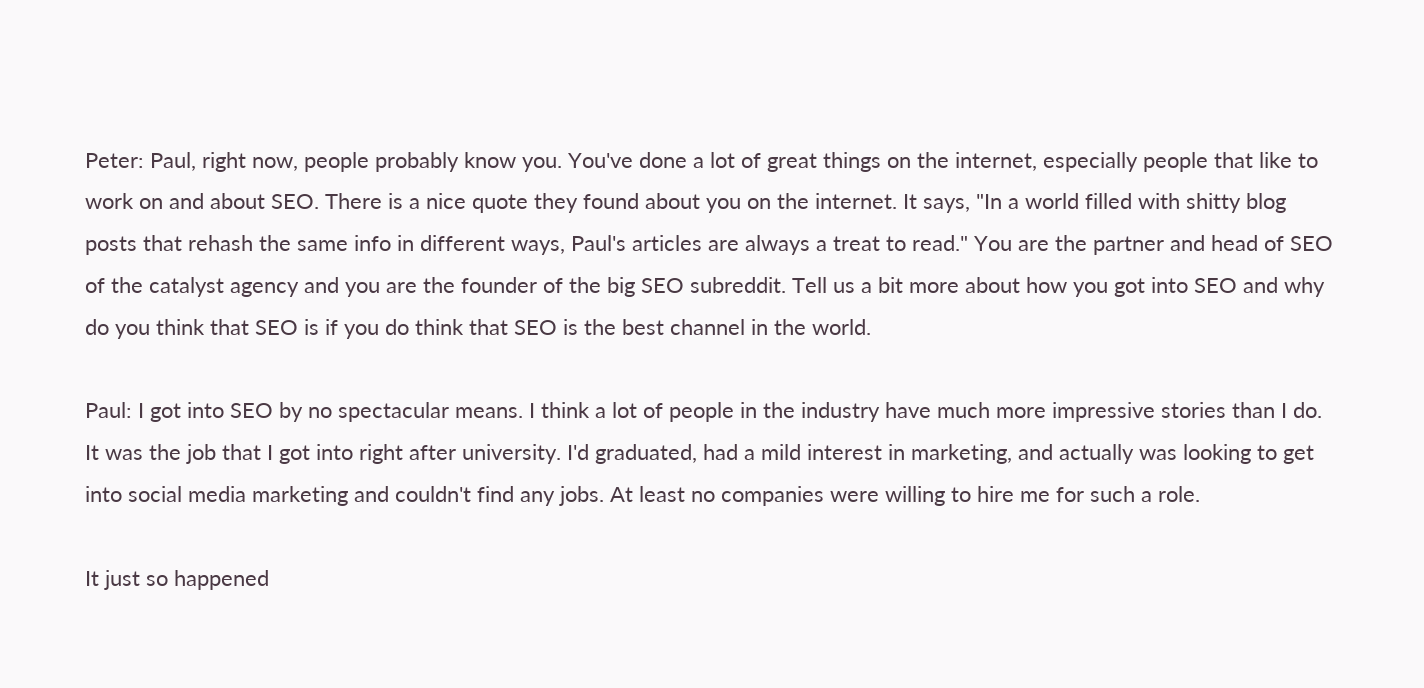Peter: Paul, right now, people probably know you. You've done a lot of great things on the internet, especially people that like to work on and about SEO. There is a nice quote they found about you on the internet. It says, "In a world filled with shitty blog posts that rehash the same info in different ways, Paul's articles are always a treat to read." You are the partner and head of SEO of the catalyst agency and you are the founder of the big SEO subreddit. Tell us a bit more about how you got into SEO and why do you think that SEO is if you do think that SEO is the best channel in the world.

Paul: I got into SEO by no spectacular means. I think a lot of people in the industry have much more impressive stories than I do. It was the job that I got into right after university. I'd graduated, had a mild interest in marketing, and actually was looking to get into social media marketing and couldn't find any jobs. At least no companies were willing to hire me for such a role.

It just so happened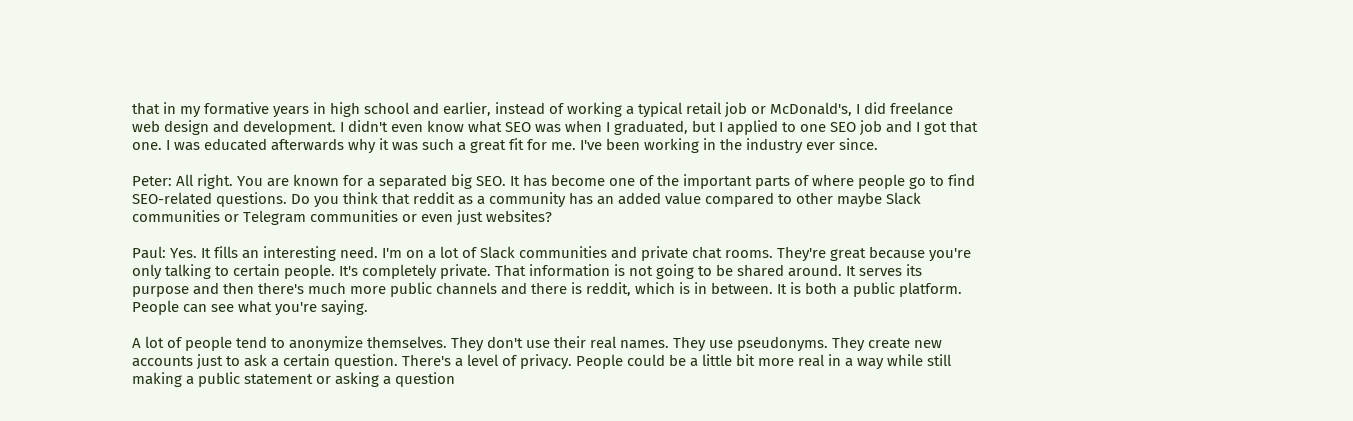that in my formative years in high school and earlier, instead of working a typical retail job or McDonald's, I did freelance web design and development. I didn't even know what SEO was when I graduated, but I applied to one SEO job and I got that one. I was educated afterwards why it was such a great fit for me. I've been working in the industry ever since.

Peter: All right. You are known for a separated big SEO. It has become one of the important parts of where people go to find SEO-related questions. Do you think that reddit as a community has an added value compared to other maybe Slack communities or Telegram communities or even just websites?

Paul: Yes. It fills an interesting need. I'm on a lot of Slack communities and private chat rooms. They're great because you're only talking to certain people. It's completely private. That information is not going to be shared around. It serves its purpose and then there's much more public channels and there is reddit, which is in between. It is both a public platform. People can see what you're saying.

A lot of people tend to anonymize themselves. They don't use their real names. They use pseudonyms. They create new accounts just to ask a certain question. There's a level of privacy. People could be a little bit more real in a way while still making a public statement or asking a question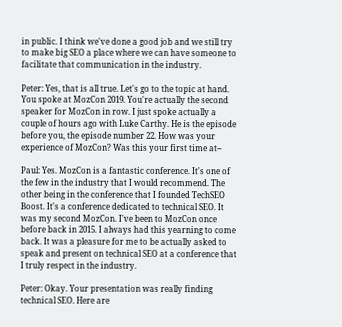in public. I think we've done a good job and we still try to make big SEO a place where we can have someone to facilitate that communication in the industry.

Peter: Yes, that is all true. Let's go to the topic at hand. You spoke at MozCon 2019. You're actually the second speaker for MozCon in row. I just spoke actually a couple of hours ago with Luke Carthy. He is the episode before you, the episode number 22. How was your experience of MozCon? Was this your first time at--

Paul: Yes. MozCon is a fantastic conference. It's one of the few in the industry that I would recommend. The other being in the conference that I founded TechSEO Boost. It's a conference dedicated to technical SEO. It was my second MozCon. I've been to MozCon once before back in 2015. I always had this yearning to come back. It was a pleasure for me to be actually asked to speak and present on technical SEO at a conference that I truly respect in the industry.

Peter: Okay. Your presentation was really finding technical SEO. Here are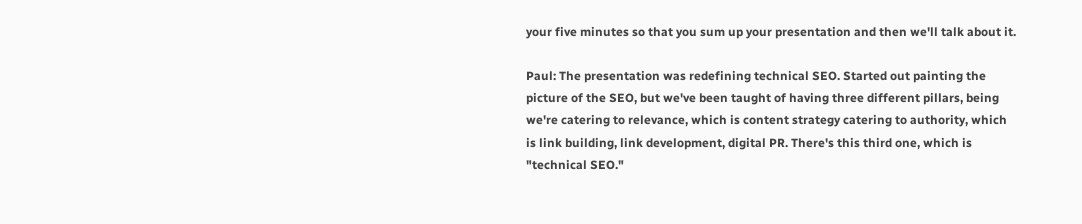your five minutes so that you sum up your presentation and then we'll talk about it.

Paul: The presentation was redefining technical SEO. Started out painting the picture of the SEO, but we've been taught of having three different pillars, being we're catering to relevance, which is content strategy catering to authority, which is link building, link development, digital PR. There's this third one, which is "technical SEO."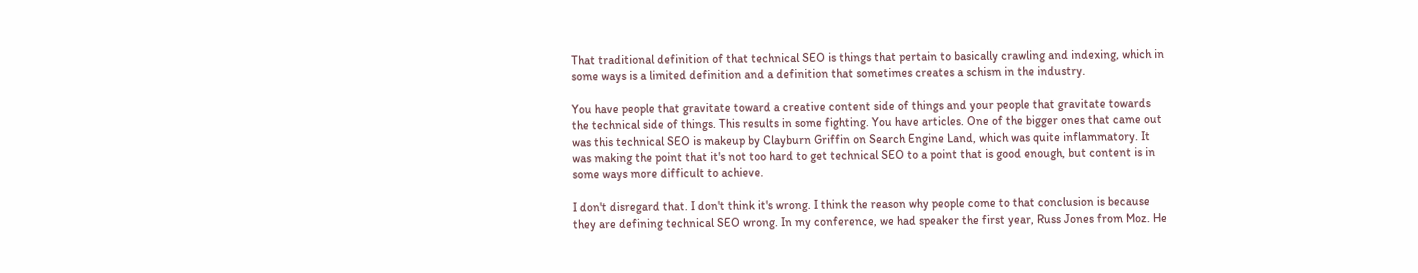That traditional definition of that technical SEO is things that pertain to basically crawling and indexing, which in some ways is a limited definition and a definition that sometimes creates a schism in the industry.

You have people that gravitate toward a creative content side of things and your people that gravitate towards the technical side of things. This results in some fighting. You have articles. One of the bigger ones that came out was this technical SEO is makeup by Clayburn Griffin on Search Engine Land, which was quite inflammatory. It was making the point that it's not too hard to get technical SEO to a point that is good enough, but content is in some ways more difficult to achieve.

I don't disregard that. I don't think it's wrong. I think the reason why people come to that conclusion is because they are defining technical SEO wrong. In my conference, we had speaker the first year, Russ Jones from Moz. He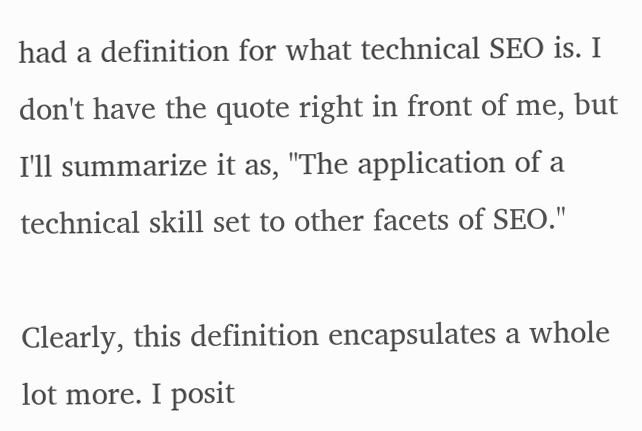had a definition for what technical SEO is. I don't have the quote right in front of me, but I'll summarize it as, "The application of a technical skill set to other facets of SEO."

Clearly, this definition encapsulates a whole lot more. I posit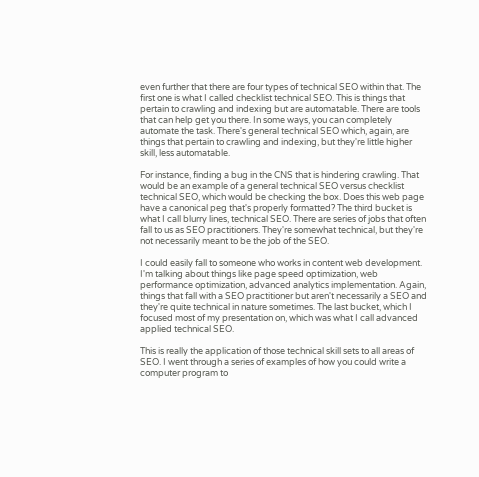even further that there are four types of technical SEO within that. The first one is what I called checklist technical SEO. This is things that pertain to crawling and indexing but are automatable. There are tools that can help get you there. In some ways, you can completely automate the task. There's general technical SEO which, again, are things that pertain to crawling and indexing, but they're little higher skill, less automatable.

For instance, finding a bug in the CNS that is hindering crawling. That would be an example of a general technical SEO versus checklist technical SEO, which would be checking the box. Does this web page have a canonical peg that's properly formatted? The third bucket is what I call blurry lines, technical SEO. There are series of jobs that often fall to us as SEO practitioners. They're somewhat technical, but they're not necessarily meant to be the job of the SEO.

I could easily fall to someone who works in content web development. I'm talking about things like page speed optimization, web performance optimization, advanced analytics implementation. Again, things that fall with a SEO practitioner but aren't necessarily a SEO and they're quite technical in nature sometimes. The last bucket, which I focused most of my presentation on, which was what I call advanced applied technical SEO.

This is really the application of those technical skill sets to all areas of SEO. I went through a series of examples of how you could write a computer program to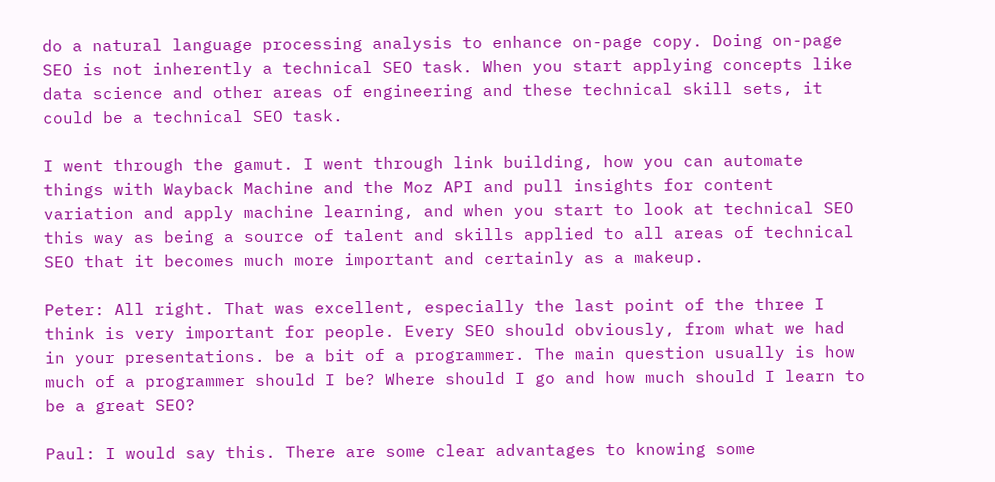do a natural language processing analysis to enhance on-page copy. Doing on-page SEO is not inherently a technical SEO task. When you start applying concepts like data science and other areas of engineering and these technical skill sets, it could be a technical SEO task.

I went through the gamut. I went through link building, how you can automate things with Wayback Machine and the Moz API and pull insights for content variation and apply machine learning, and when you start to look at technical SEO this way as being a source of talent and skills applied to all areas of technical SEO that it becomes much more important and certainly as a makeup.

Peter: All right. That was excellent, especially the last point of the three I think is very important for people. Every SEO should obviously, from what we had in your presentations. be a bit of a programmer. The main question usually is how much of a programmer should I be? Where should I go and how much should I learn to be a great SEO?

Paul: I would say this. There are some clear advantages to knowing some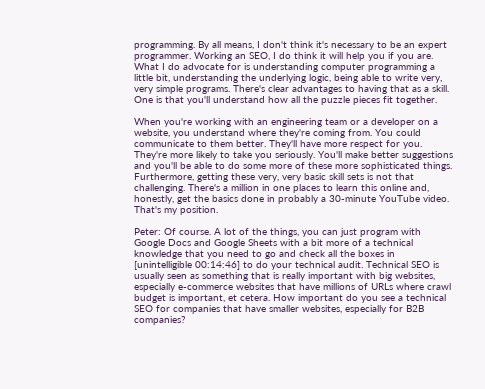programming. By all means, I don't think it's necessary to be an expert programmer. Working an SEO, I do think it will help you if you are. What I do advocate for is understanding computer programming a little bit, understanding the underlying logic, being able to write very, very simple programs. There's clear advantages to having that as a skill. One is that you'll understand how all the puzzle pieces fit together.

When you're working with an engineering team or a developer on a website, you understand where they're coming from. You could communicate to them better. They'll have more respect for you. They're more likely to take you seriously. You'll make better suggestions and you'll be able to do some more of these more sophisticated things. Furthermore, getting these very, very basic skill sets is not that challenging. There's a million in one places to learn this online and, honestly, get the basics done in probably a 30-minute YouTube video. That's my position.

Peter: Of course. A lot of the things, you can just program with Google Docs and Google Sheets with a bit more of a technical knowledge that you need to go and check all the boxes in [unintelligible 00:14:46] to do your technical audit. Technical SEO is usually seen as something that is really important with big websites, especially e-commerce websites that have millions of URLs where crawl budget is important, et cetera. How important do you see a technical SEO for companies that have smaller websites, especially for B2B companies?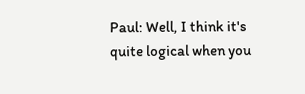Paul: Well, I think it's quite logical when you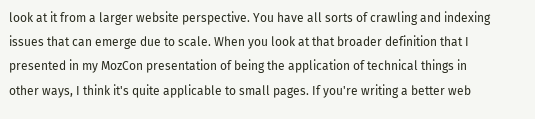look at it from a larger website perspective. You have all sorts of crawling and indexing issues that can emerge due to scale. When you look at that broader definition that I presented in my MozCon presentation of being the application of technical things in other ways, I think it's quite applicable to small pages. If you're writing a better web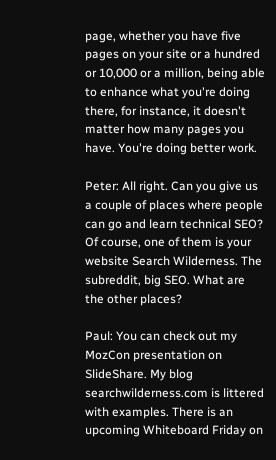page, whether you have five pages on your site or a hundred or 10,000 or a million, being able to enhance what you're doing there, for instance, it doesn't matter how many pages you have. You're doing better work.

Peter: All right. Can you give us a couple of places where people can go and learn technical SEO? Of course, one of them is your website Search Wilderness. The subreddit, big SEO. What are the other places?

Paul: You can check out my MozCon presentation on SlideShare. My blog searchwilderness.com is littered with examples. There is an upcoming Whiteboard Friday on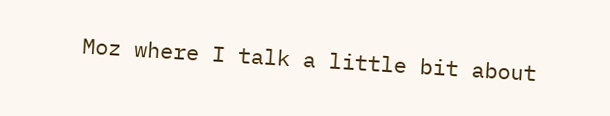Moz where I talk a little bit about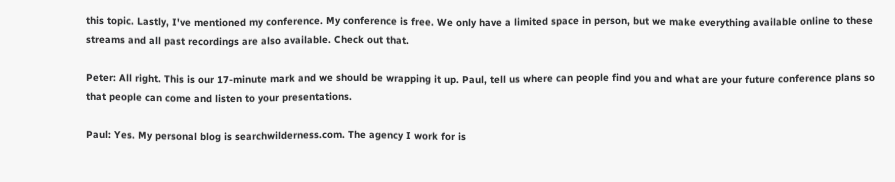this topic. Lastly, I've mentioned my conference. My conference is free. We only have a limited space in person, but we make everything available online to these streams and all past recordings are also available. Check out that.

Peter: All right. This is our 17-minute mark and we should be wrapping it up. Paul, tell us where can people find you and what are your future conference plans so that people can come and listen to your presentations.

Paul: Yes. My personal blog is searchwilderness.com. The agency I work for is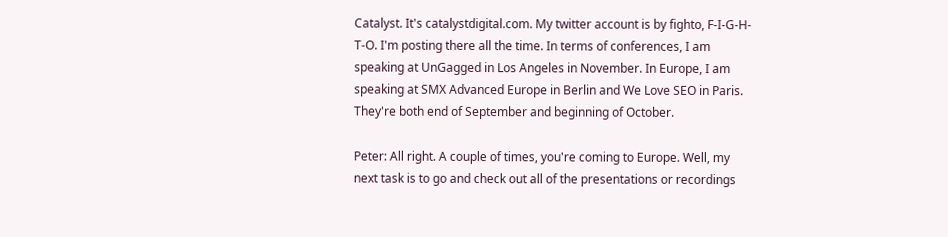Catalyst. It's catalystdigital.com. My twitter account is by fighto, F-I-G-H-T-O. I'm posting there all the time. In terms of conferences, I am speaking at UnGagged in Los Angeles in November. In Europe, I am speaking at SMX Advanced Europe in Berlin and We Love SEO in Paris. They're both end of September and beginning of October.

Peter: All right. A couple of times, you're coming to Europe. Well, my next task is to go and check out all of the presentations or recordings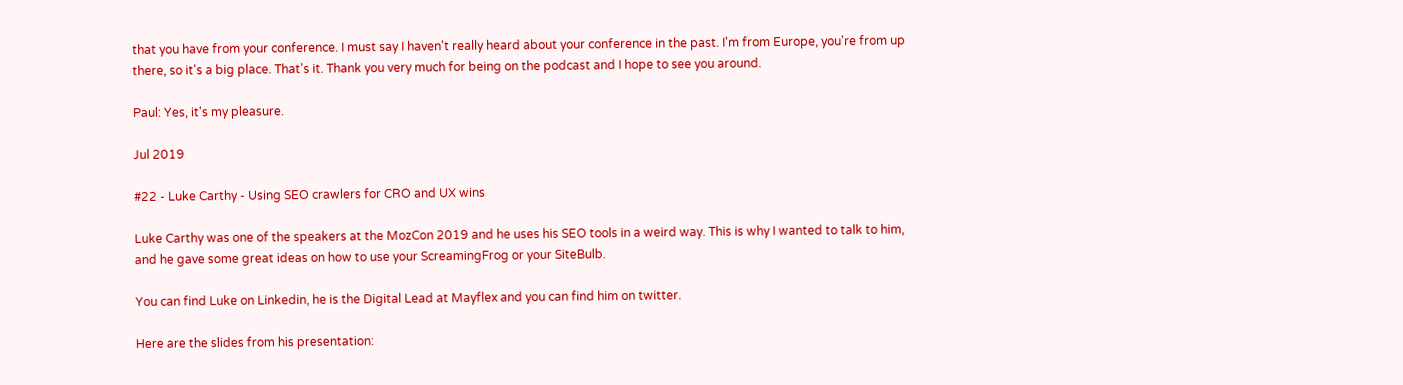that you have from your conference. I must say I haven't really heard about your conference in the past. I'm from Europe, you're from up there, so it's a big place. That's it. Thank you very much for being on the podcast and I hope to see you around.

Paul: Yes, it's my pleasure.

Jul 2019

#22 - Luke Carthy - Using SEO crawlers for CRO and UX wins

Luke Carthy was one of the speakers at the MozCon 2019 and he uses his SEO tools in a weird way. This is why I wanted to talk to him, and he gave some great ideas on how to use your ScreamingFrog or your SiteBulb.

You can find Luke on Linkedin, he is the Digital Lead at Mayflex and you can find him on twitter.

Here are the slides from his presentation: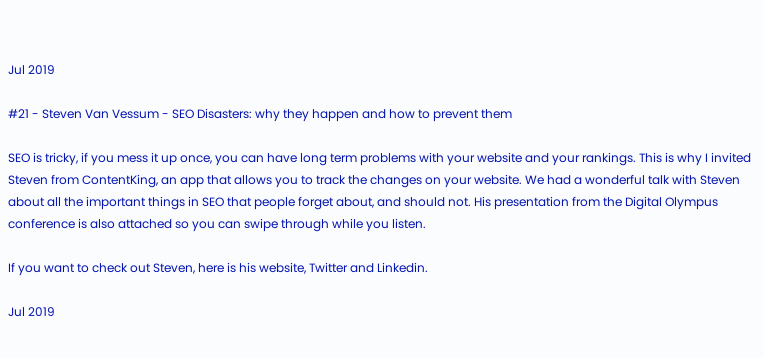Jul 2019

#21 - Steven Van Vessum - SEO Disasters: why they happen and how to prevent them

SEO is tricky, if you mess it up once, you can have long term problems with your website and your rankings. This is why I invited Steven from ContentKing, an app that allows you to track the changes on your website. We had a wonderful talk with Steven about all the important things in SEO that people forget about, and should not. His presentation from the Digital Olympus conference is also attached so you can swipe through while you listen.

If you want to check out Steven, here is his website, Twitter and Linkedin.

Jul 2019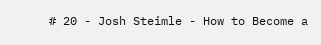# 20 - Josh Steimle - How to Become a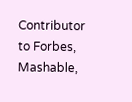Contributor to Forbes, Mashable,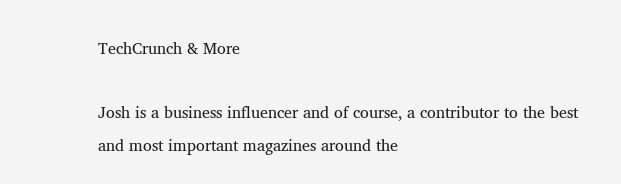TechCrunch & More

Josh is a business influencer and of course, a contributor to the best and most important magazines around the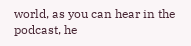world, as you can hear in the podcast, he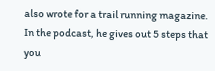also wrote for a trail running magazine. In the podcast, he gives out 5 steps that you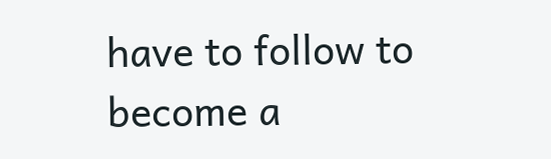have to follow to become a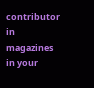contributor in magazines in your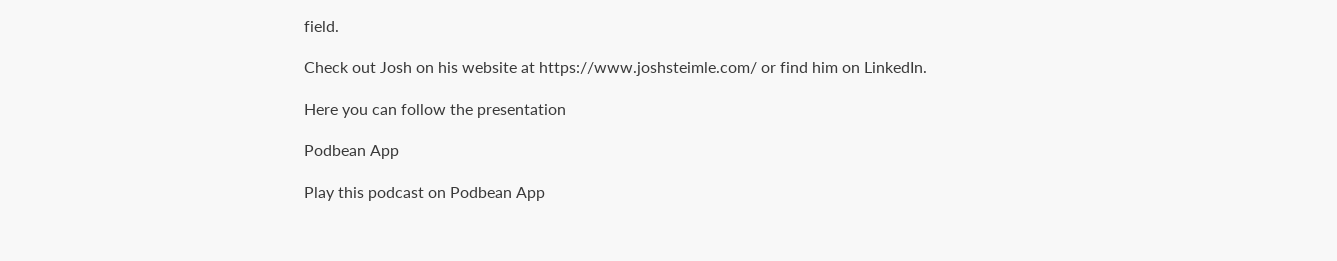field.

Check out Josh on his website at https://www.joshsteimle.com/ or find him on LinkedIn.

Here you can follow the presentation

Podbean App

Play this podcast on Podbean App